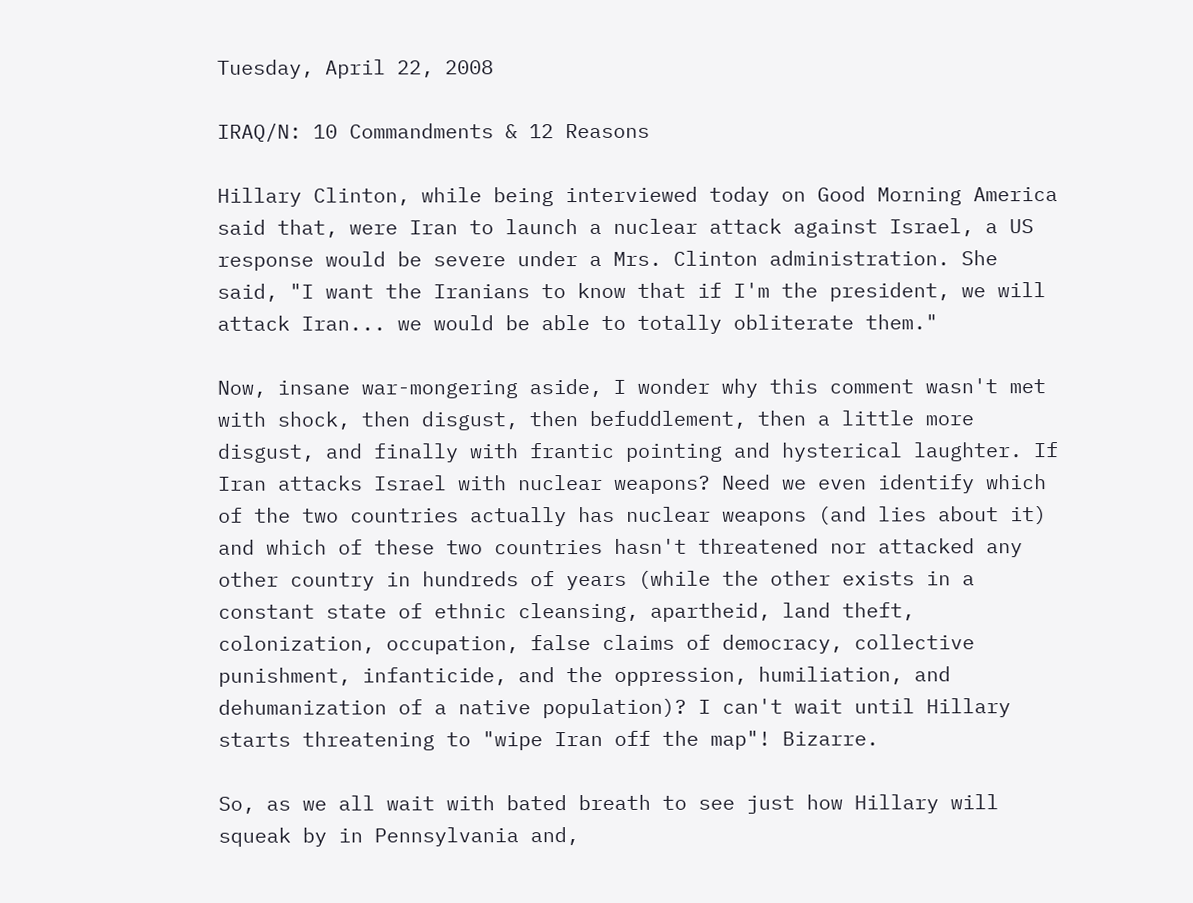Tuesday, April 22, 2008

IRAQ/N: 10 Commandments & 12 Reasons

Hillary Clinton, while being interviewed today on Good Morning America said that, were Iran to launch a nuclear attack against Israel, a US response would be severe under a Mrs. Clinton administration. She said, "I want the Iranians to know that if I'm the president, we will attack Iran... we would be able to totally obliterate them."

Now, insane war-mongering aside, I wonder why this comment wasn't met with shock, then disgust, then befuddlement, then a little more disgust, and finally with frantic pointing and hysterical laughter. If Iran attacks Israel with nuclear weapons? Need we even identify which of the two countries actually has nuclear weapons (and lies about it) and which of these two countries hasn't threatened nor attacked any other country in hundreds of years (while the other exists in a constant state of ethnic cleansing, apartheid, land theft, colonization, occupation, false claims of democracy, collective punishment, infanticide, and the oppression, humiliation, and dehumanization of a native population)? I can't wait until Hillary starts threatening to "wipe Iran off the map"! Bizarre.

So, as we all wait with bated breath to see just how Hillary will squeak by in Pennsylvania and,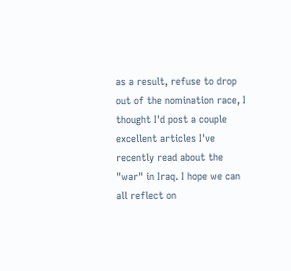as a result, refuse to drop out of the nomination race, I thought I'd post a couple excellent articles I've recently read about the "war" in Iraq. I hope we can all reflect on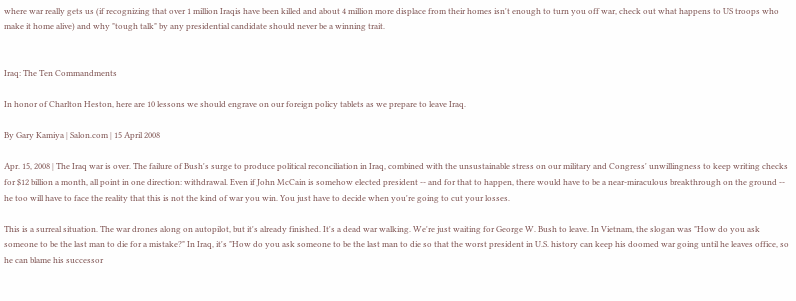where war really gets us (if recognizing that over 1 million Iraqis have been killed and about 4 million more displace from their homes isn't enough to turn you off war, check out what happens to US troops who make it home alive) and why "tough talk" by any presidential candidate should never be a winning trait.


Iraq: The Ten Commandments

In honor of Charlton Heston, here are 10 lessons we should engrave on our foreign policy tablets as we prepare to leave Iraq.

By Gary Kamiya | Salon.com | 15 April 2008

Apr. 15, 2008 | The Iraq war is over. The failure of Bush's surge to produce political reconciliation in Iraq, combined with the unsustainable stress on our military and Congress' unwillingness to keep writing checks for $12 billion a month, all point in one direction: withdrawal. Even if John McCain is somehow elected president -- and for that to happen, there would have to be a near-miraculous breakthrough on the ground -- he too will have to face the reality that this is not the kind of war you win. You just have to decide when you're going to cut your losses.

This is a surreal situation. The war drones along on autopilot, but it's already finished. It's a dead war walking. We're just waiting for George W. Bush to leave. In Vietnam, the slogan was "How do you ask someone to be the last man to die for a mistake?" In Iraq, it's "How do you ask someone to be the last man to die so that the worst president in U.S. history can keep his doomed war going until he leaves office, so he can blame his successor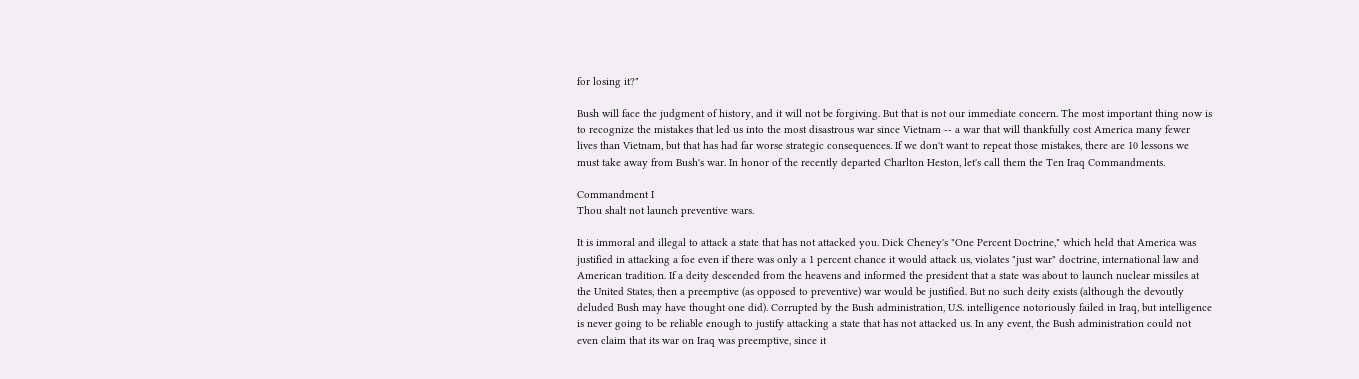for losing it?"

Bush will face the judgment of history, and it will not be forgiving. But that is not our immediate concern. The most important thing now is to recognize the mistakes that led us into the most disastrous war since Vietnam -- a war that will thankfully cost America many fewer lives than Vietnam, but that has had far worse strategic consequences. If we don't want to repeat those mistakes, there are 10 lessons we must take away from Bush's war. In honor of the recently departed Charlton Heston, let's call them the Ten Iraq Commandments.

Commandment I
Thou shalt not launch preventive wars.

It is immoral and illegal to attack a state that has not attacked you. Dick Cheney's "One Percent Doctrine," which held that America was justified in attacking a foe even if there was only a 1 percent chance it would attack us, violates "just war" doctrine, international law and American tradition. If a deity descended from the heavens and informed the president that a state was about to launch nuclear missiles at the United States, then a preemptive (as opposed to preventive) war would be justified. But no such deity exists (although the devoutly deluded Bush may have thought one did). Corrupted by the Bush administration, U.S. intelligence notoriously failed in Iraq, but intelligence is never going to be reliable enough to justify attacking a state that has not attacked us. In any event, the Bush administration could not even claim that its war on Iraq was preemptive, since it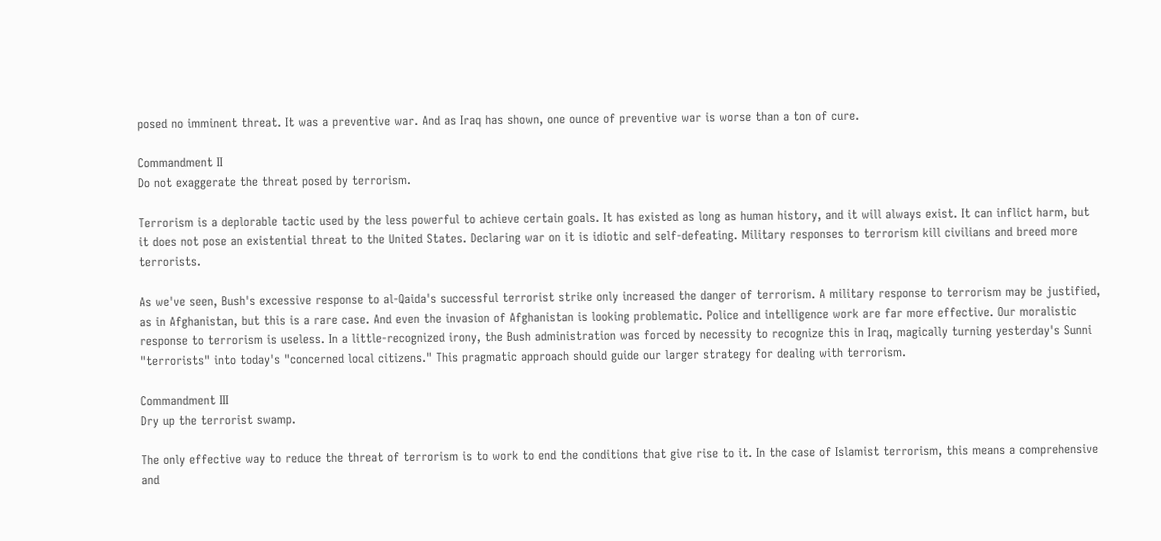posed no imminent threat. It was a preventive war. And as Iraq has shown, one ounce of preventive war is worse than a ton of cure.

Commandment II
Do not exaggerate the threat posed by terrorism.

Terrorism is a deplorable tactic used by the less powerful to achieve certain goals. It has existed as long as human history, and it will always exist. It can inflict harm, but it does not pose an existential threat to the United States. Declaring war on it is idiotic and self-defeating. Military responses to terrorism kill civilians and breed more terrorists.

As we've seen, Bush's excessive response to al-Qaida's successful terrorist strike only increased the danger of terrorism. A military response to terrorism may be justified, as in Afghanistan, but this is a rare case. And even the invasion of Afghanistan is looking problematic. Police and intelligence work are far more effective. Our moralistic response to terrorism is useless. In a little-recognized irony, the Bush administration was forced by necessity to recognize this in Iraq, magically turning yesterday's Sunni "terrorists" into today's "concerned local citizens." This pragmatic approach should guide our larger strategy for dealing with terrorism.

Commandment III
Dry up the terrorist swamp.

The only effective way to reduce the threat of terrorism is to work to end the conditions that give rise to it. In the case of Islamist terrorism, this means a comprehensive and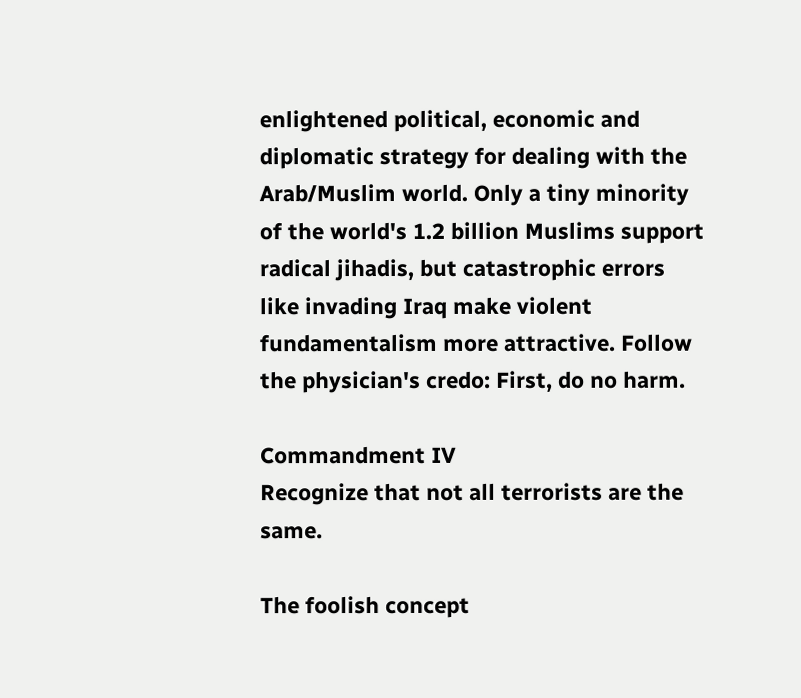enlightened political, economic and diplomatic strategy for dealing with the Arab/Muslim world. Only a tiny minority of the world's 1.2 billion Muslims support radical jihadis, but catastrophic errors like invading Iraq make violent fundamentalism more attractive. Follow the physician's credo: First, do no harm.

Commandment IV
Recognize that not all terrorists are the same.

The foolish concept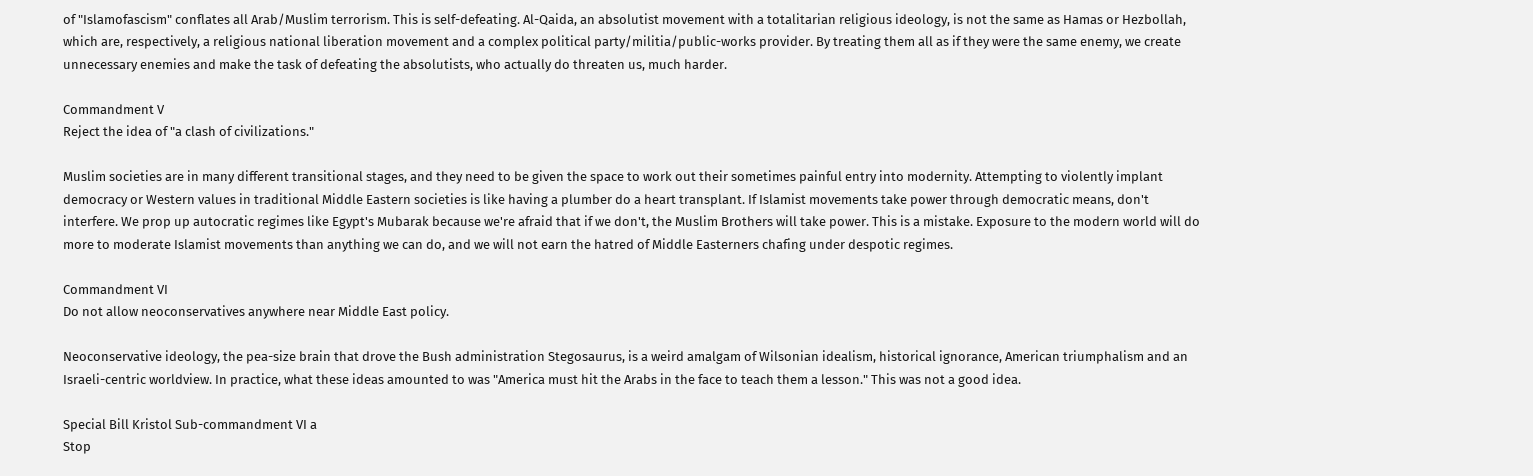of "Islamofascism" conflates all Arab/Muslim terrorism. This is self-defeating. Al-Qaida, an absolutist movement with a totalitarian religious ideology, is not the same as Hamas or Hezbollah, which are, respectively, a religious national liberation movement and a complex political party/militia/public-works provider. By treating them all as if they were the same enemy, we create unnecessary enemies and make the task of defeating the absolutists, who actually do threaten us, much harder.

Commandment V
Reject the idea of "a clash of civilizations."

Muslim societies are in many different transitional stages, and they need to be given the space to work out their sometimes painful entry into modernity. Attempting to violently implant democracy or Western values in traditional Middle Eastern societies is like having a plumber do a heart transplant. If Islamist movements take power through democratic means, don't interfere. We prop up autocratic regimes like Egypt's Mubarak because we're afraid that if we don't, the Muslim Brothers will take power. This is a mistake. Exposure to the modern world will do more to moderate Islamist movements than anything we can do, and we will not earn the hatred of Middle Easterners chafing under despotic regimes.

Commandment VI
Do not allow neoconservatives anywhere near Middle East policy.

Neoconservative ideology, the pea-size brain that drove the Bush administration Stegosaurus, is a weird amalgam of Wilsonian idealism, historical ignorance, American triumphalism and an Israeli-centric worldview. In practice, what these ideas amounted to was "America must hit the Arabs in the face to teach them a lesson." This was not a good idea.

Special Bill Kristol Sub-commandment VI a
Stop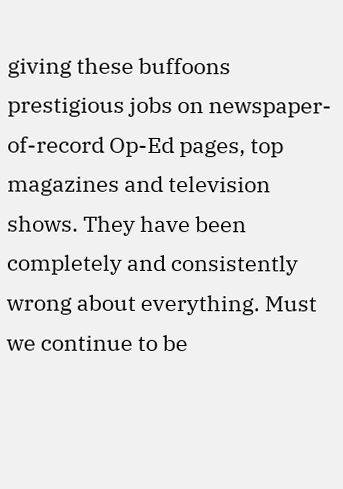giving these buffoons prestigious jobs on newspaper-of-record Op-Ed pages, top magazines and television shows. They have been completely and consistently wrong about everything. Must we continue to be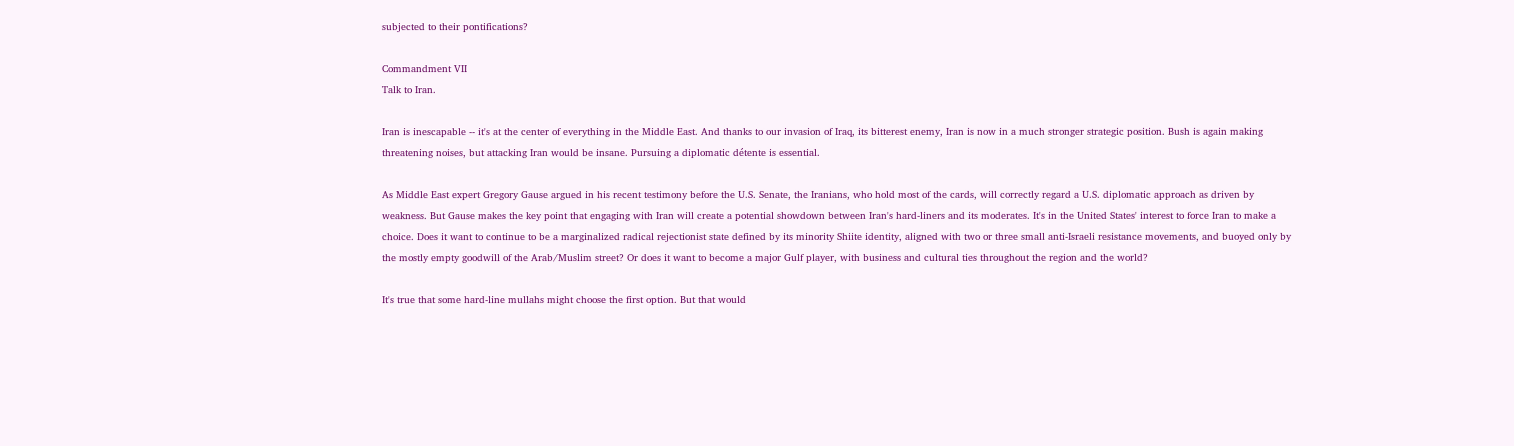subjected to their pontifications?

Commandment VII
Talk to Iran.

Iran is inescapable -- it's at the center of everything in the Middle East. And thanks to our invasion of Iraq, its bitterest enemy, Iran is now in a much stronger strategic position. Bush is again making threatening noises, but attacking Iran would be insane. Pursuing a diplomatic détente is essential.

As Middle East expert Gregory Gause argued in his recent testimony before the U.S. Senate, the Iranians, who hold most of the cards, will correctly regard a U.S. diplomatic approach as driven by weakness. But Gause makes the key point that engaging with Iran will create a potential showdown between Iran's hard-liners and its moderates. It's in the United States' interest to force Iran to make a choice. Does it want to continue to be a marginalized radical rejectionist state defined by its minority Shiite identity, aligned with two or three small anti-Israeli resistance movements, and buoyed only by the mostly empty goodwill of the Arab/Muslim street? Or does it want to become a major Gulf player, with business and cultural ties throughout the region and the world?

It's true that some hard-line mullahs might choose the first option. But that would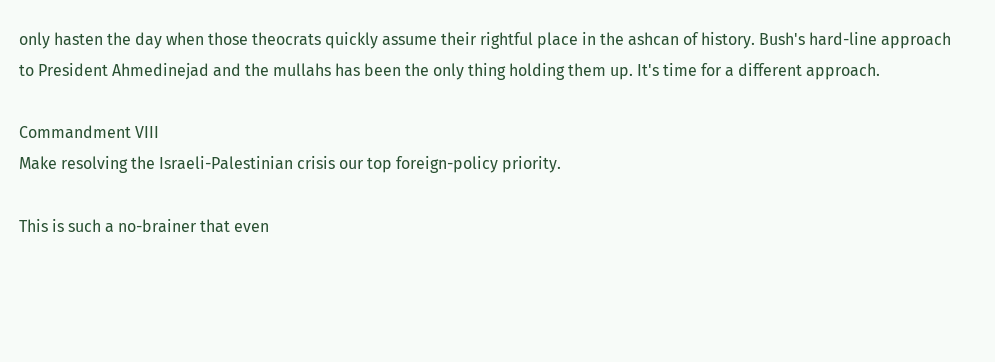only hasten the day when those theocrats quickly assume their rightful place in the ashcan of history. Bush's hard-line approach to President Ahmedinejad and the mullahs has been the only thing holding them up. It's time for a different approach.

Commandment VIII
Make resolving the Israeli-Palestinian crisis our top foreign-policy priority.

This is such a no-brainer that even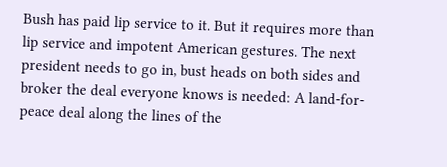Bush has paid lip service to it. But it requires more than lip service and impotent American gestures. The next president needs to go in, bust heads on both sides and broker the deal everyone knows is needed: A land-for-peace deal along the lines of the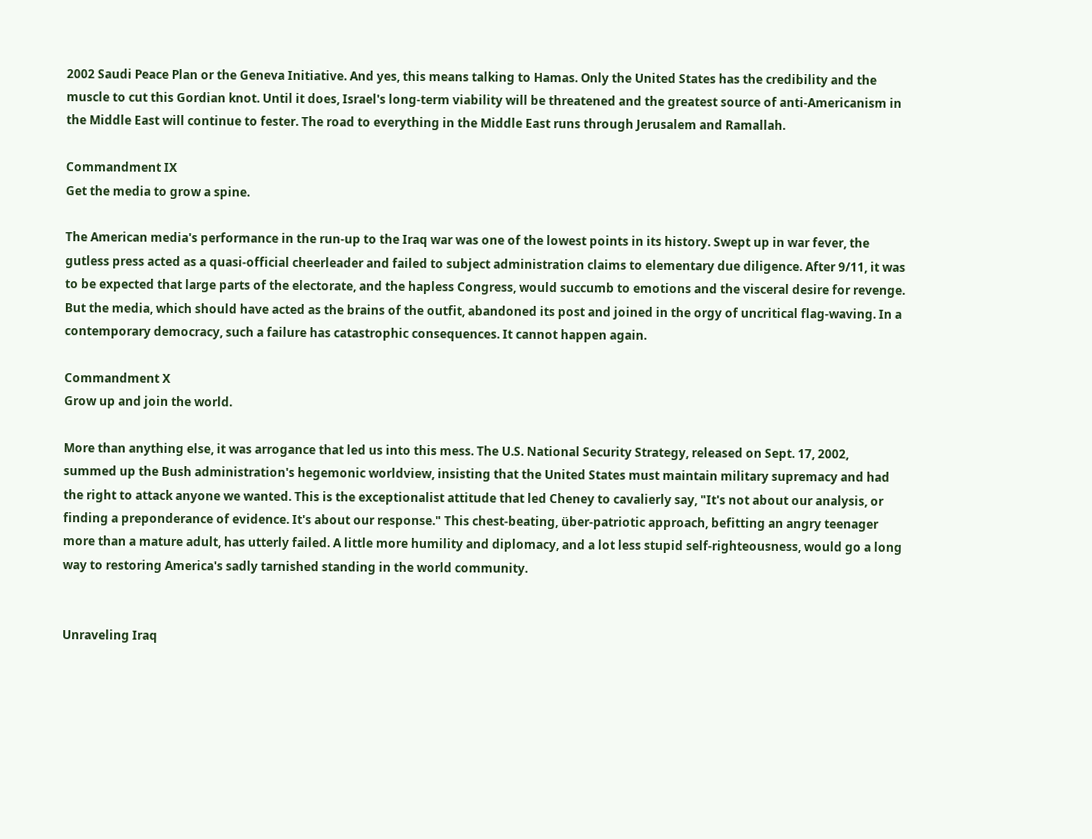2002 Saudi Peace Plan or the Geneva Initiative. And yes, this means talking to Hamas. Only the United States has the credibility and the muscle to cut this Gordian knot. Until it does, Israel's long-term viability will be threatened and the greatest source of anti-Americanism in the Middle East will continue to fester. The road to everything in the Middle East runs through Jerusalem and Ramallah.

Commandment IX
Get the media to grow a spine.

The American media's performance in the run-up to the Iraq war was one of the lowest points in its history. Swept up in war fever, the gutless press acted as a quasi-official cheerleader and failed to subject administration claims to elementary due diligence. After 9/11, it was to be expected that large parts of the electorate, and the hapless Congress, would succumb to emotions and the visceral desire for revenge. But the media, which should have acted as the brains of the outfit, abandoned its post and joined in the orgy of uncritical flag-waving. In a contemporary democracy, such a failure has catastrophic consequences. It cannot happen again.

Commandment X
Grow up and join the world.

More than anything else, it was arrogance that led us into this mess. The U.S. National Security Strategy, released on Sept. 17, 2002, summed up the Bush administration's hegemonic worldview, insisting that the United States must maintain military supremacy and had the right to attack anyone we wanted. This is the exceptionalist attitude that led Cheney to cavalierly say, "It's not about our analysis, or finding a preponderance of evidence. It's about our response." This chest-beating, über-patriotic approach, befitting an angry teenager more than a mature adult, has utterly failed. A little more humility and diplomacy, and a lot less stupid self-righteousness, would go a long way to restoring America's sadly tarnished standing in the world community.


Unraveling Iraq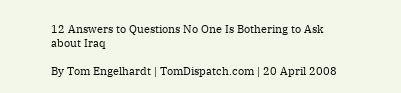12 Answers to Questions No One Is Bothering to Ask about Iraq

By Tom Engelhardt | TomDispatch.com | 20 April 2008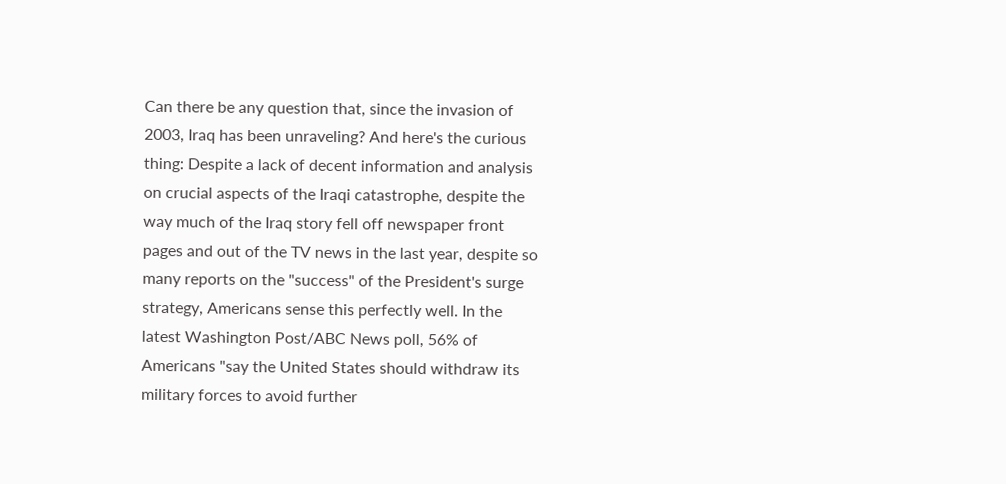Can there be any question that, since the invasion of 2003, Iraq has been unraveling? And here's the curious thing: Despite a lack of decent information and analysis on crucial aspects of the Iraqi catastrophe, despite the way much of the Iraq story fell off newspaper front pages and out of the TV news in the last year, despite so many reports on the "success" of the President's surge strategy, Americans sense this perfectly well. In the latest Washington Post/ABC News poll, 56% of Americans "say the United States should withdraw its military forces to avoid further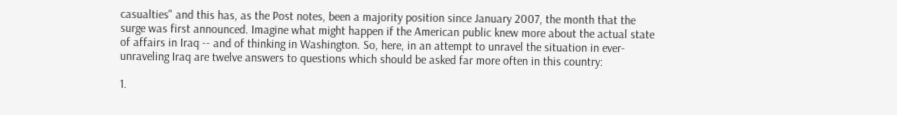casualties" and this has, as the Post notes, been a majority position since January 2007, the month that the surge was first announced. Imagine what might happen if the American public knew more about the actual state of affairs in Iraq -- and of thinking in Washington. So, here, in an attempt to unravel the situation in ever-unraveling Iraq are twelve answers to questions which should be asked far more often in this country:

1.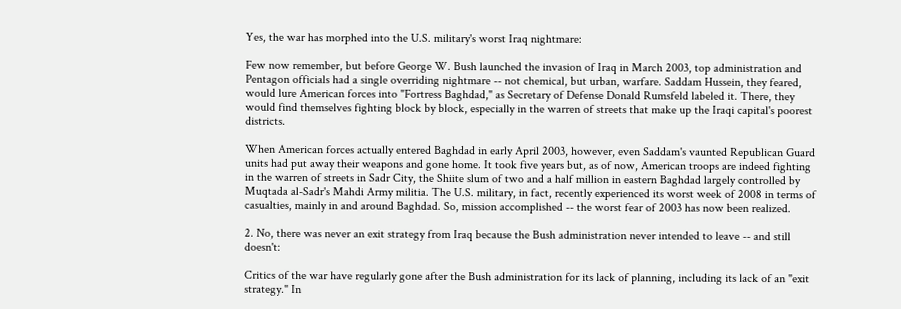Yes, the war has morphed into the U.S. military's worst Iraq nightmare:

Few now remember, but before George W. Bush launched the invasion of Iraq in March 2003, top administration and Pentagon officials had a single overriding nightmare -- not chemical, but urban, warfare. Saddam Hussein, they feared, would lure American forces into "Fortress Baghdad," as Secretary of Defense Donald Rumsfeld labeled it. There, they would find themselves fighting block by block, especially in the warren of streets that make up the Iraqi capital's poorest districts.

When American forces actually entered Baghdad in early April 2003, however, even Saddam's vaunted Republican Guard units had put away their weapons and gone home. It took five years but, as of now, American troops are indeed fighting in the warren of streets in Sadr City, the Shiite slum of two and a half million in eastern Baghdad largely controlled by Muqtada al-Sadr's Mahdi Army militia. The U.S. military, in fact, recently experienced its worst week of 2008 in terms of casualties, mainly in and around Baghdad. So, mission accomplished -- the worst fear of 2003 has now been realized.

2. No, there was never an exit strategy from Iraq because the Bush administration never intended to leave -- and still doesn't:

Critics of the war have regularly gone after the Bush administration for its lack of planning, including its lack of an "exit strategy." In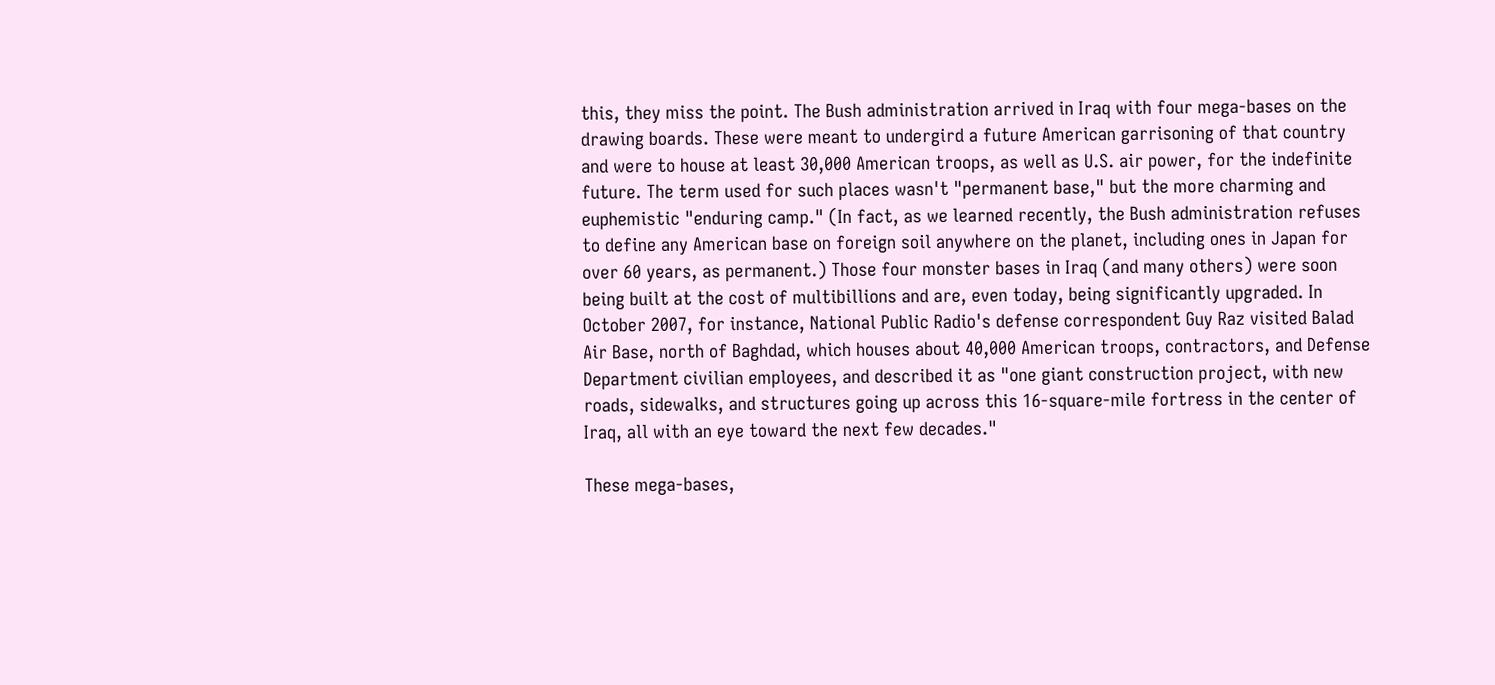this, they miss the point. The Bush administration arrived in Iraq with four mega-bases on the drawing boards. These were meant to undergird a future American garrisoning of that country and were to house at least 30,000 American troops, as well as U.S. air power, for the indefinite future. The term used for such places wasn't "permanent base," but the more charming and euphemistic "enduring camp." (In fact, as we learned recently, the Bush administration refuses to define any American base on foreign soil anywhere on the planet, including ones in Japan for over 60 years, as permanent.) Those four monster bases in Iraq (and many others) were soon being built at the cost of multibillions and are, even today, being significantly upgraded. In October 2007, for instance, National Public Radio's defense correspondent Guy Raz visited Balad Air Base, north of Baghdad, which houses about 40,000 American troops, contractors, and Defense Department civilian employees, and described it as "one giant construction project, with new roads, sidewalks, and structures going up across this 16-square-mile fortress in the center of Iraq, all with an eye toward the next few decades."

These mega-bases,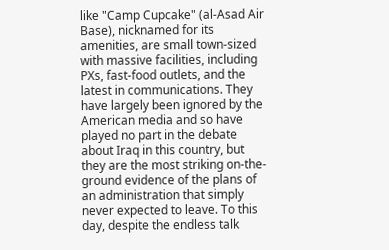like "Camp Cupcake" (al-Asad Air Base), nicknamed for its amenities, are small town-sized with massive facilities, including PXs, fast-food outlets, and the latest in communications. They have largely been ignored by the American media and so have played no part in the debate about Iraq in this country, but they are the most striking on-the-ground evidence of the plans of an administration that simply never expected to leave. To this day, despite the endless talk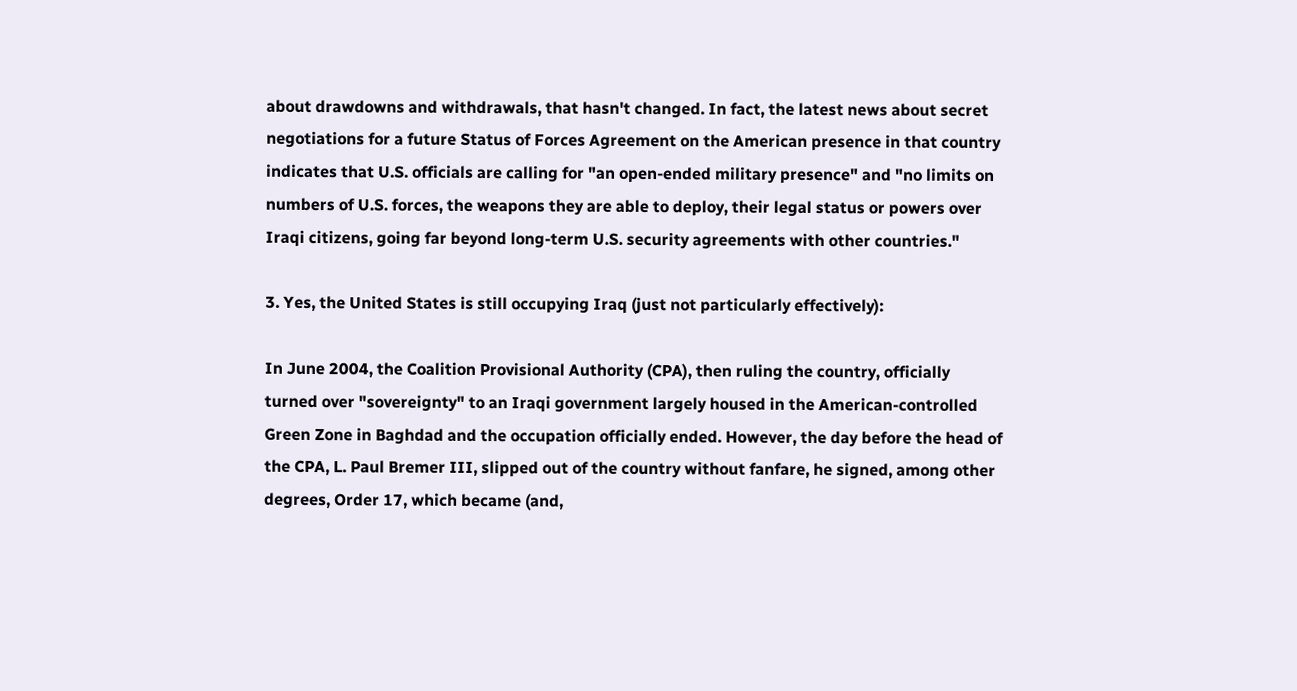about drawdowns and withdrawals, that hasn't changed. In fact, the latest news about secret negotiations for a future Status of Forces Agreement on the American presence in that country indicates that U.S. officials are calling for "an open-ended military presence" and "no limits on numbers of U.S. forces, the weapons they are able to deploy, their legal status or powers over Iraqi citizens, going far beyond long-term U.S. security agreements with other countries."

3. Yes, the United States is still occupying Iraq (just not particularly effectively):

In June 2004, the Coalition Provisional Authority (CPA), then ruling the country, officially turned over "sovereignty" to an Iraqi government largely housed in the American-controlled Green Zone in Baghdad and the occupation officially ended. However, the day before the head of the CPA, L. Paul Bremer III, slipped out of the country without fanfare, he signed, among other degrees, Order 17, which became (and,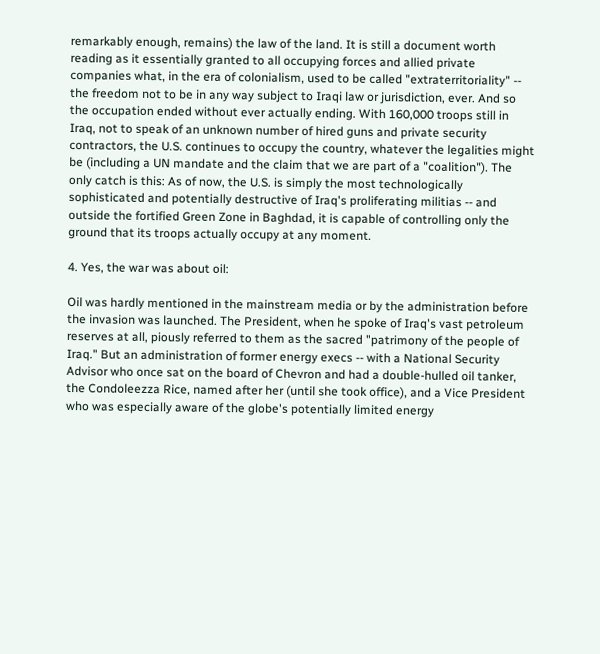remarkably enough, remains) the law of the land. It is still a document worth reading as it essentially granted to all occupying forces and allied private companies what, in the era of colonialism, used to be called "extraterritoriality" -- the freedom not to be in any way subject to Iraqi law or jurisdiction, ever. And so the occupation ended without ever actually ending. With 160,000 troops still in Iraq, not to speak of an unknown number of hired guns and private security contractors, the U.S. continues to occupy the country, whatever the legalities might be (including a UN mandate and the claim that we are part of a "coalition"). The only catch is this: As of now, the U.S. is simply the most technologically sophisticated and potentially destructive of Iraq's proliferating militias -- and outside the fortified Green Zone in Baghdad, it is capable of controlling only the ground that its troops actually occupy at any moment.

4. Yes, the war was about oil:

Oil was hardly mentioned in the mainstream media or by the administration before the invasion was launched. The President, when he spoke of Iraq's vast petroleum reserves at all, piously referred to them as the sacred "patrimony of the people of Iraq." But an administration of former energy execs -- with a National Security Advisor who once sat on the board of Chevron and had a double-hulled oil tanker, the Condoleezza Rice, named after her (until she took office), and a Vice President who was especially aware of the globe's potentially limited energy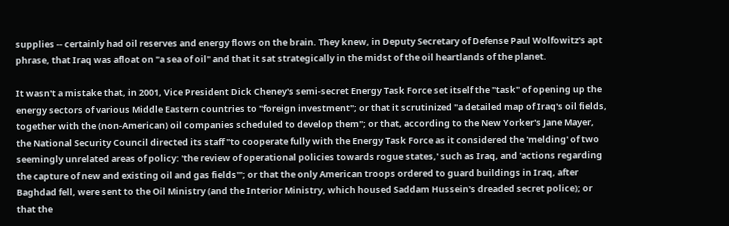supplies -- certainly had oil reserves and energy flows on the brain. They knew, in Deputy Secretary of Defense Paul Wolfowitz's apt phrase, that Iraq was afloat on "a sea of oil" and that it sat strategically in the midst of the oil heartlands of the planet.

It wasn't a mistake that, in 2001, Vice President Dick Cheney's semi-secret Energy Task Force set itself the "task" of opening up the energy sectors of various Middle Eastern countries to "foreign investment"; or that it scrutinized "a detailed map of Iraq's oil fields, together with the (non-American) oil companies scheduled to develop them"; or that, according to the New Yorker's Jane Mayer, the National Security Council directed its staff "to cooperate fully with the Energy Task Force as it considered the 'melding' of two seemingly unrelated areas of policy: 'the review of operational policies towards rogue states,' such as Iraq, and 'actions regarding the capture of new and existing oil and gas fields'"; or that the only American troops ordered to guard buildings in Iraq, after Baghdad fell, were sent to the Oil Ministry (and the Interior Ministry, which housed Saddam Hussein's dreaded secret police); or that the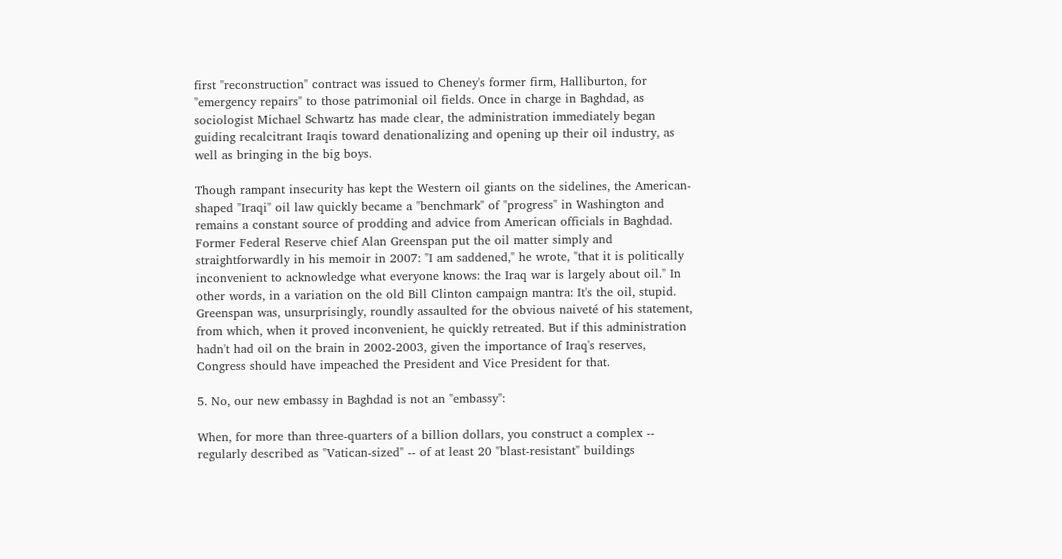first "reconstruction" contract was issued to Cheney's former firm, Halliburton, for "emergency repairs" to those patrimonial oil fields. Once in charge in Baghdad, as sociologist Michael Schwartz has made clear, the administration immediately began guiding recalcitrant Iraqis toward denationalizing and opening up their oil industry, as well as bringing in the big boys.

Though rampant insecurity has kept the Western oil giants on the sidelines, the American-shaped "Iraqi" oil law quickly became a "benchmark" of "progress" in Washington and remains a constant source of prodding and advice from American officials in Baghdad. Former Federal Reserve chief Alan Greenspan put the oil matter simply and straightforwardly in his memoir in 2007: "I am saddened," he wrote, "that it is politically inconvenient to acknowledge what everyone knows: the Iraq war is largely about oil." In other words, in a variation on the old Bill Clinton campaign mantra: It's the oil, stupid. Greenspan was, unsurprisingly, roundly assaulted for the obvious naiveté of his statement, from which, when it proved inconvenient, he quickly retreated. But if this administration hadn't had oil on the brain in 2002-2003, given the importance of Iraq's reserves, Congress should have impeached the President and Vice President for that.

5. No, our new embassy in Baghdad is not an "embassy":

When, for more than three-quarters of a billion dollars, you construct a complex -- regularly described as "Vatican-sized" -- of at least 20 "blast-resistant" buildings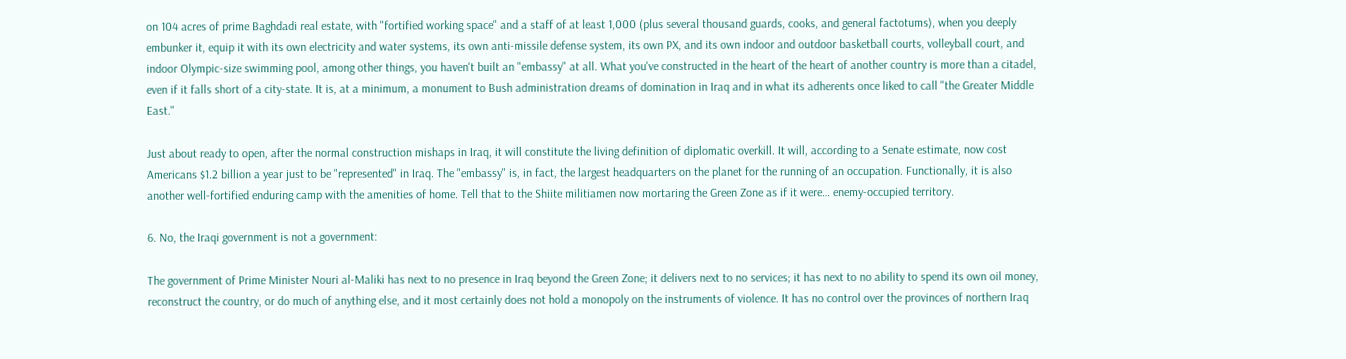on 104 acres of prime Baghdadi real estate, with "fortified working space" and a staff of at least 1,000 (plus several thousand guards, cooks, and general factotums), when you deeply embunker it, equip it with its own electricity and water systems, its own anti-missile defense system, its own PX, and its own indoor and outdoor basketball courts, volleyball court, and indoor Olympic-size swimming pool, among other things, you haven't built an "embassy" at all. What you've constructed in the heart of the heart of another country is more than a citadel, even if it falls short of a city-state. It is, at a minimum, a monument to Bush administration dreams of domination in Iraq and in what its adherents once liked to call "the Greater Middle East."

Just about ready to open, after the normal construction mishaps in Iraq, it will constitute the living definition of diplomatic overkill. It will, according to a Senate estimate, now cost Americans $1.2 billion a year just to be "represented" in Iraq. The "embassy" is, in fact, the largest headquarters on the planet for the running of an occupation. Functionally, it is also another well-fortified enduring camp with the amenities of home. Tell that to the Shiite militiamen now mortaring the Green Zone as if it were… enemy-occupied territory.

6. No, the Iraqi government is not a government:

The government of Prime Minister Nouri al-Maliki has next to no presence in Iraq beyond the Green Zone; it delivers next to no services; it has next to no ability to spend its own oil money, reconstruct the country, or do much of anything else, and it most certainly does not hold a monopoly on the instruments of violence. It has no control over the provinces of northern Iraq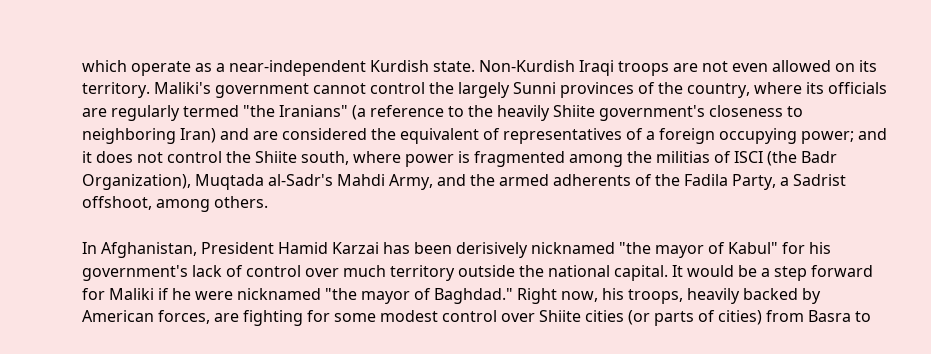which operate as a near-independent Kurdish state. Non-Kurdish Iraqi troops are not even allowed on its territory. Maliki's government cannot control the largely Sunni provinces of the country, where its officials are regularly termed "the Iranians" (a reference to the heavily Shiite government's closeness to neighboring Iran) and are considered the equivalent of representatives of a foreign occupying power; and it does not control the Shiite south, where power is fragmented among the militias of ISCI (the Badr Organization), Muqtada al-Sadr's Mahdi Army, and the armed adherents of the Fadila Party, a Sadrist offshoot, among others.

In Afghanistan, President Hamid Karzai has been derisively nicknamed "the mayor of Kabul" for his government's lack of control over much territory outside the national capital. It would be a step forward for Maliki if he were nicknamed "the mayor of Baghdad." Right now, his troops, heavily backed by American forces, are fighting for some modest control over Shiite cities (or parts of cities) from Basra to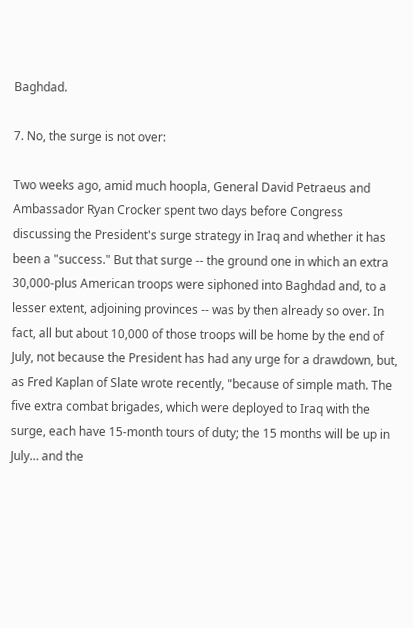Baghdad.

7. No, the surge is not over:

Two weeks ago, amid much hoopla, General David Petraeus and Ambassador Ryan Crocker spent two days before Congress discussing the President's surge strategy in Iraq and whether it has been a "success." But that surge -- the ground one in which an extra 30,000-plus American troops were siphoned into Baghdad and, to a lesser extent, adjoining provinces -- was by then already so over. In fact, all but about 10,000 of those troops will be home by the end of July, not because the President has had any urge for a drawdown, but, as Fred Kaplan of Slate wrote recently, "because of simple math. The five extra combat brigades, which were deployed to Iraq with the surge, each have 15-month tours of duty; the 15 months will be up in July… and the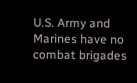U.S. Army and Marines have no combat brigades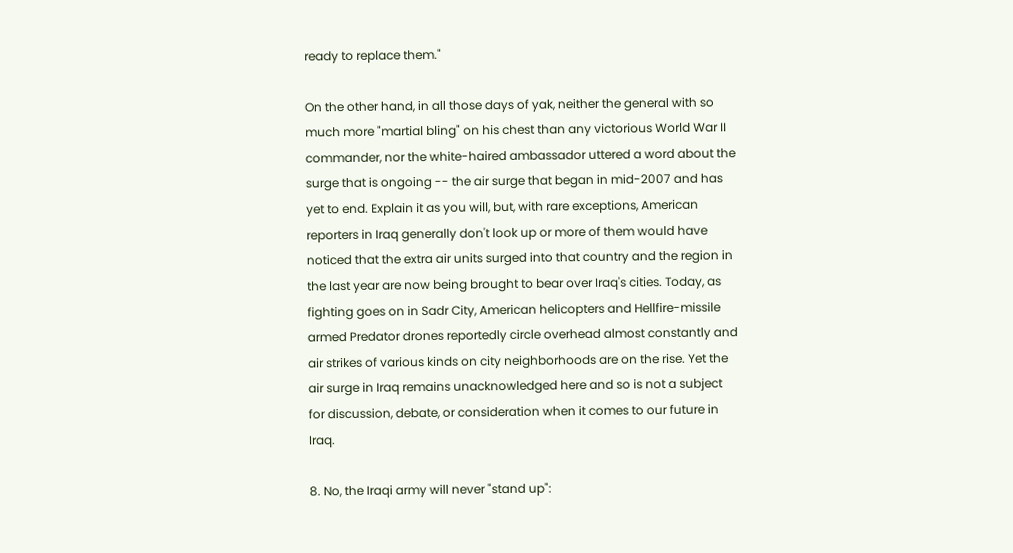ready to replace them."

On the other hand, in all those days of yak, neither the general with so much more "martial bling" on his chest than any victorious World War II commander, nor the white-haired ambassador uttered a word about the surge that is ongoing -- the air surge that began in mid-2007 and has yet to end. Explain it as you will, but, with rare exceptions, American reporters in Iraq generally don't look up or more of them would have noticed that the extra air units surged into that country and the region in the last year are now being brought to bear over Iraq's cities. Today, as fighting goes on in Sadr City, American helicopters and Hellfire-missile armed Predator drones reportedly circle overhead almost constantly and air strikes of various kinds on city neighborhoods are on the rise. Yet the air surge in Iraq remains unacknowledged here and so is not a subject for discussion, debate, or consideration when it comes to our future in Iraq.

8. No, the Iraqi army will never "stand up":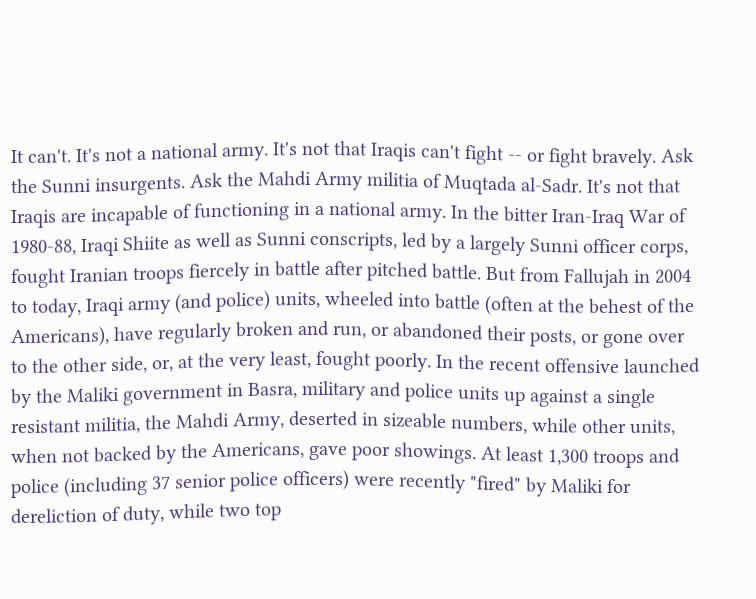It can't. It's not a national army. It's not that Iraqis can't fight -- or fight bravely. Ask the Sunni insurgents. Ask the Mahdi Army militia of Muqtada al-Sadr. It's not that Iraqis are incapable of functioning in a national army. In the bitter Iran-Iraq War of 1980-88, Iraqi Shiite as well as Sunni conscripts, led by a largely Sunni officer corps, fought Iranian troops fiercely in battle after pitched battle. But from Fallujah in 2004 to today, Iraqi army (and police) units, wheeled into battle (often at the behest of the Americans), have regularly broken and run, or abandoned their posts, or gone over to the other side, or, at the very least, fought poorly. In the recent offensive launched by the Maliki government in Basra, military and police units up against a single resistant militia, the Mahdi Army, deserted in sizeable numbers, while other units, when not backed by the Americans, gave poor showings. At least 1,300 troops and police (including 37 senior police officers) were recently "fired" by Maliki for dereliction of duty, while two top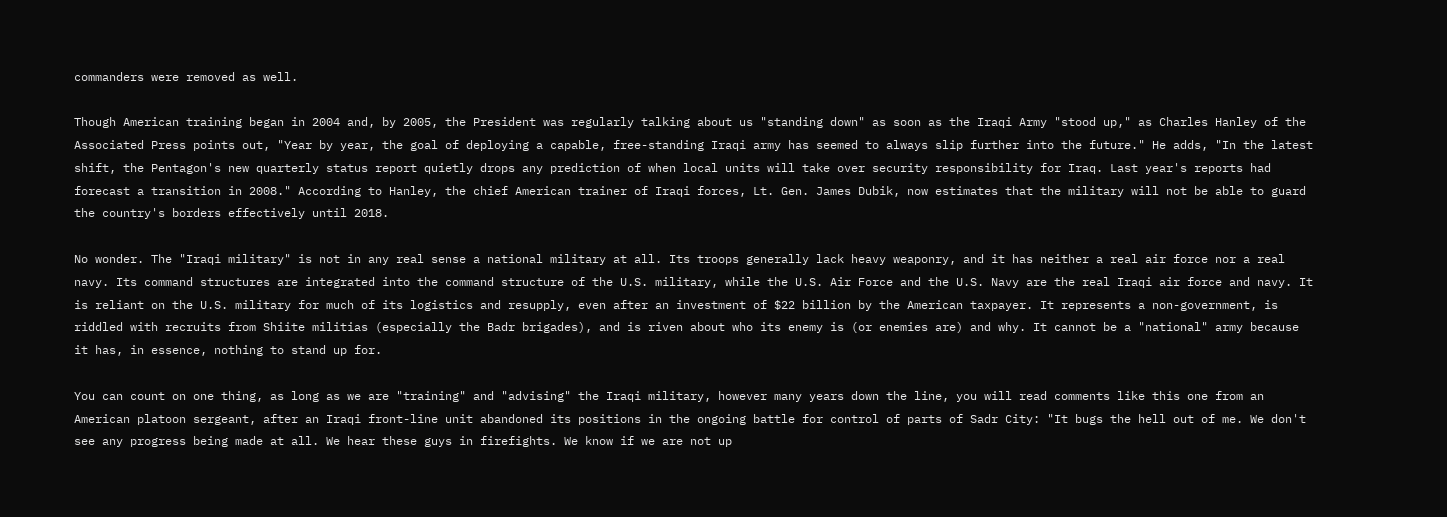commanders were removed as well.

Though American training began in 2004 and, by 2005, the President was regularly talking about us "standing down" as soon as the Iraqi Army "stood up," as Charles Hanley of the Associated Press points out, "Year by year, the goal of deploying a capable, free-standing Iraqi army has seemed to always slip further into the future." He adds, "In the latest shift, the Pentagon's new quarterly status report quietly drops any prediction of when local units will take over security responsibility for Iraq. Last year's reports had forecast a transition in 2008." According to Hanley, the chief American trainer of Iraqi forces, Lt. Gen. James Dubik, now estimates that the military will not be able to guard the country's borders effectively until 2018.

No wonder. The "Iraqi military" is not in any real sense a national military at all. Its troops generally lack heavy weaponry, and it has neither a real air force nor a real navy. Its command structures are integrated into the command structure of the U.S. military, while the U.S. Air Force and the U.S. Navy are the real Iraqi air force and navy. It is reliant on the U.S. military for much of its logistics and resupply, even after an investment of $22 billion by the American taxpayer. It represents a non-government, is riddled with recruits from Shiite militias (especially the Badr brigades), and is riven about who its enemy is (or enemies are) and why. It cannot be a "national" army because it has, in essence, nothing to stand up for.

You can count on one thing, as long as we are "training" and "advising" the Iraqi military, however many years down the line, you will read comments like this one from an American platoon sergeant, after an Iraqi front-line unit abandoned its positions in the ongoing battle for control of parts of Sadr City: "It bugs the hell out of me. We don't see any progress being made at all. We hear these guys in firefights. We know if we are not up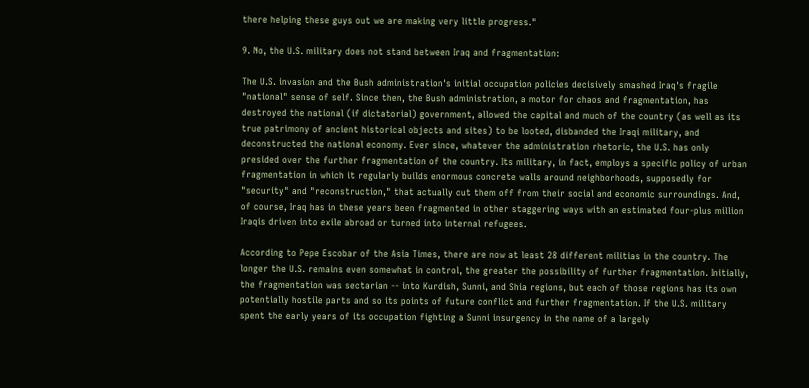there helping these guys out we are making very little progress."

9. No, the U.S. military does not stand between Iraq and fragmentation:

The U.S. invasion and the Bush administration's initial occupation policies decisively smashed Iraq's fragile "national" sense of self. Since then, the Bush administration, a motor for chaos and fragmentation, has destroyed the national (if dictatorial) government, allowed the capital and much of the country (as well as its true patrimony of ancient historical objects and sites) to be looted, disbanded the Iraqi military, and deconstructed the national economy. Ever since, whatever the administration rhetoric, the U.S. has only presided over the further fragmentation of the country. Its military, in fact, employs a specific policy of urban fragmentation in which it regularly builds enormous concrete walls around neighborhoods, supposedly for "security" and "reconstruction," that actually cut them off from their social and economic surroundings. And, of course, Iraq has in these years been fragmented in other staggering ways with an estimated four-plus million Iraqis driven into exile abroad or turned into internal refugees.

According to Pepe Escobar of the Asia Times, there are now at least 28 different militias in the country. The longer the U.S. remains even somewhat in control, the greater the possibility of further fragmentation. Initially, the fragmentation was sectarian -- into Kurdish, Sunni, and Shia regions, but each of those regions has its own potentially hostile parts and so its points of future conflict and further fragmentation. If the U.S. military spent the early years of its occupation fighting a Sunni insurgency in the name of a largely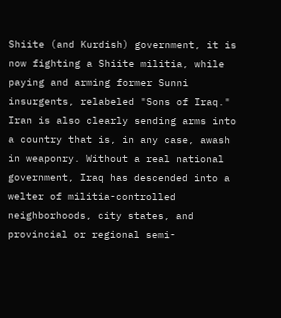Shiite (and Kurdish) government, it is now fighting a Shiite militia, while paying and arming former Sunni insurgents, relabeled "Sons of Iraq." Iran is also clearly sending arms into a country that is, in any case, awash in weaponry. Without a real national government, Iraq has descended into a welter of militia-controlled neighborhoods, city states, and provincial or regional semi-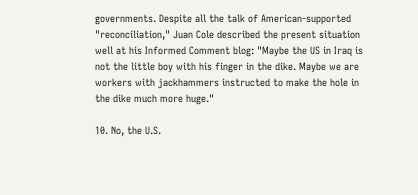governments. Despite all the talk of American-supported "reconciliation," Juan Cole described the present situation well at his Informed Comment blog: "Maybe the US in Iraq is not the little boy with his finger in the dike. Maybe we are workers with jackhammers instructed to make the hole in the dike much more huge."

10. No, the U.S.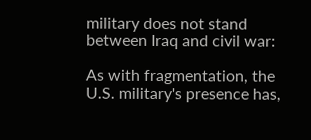military does not stand between Iraq and civil war:

As with fragmentation, the U.S. military's presence has,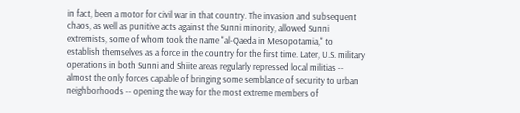in fact, been a motor for civil war in that country. The invasion and subsequent chaos, as well as punitive acts against the Sunni minority, allowed Sunni extremists, some of whom took the name "al-Qaeda in Mesopotamia," to establish themselves as a force in the country for the first time. Later, U.S. military operations in both Sunni and Shiite areas regularly repressed local militias -- almost the only forces capable of bringing some semblance of security to urban neighborhoods -- opening the way for the most extreme members of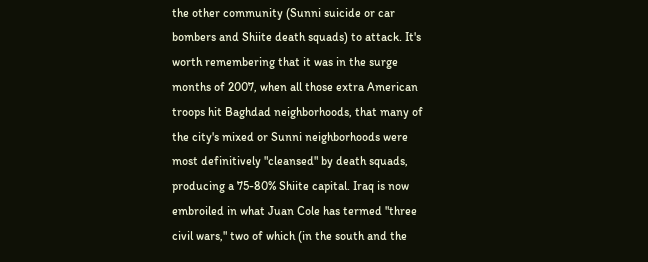the other community (Sunni suicide or car bombers and Shiite death squads) to attack. It's worth remembering that it was in the surge months of 2007, when all those extra American troops hit Baghdad neighborhoods, that many of the city's mixed or Sunni neighborhoods were most definitively "cleansed" by death squads, producing a 75-80% Shiite capital. Iraq is now embroiled in what Juan Cole has termed "three civil wars," two of which (in the south and the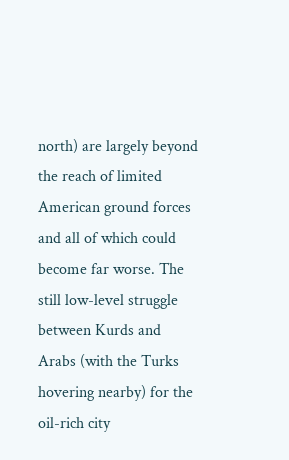north) are largely beyond the reach of limited American ground forces and all of which could become far worse. The still low-level struggle between Kurds and Arabs (with the Turks hovering nearby) for the oil-rich city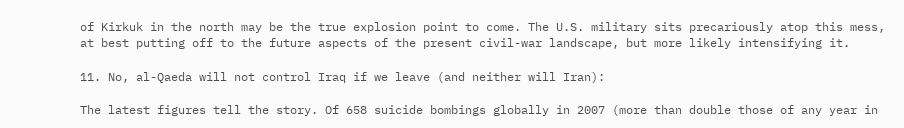of Kirkuk in the north may be the true explosion point to come. The U.S. military sits precariously atop this mess, at best putting off to the future aspects of the present civil-war landscape, but more likely intensifying it.

11. No, al-Qaeda will not control Iraq if we leave (and neither will Iran):

The latest figures tell the story. Of 658 suicide bombings globally in 2007 (more than double those of any year in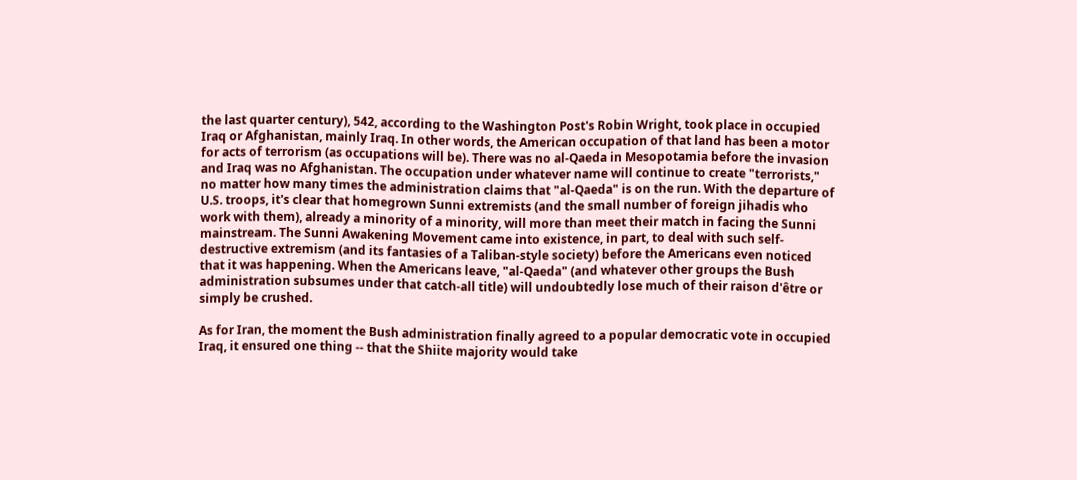the last quarter century), 542, according to the Washington Post's Robin Wright, took place in occupied Iraq or Afghanistan, mainly Iraq. In other words, the American occupation of that land has been a motor for acts of terrorism (as occupations will be). There was no al-Qaeda in Mesopotamia before the invasion and Iraq was no Afghanistan. The occupation under whatever name will continue to create "terrorists," no matter how many times the administration claims that "al-Qaeda" is on the run. With the departure of U.S. troops, it's clear that homegrown Sunni extremists (and the small number of foreign jihadis who work with them), already a minority of a minority, will more than meet their match in facing the Sunni mainstream. The Sunni Awakening Movement came into existence, in part, to deal with such self-destructive extremism (and its fantasies of a Taliban-style society) before the Americans even noticed that it was happening. When the Americans leave, "al-Qaeda" (and whatever other groups the Bush administration subsumes under that catch-all title) will undoubtedly lose much of their raison d'être or simply be crushed.

As for Iran, the moment the Bush administration finally agreed to a popular democratic vote in occupied Iraq, it ensured one thing -- that the Shiite majority would take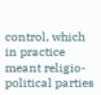control, which in practice meant religio-political parties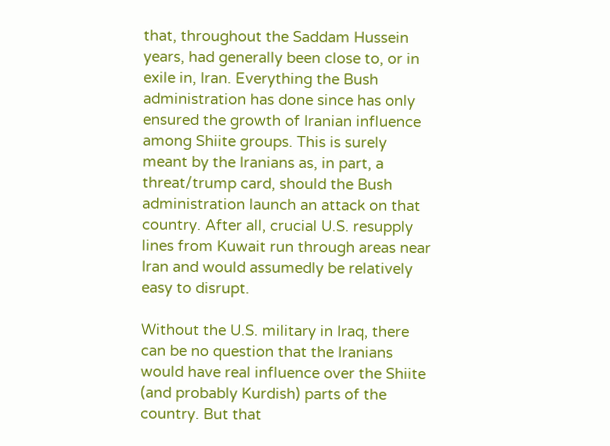that, throughout the Saddam Hussein years, had generally been close to, or in exile in, Iran. Everything the Bush administration has done since has only ensured the growth of Iranian influence among Shiite groups. This is surely meant by the Iranians as, in part, a threat/trump card, should the Bush administration launch an attack on that country. After all, crucial U.S. resupply lines from Kuwait run through areas near Iran and would assumedly be relatively easy to disrupt.

Without the U.S. military in Iraq, there can be no question that the Iranians would have real influence over the Shiite (and probably Kurdish) parts of the country. But that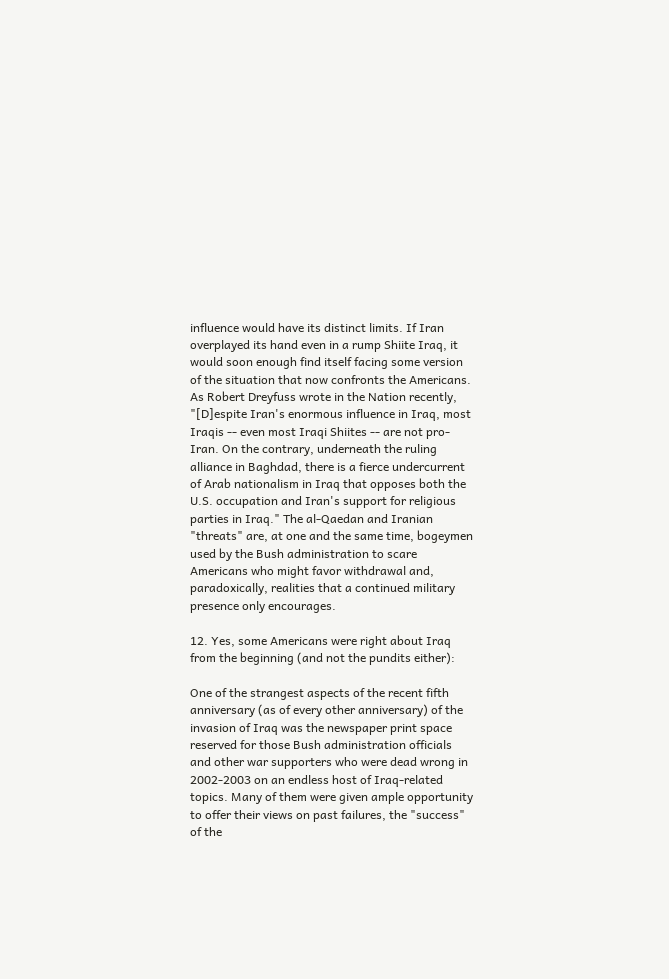influence would have its distinct limits. If Iran overplayed its hand even in a rump Shiite Iraq, it would soon enough find itself facing some version of the situation that now confronts the Americans. As Robert Dreyfuss wrote in the Nation recently, "[D]espite Iran's enormous influence in Iraq, most Iraqis -- even most Iraqi Shiites -- are not pro-Iran. On the contrary, underneath the ruling alliance in Baghdad, there is a fierce undercurrent of Arab nationalism in Iraq that opposes both the U.S. occupation and Iran's support for religious parties in Iraq." The al-Qaedan and Iranian "threats" are, at one and the same time, bogeymen used by the Bush administration to scare Americans who might favor withdrawal and, paradoxically, realities that a continued military presence only encourages.

12. Yes, some Americans were right about Iraq from the beginning (and not the pundits either):

One of the strangest aspects of the recent fifth anniversary (as of every other anniversary) of the invasion of Iraq was the newspaper print space reserved for those Bush administration officials and other war supporters who were dead wrong in 2002-2003 on an endless host of Iraq-related topics. Many of them were given ample opportunity to offer their views on past failures, the "success" of the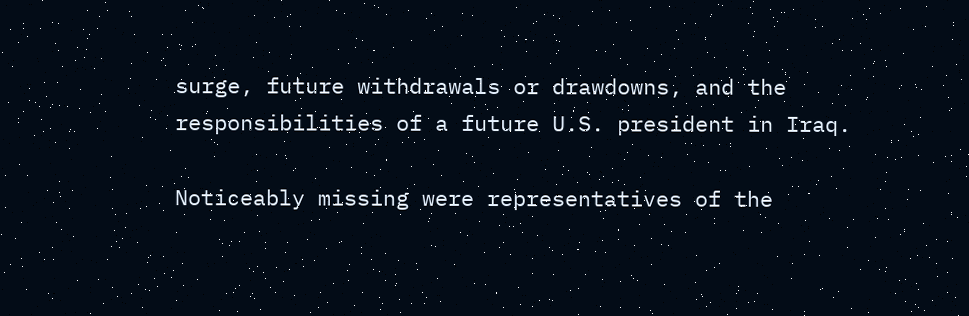surge, future withdrawals or drawdowns, and the responsibilities of a future U.S. president in Iraq.

Noticeably missing were representatives of the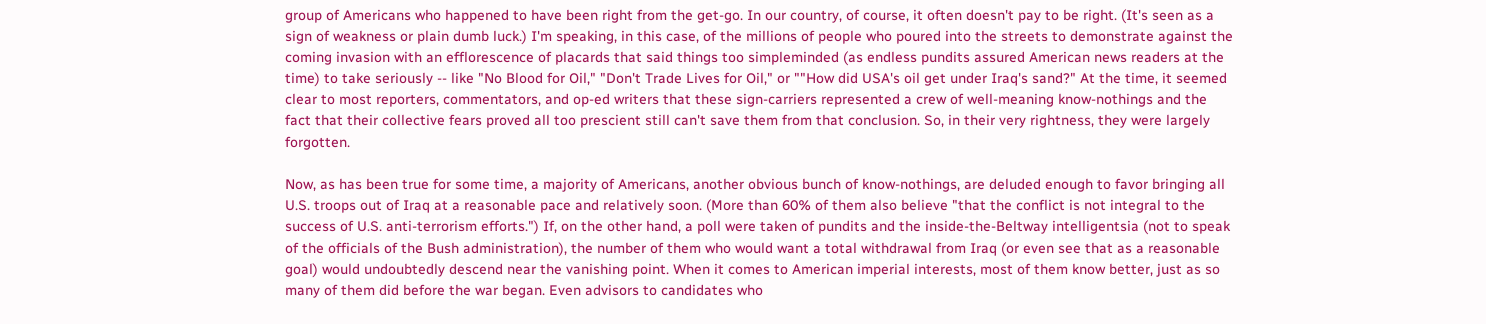group of Americans who happened to have been right from the get-go. In our country, of course, it often doesn't pay to be right. (It's seen as a sign of weakness or plain dumb luck.) I'm speaking, in this case, of the millions of people who poured into the streets to demonstrate against the coming invasion with an efflorescence of placards that said things too simpleminded (as endless pundits assured American news readers at the time) to take seriously -- like "No Blood for Oil," "Don't Trade Lives for Oil," or ""How did USA's oil get under Iraq's sand?" At the time, it seemed clear to most reporters, commentators, and op-ed writers that these sign-carriers represented a crew of well-meaning know-nothings and the fact that their collective fears proved all too prescient still can't save them from that conclusion. So, in their very rightness, they were largely forgotten.

Now, as has been true for some time, a majority of Americans, another obvious bunch of know-nothings, are deluded enough to favor bringing all U.S. troops out of Iraq at a reasonable pace and relatively soon. (More than 60% of them also believe "that the conflict is not integral to the success of U.S. anti-terrorism efforts.") If, on the other hand, a poll were taken of pundits and the inside-the-Beltway intelligentsia (not to speak of the officials of the Bush administration), the number of them who would want a total withdrawal from Iraq (or even see that as a reasonable goal) would undoubtedly descend near the vanishing point. When it comes to American imperial interests, most of them know better, just as so many of them did before the war began. Even advisors to candidates who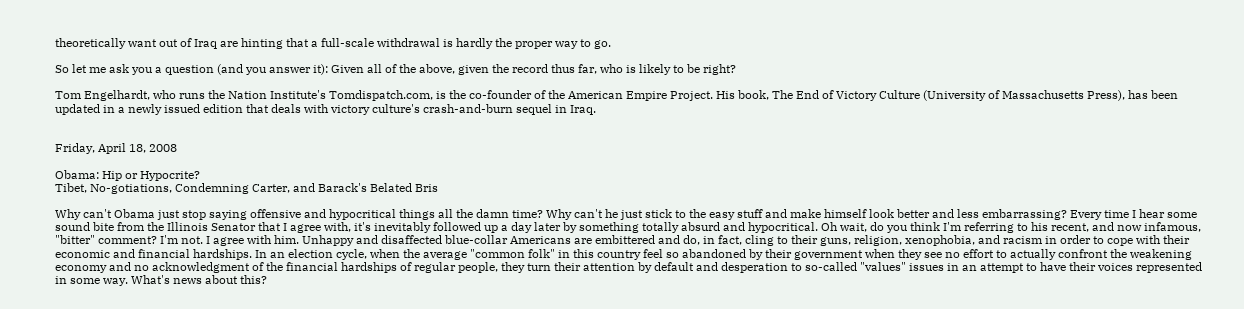theoretically want out of Iraq are hinting that a full-scale withdrawal is hardly the proper way to go.

So let me ask you a question (and you answer it): Given all of the above, given the record thus far, who is likely to be right?

Tom Engelhardt, who runs the Nation Institute's Tomdispatch.com, is the co-founder of the American Empire Project. His book, The End of Victory Culture (University of Massachusetts Press), has been updated in a newly issued edition that deals with victory culture's crash-and-burn sequel in Iraq.


Friday, April 18, 2008

Obama: Hip or Hypocrite?
Tibet, No-gotiations, Condemning Carter, and Barack's Belated Bris

Why can't Obama just stop saying offensive and hypocritical things all the damn time? Why can't he just stick to the easy stuff and make himself look better and less embarrassing? Every time I hear some sound bite from the Illinois Senator that I agree with, it's inevitably followed up a day later by something totally absurd and hypocritical. Oh wait, do you think I'm referring to his recent, and now infamous, "bitter" comment? I'm not. I agree with him. Unhappy and disaffected blue-collar Americans are embittered and do, in fact, cling to their guns, religion, xenophobia, and racism in order to cope with their economic and financial hardships. In an election cycle, when the average "common folk" in this country feel so abandoned by their government when they see no effort to actually confront the weakening economy and no acknowledgment of the financial hardships of regular people, they turn their attention by default and desperation to so-called "values" issues in an attempt to have their voices represented in some way. What's news about this?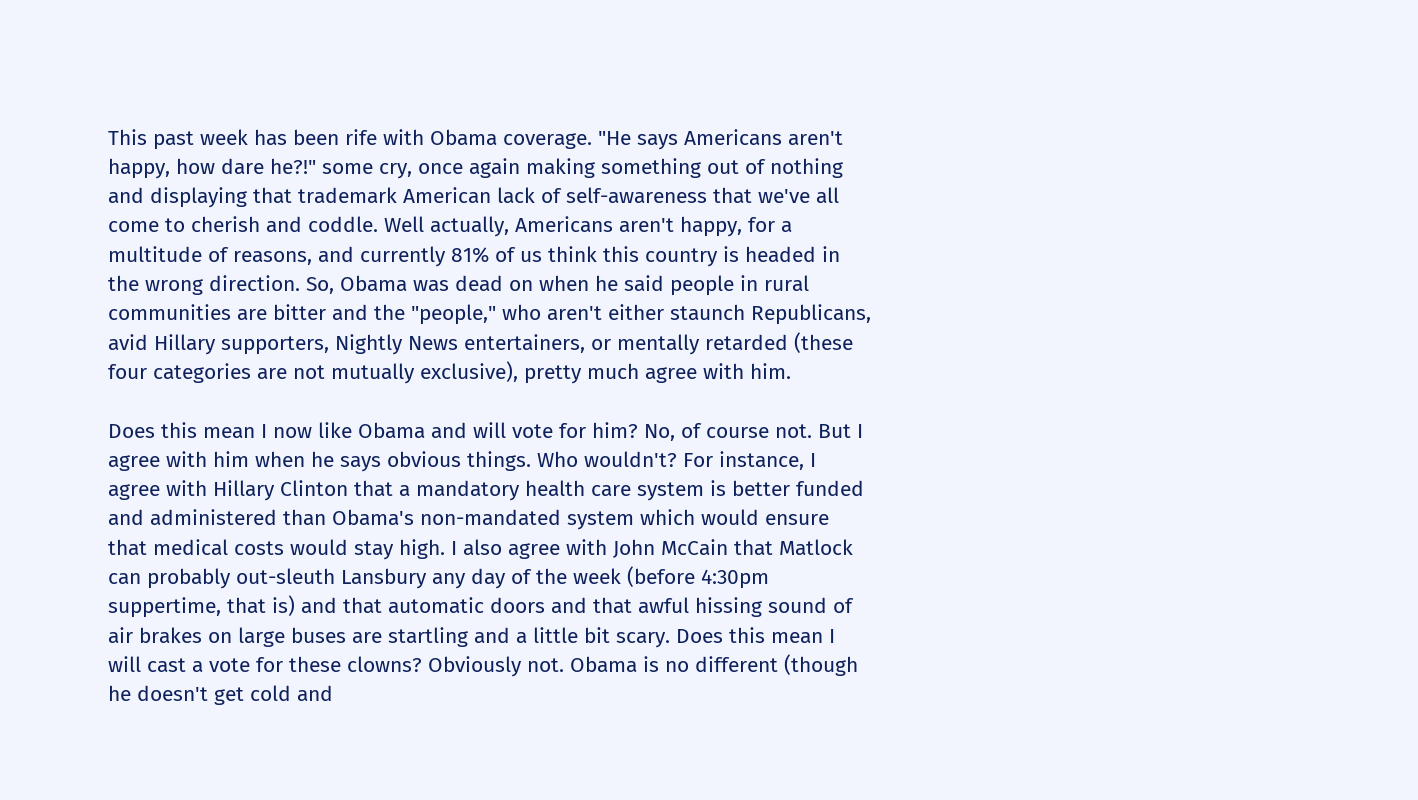This past week has been rife with Obama coverage. "He says Americans aren't happy, how dare he?!" some cry, once again making something out of nothing and displaying that trademark American lack of self-awareness that we've all come to cherish and coddle. Well actually, Americans aren't happy, for a multitude of reasons, and currently 81% of us think this country is headed in the wrong direction. So, Obama was dead on when he said people in rural communities are bitter and the "people," who aren't either staunch Republicans, avid Hillary supporters, Nightly News entertainers, or mentally retarded (these four categories are not mutually exclusive), pretty much agree with him.

Does this mean I now like Obama and will vote for him? No, of course not. But I agree with him when he says obvious things. Who wouldn't? For instance, I agree with Hillary Clinton that a mandatory health care system is better funded and administered than Obama's non-mandated system which would ensure that medical costs would stay high. I also agree with John McCain that Matlock can probably out-sleuth Lansbury any day of the week (before 4:30pm suppertime, that is) and that automatic doors and that awful hissing sound of air brakes on large buses are startling and a little bit scary. Does this mean I will cast a vote for these clowns? Obviously not. Obama is no different (though he doesn't get cold and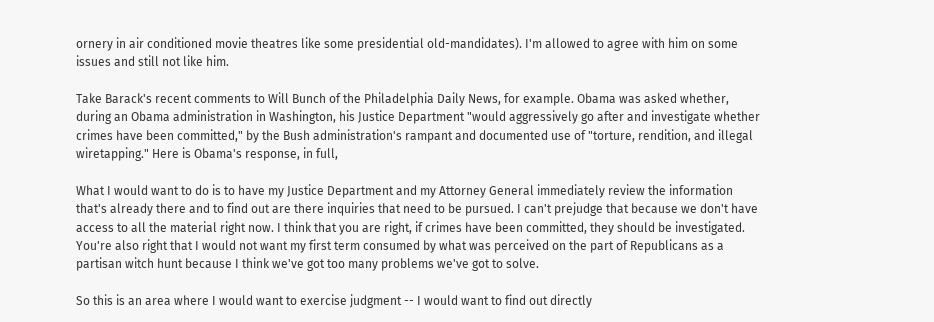ornery in air conditioned movie theatres like some presidential old-mandidates). I'm allowed to agree with him on some issues and still not like him.

Take Barack's recent comments to Will Bunch of the Philadelphia Daily News, for example. Obama was asked whether, during an Obama administration in Washington, his Justice Department "would aggressively go after and investigate whether crimes have been committed," by the Bush administration's rampant and documented use of "torture, rendition, and illegal wiretapping." Here is Obama's response, in full,

What I would want to do is to have my Justice Department and my Attorney General immediately review the information that's already there and to find out are there inquiries that need to be pursued. I can't prejudge that because we don't have access to all the material right now. I think that you are right, if crimes have been committed, they should be investigated. You're also right that I would not want my first term consumed by what was perceived on the part of Republicans as a partisan witch hunt because I think we've got too many problems we've got to solve.

So this is an area where I would want to exercise judgment -- I would want to find out directly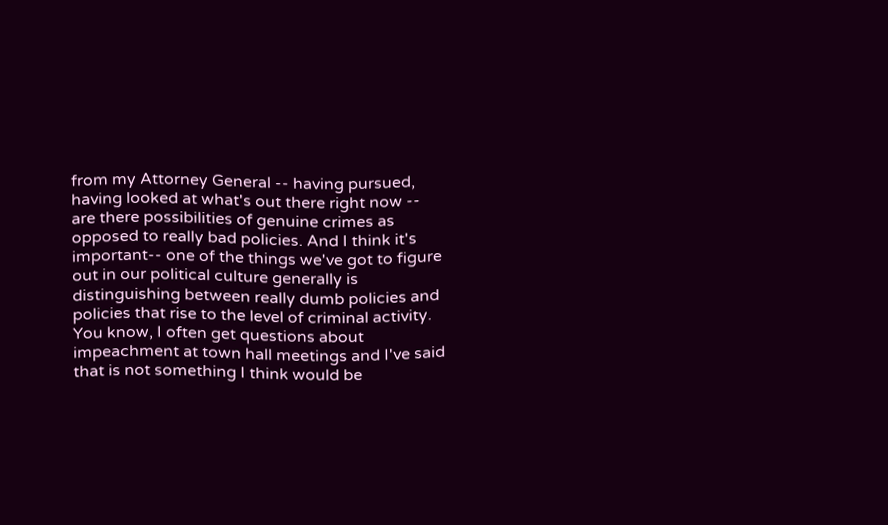from my Attorney General -- having pursued, having looked at what's out there right now -- are there possibilities of genuine crimes as opposed to really bad policies. And I think it's important-- one of the things we've got to figure out in our political culture generally is distinguishing between really dumb policies and policies that rise to the level of criminal activity. You know, I often get questions about impeachment at town hall meetings and I've said that is not something I think would be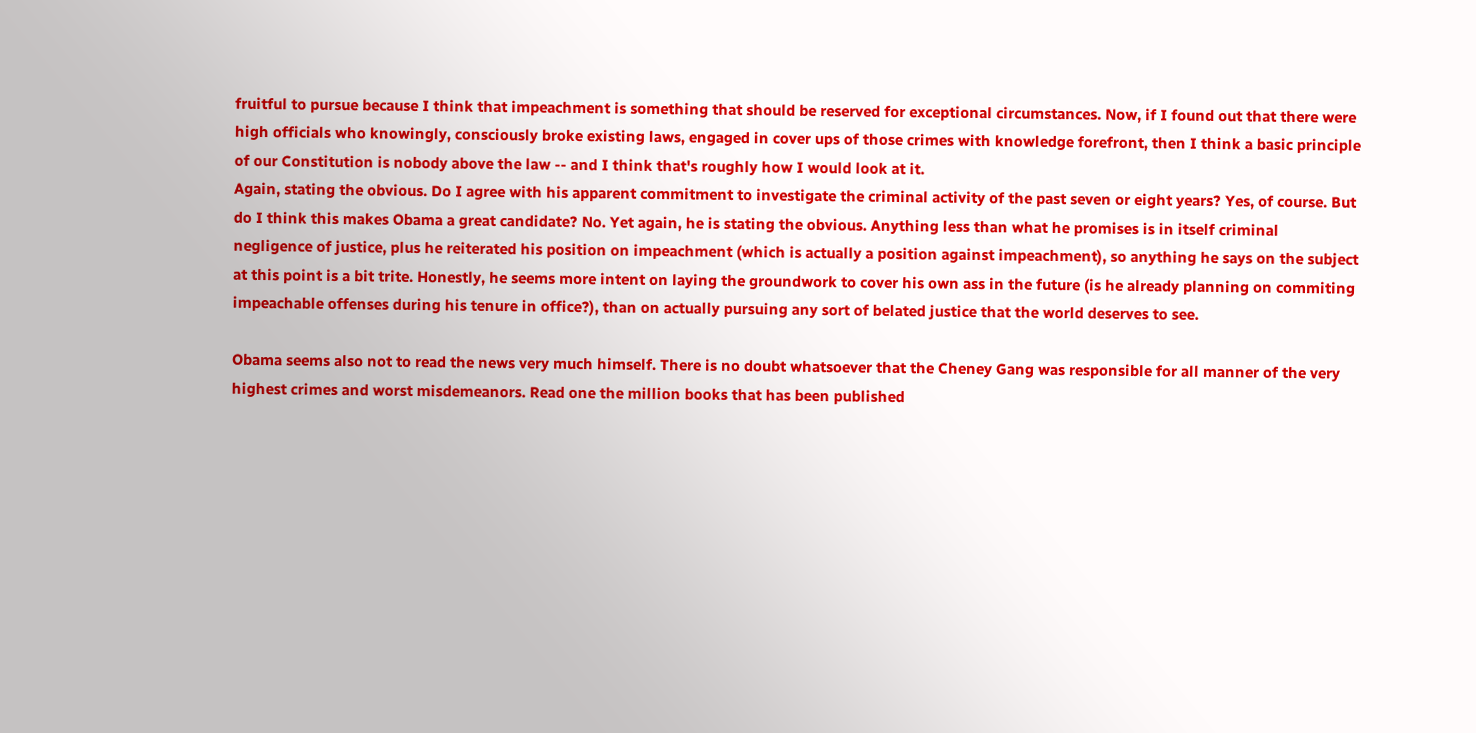fruitful to pursue because I think that impeachment is something that should be reserved for exceptional circumstances. Now, if I found out that there were high officials who knowingly, consciously broke existing laws, engaged in cover ups of those crimes with knowledge forefront, then I think a basic principle of our Constitution is nobody above the law -- and I think that's roughly how I would look at it.
Again, stating the obvious. Do I agree with his apparent commitment to investigate the criminal activity of the past seven or eight years? Yes, of course. But do I think this makes Obama a great candidate? No. Yet again, he is stating the obvious. Anything less than what he promises is in itself criminal negligence of justice, plus he reiterated his position on impeachment (which is actually a position against impeachment), so anything he says on the subject at this point is a bit trite. Honestly, he seems more intent on laying the groundwork to cover his own ass in the future (is he already planning on commiting impeachable offenses during his tenure in office?), than on actually pursuing any sort of belated justice that the world deserves to see.

Obama seems also not to read the news very much himself. There is no doubt whatsoever that the Cheney Gang was responsible for all manner of the very highest crimes and worst misdemeanors. Read one the million books that has been published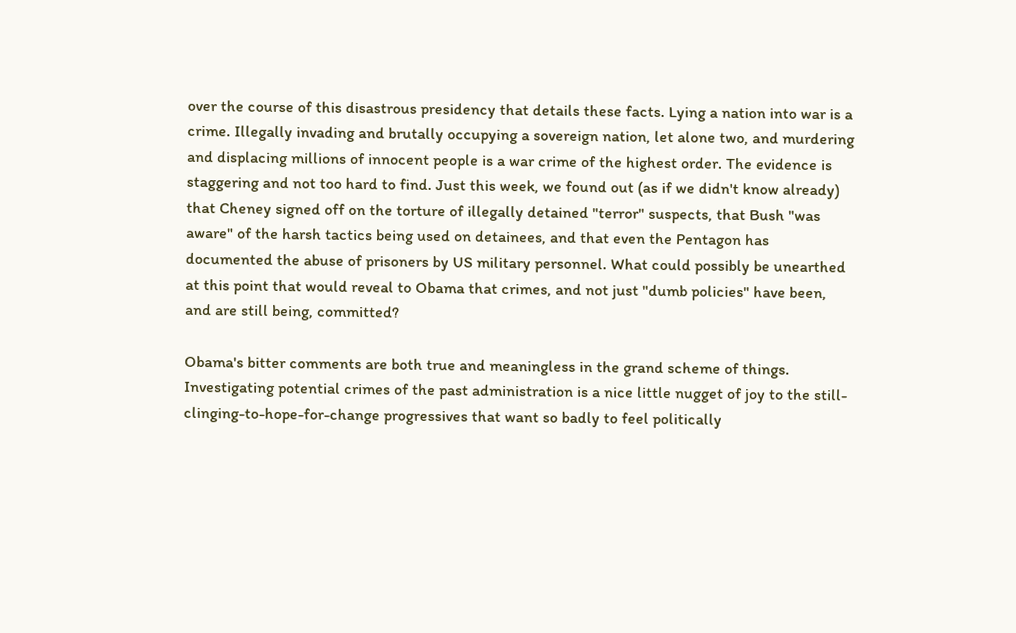over the course of this disastrous presidency that details these facts. Lying a nation into war is a crime. Illegally invading and brutally occupying a sovereign nation, let alone two, and murdering and displacing millions of innocent people is a war crime of the highest order. The evidence is staggering and not too hard to find. Just this week, we found out (as if we didn't know already) that Cheney signed off on the torture of illegally detained "terror" suspects, that Bush "was aware" of the harsh tactics being used on detainees, and that even the Pentagon has documented the abuse of prisoners by US military personnel. What could possibly be unearthed at this point that would reveal to Obama that crimes, and not just "dumb policies" have been, and are still being, committed?

Obama's bitter comments are both true and meaningless in the grand scheme of things. Investigating potential crimes of the past administration is a nice little nugget of joy to the still-clinging-to-hope-for-change progressives that want so badly to feel politically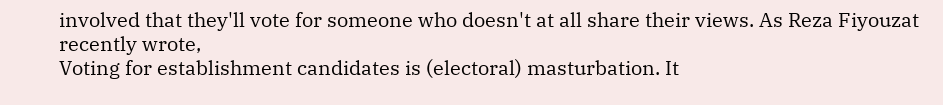involved that they'll vote for someone who doesn't at all share their views. As Reza Fiyouzat recently wrote,
Voting for establishment candidates is (electoral) masturbation. It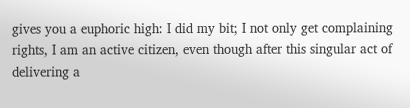gives you a euphoric high: I did my bit; I not only get complaining rights, I am an active citizen, even though after this singular act of delivering a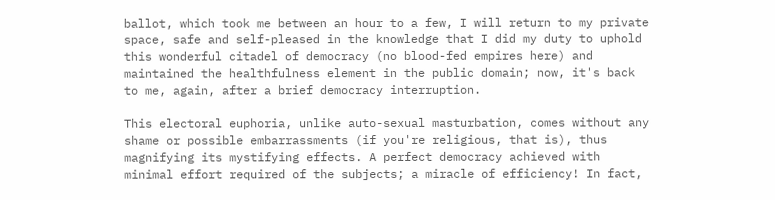ballot, which took me between an hour to a few, I will return to my private space, safe and self-pleased in the knowledge that I did my duty to uphold this wonderful citadel of democracy (no blood-fed empires here) and maintained the healthfulness element in the public domain; now, it's back to me, again, after a brief democracy interruption.

This electoral euphoria, unlike auto-sexual masturbation, comes without any shame or possible embarrassments (if you're religious, that is), thus magnifying its mystifying effects. A perfect democracy achieved with minimal effort required of the subjects; a miracle of efficiency! In fact,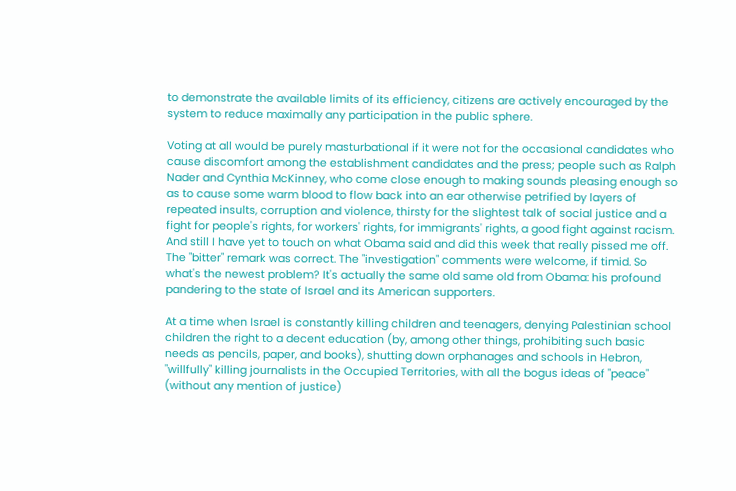to demonstrate the available limits of its efficiency, citizens are actively encouraged by the system to reduce maximally any participation in the public sphere.

Voting at all would be purely masturbational if it were not for the occasional candidates who cause discomfort among the establishment candidates and the press; people such as Ralph Nader and Cynthia McKinney, who come close enough to making sounds pleasing enough so as to cause some warm blood to flow back into an ear otherwise petrified by layers of repeated insults, corruption and violence, thirsty for the slightest talk of social justice and a fight for people's rights, for workers' rights, for immigrants' rights, a good fight against racism.
And still I have yet to touch on what Obama said and did this week that really pissed me off. The "bitter" remark was correct. The "investigation" comments were welcome, if timid. So what's the newest problem? It's actually the same old same old from Obama: his profound pandering to the state of Israel and its American supporters.

At a time when Israel is constantly killing children and teenagers, denying Palestinian school children the right to a decent education (by, among other things, prohibiting such basic needs as pencils, paper, and books), shutting down orphanages and schools in Hebron, "willfully" killing journalists in the Occupied Territories, with all the bogus ideas of "peace" (without any mention of justice)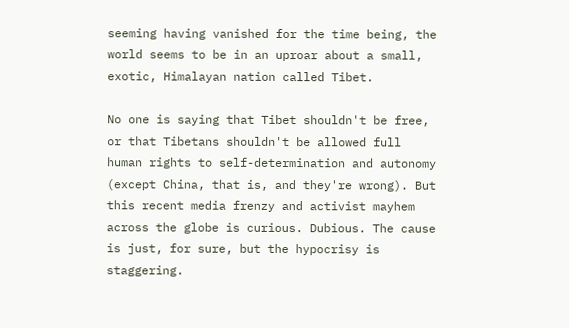seeming having vanished for the time being, the world seems to be in an uproar about a small, exotic, Himalayan nation called Tibet.

No one is saying that Tibet shouldn't be free, or that Tibetans shouldn't be allowed full human rights to self-determination and autonomy (except China, that is, and they're wrong). But this recent media frenzy and activist mayhem across the globe is curious. Dubious. The cause is just, for sure, but the hypocrisy is staggering.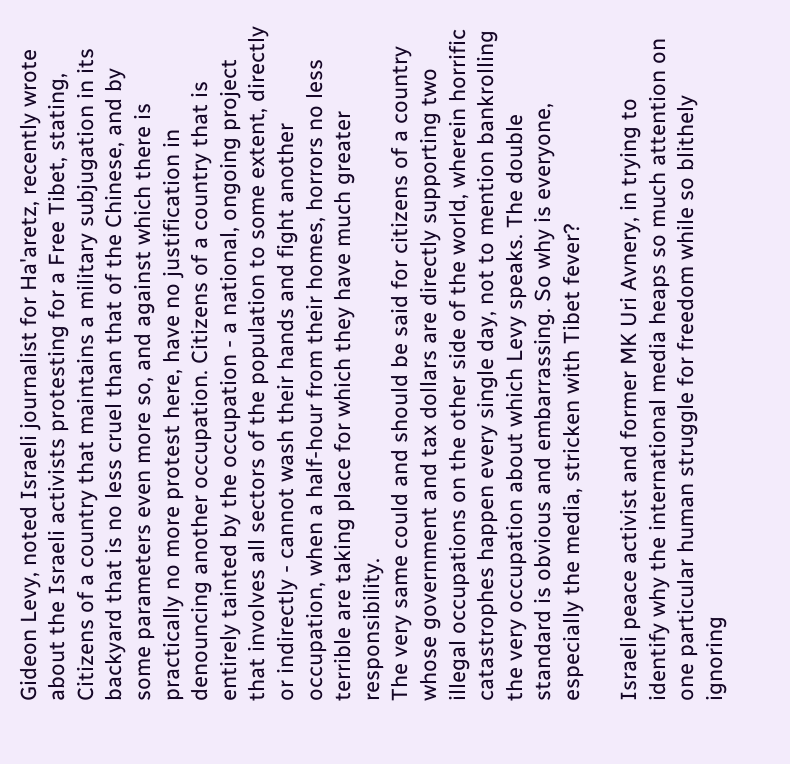Gideon Levy, noted Israeli journalist for Ha'aretz, recently wrote about the Israeli activists protesting for a Free Tibet, stating,
Citizens of a country that maintains a military subjugation in its backyard that is no less cruel than that of the Chinese, and by some parameters even more so, and against which there is practically no more protest here, have no justification in denouncing another occupation. Citizens of a country that is entirely tainted by the occupation - a national, ongoing project that involves all sectors of the population to some extent, directly or indirectly - cannot wash their hands and fight another occupation, when a half-hour from their homes, horrors no less terrible are taking place for which they have much greater responsibility.
The very same could and should be said for citizens of a country whose government and tax dollars are directly supporting two illegal occupations on the other side of the world, wherein horrific catastrophes happen every single day, not to mention bankrolling the very occupation about which Levy speaks. The double standard is obvious and embarrassing. So why is everyone, especially the media, stricken with Tibet fever?

Israeli peace activist and former MK Uri Avnery, in trying to identify why the international media heaps so much attention on one particular human struggle for freedom while so blithely ignoring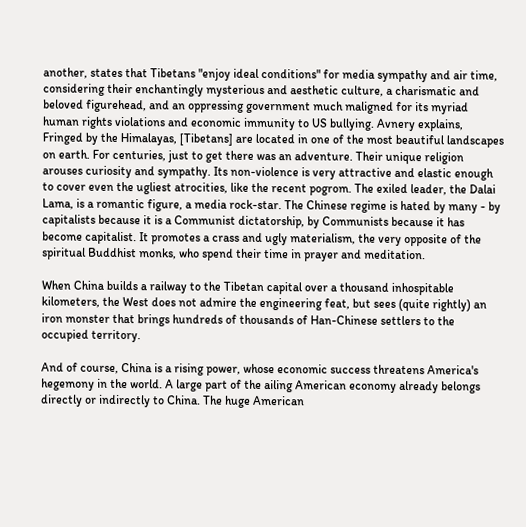another, states that Tibetans "enjoy ideal conditions" for media sympathy and air time, considering their enchantingly mysterious and aesthetic culture, a charismatic and beloved figurehead, and an oppressing government much maligned for its myriad human rights violations and economic immunity to US bullying. Avnery explains,
Fringed by the Himalayas, [Tibetans] are located in one of the most beautiful landscapes on earth. For centuries, just to get there was an adventure. Their unique religion arouses curiosity and sympathy. Its non-violence is very attractive and elastic enough to cover even the ugliest atrocities, like the recent pogrom. The exiled leader, the Dalai Lama, is a romantic figure, a media rock-star. The Chinese regime is hated by many - by capitalists because it is a Communist dictatorship, by Communists because it has become capitalist. It promotes a crass and ugly materialism, the very opposite of the spiritual Buddhist monks, who spend their time in prayer and meditation.

When China builds a railway to the Tibetan capital over a thousand inhospitable kilometers, the West does not admire the engineering feat, but sees (quite rightly) an iron monster that brings hundreds of thousands of Han-Chinese settlers to the occupied territory.

And of course, China is a rising power, whose economic success threatens America's hegemony in the world. A large part of the ailing American economy already belongs directly or indirectly to China. The huge American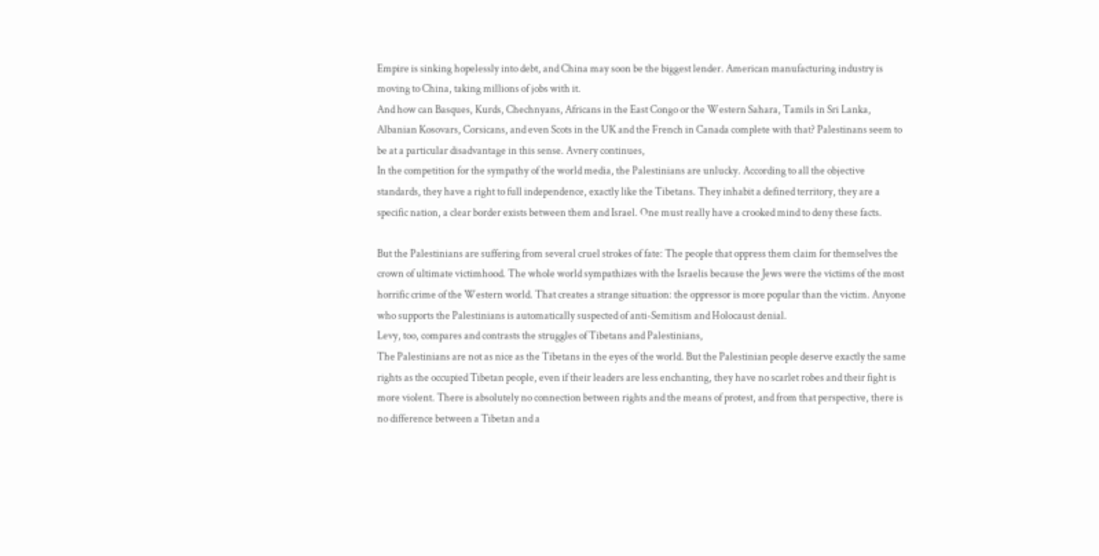Empire is sinking hopelessly into debt, and China may soon be the biggest lender. American manufacturing industry is moving to China, taking millions of jobs with it.
And how can Basques, Kurds, Chechnyans, Africans in the East Congo or the Western Sahara, Tamils in Sri Lanka, Albanian Kosovars, Corsicans, and even Scots in the UK and the French in Canada complete with that? Palestinans seem to be at a particular disadvantage in this sense. Avnery continues,
In the competition for the sympathy of the world media, the Palestinians are unlucky. According to all the objective standards, they have a right to full independence, exactly like the Tibetans. They inhabit a defined territory, they are a specific nation, a clear border exists between them and Israel. One must really have a crooked mind to deny these facts.

But the Palestinians are suffering from several cruel strokes of fate: The people that oppress them claim for themselves the crown of ultimate victimhood. The whole world sympathizes with the Israelis because the Jews were the victims of the most horrific crime of the Western world. That creates a strange situation: the oppressor is more popular than the victim. Anyone who supports the Palestinians is automatically suspected of anti-Semitism and Holocaust denial.
Levy, too, compares and contrasts the struggles of Tibetans and Palestinians,
The Palestinians are not as nice as the Tibetans in the eyes of the world. But the Palestinian people deserve exactly the same rights as the occupied Tibetan people, even if their leaders are less enchanting, they have no scarlet robes and their fight is more violent. There is absolutely no connection between rights and the means of protest, and from that perspective, there is no difference between a Tibetan and a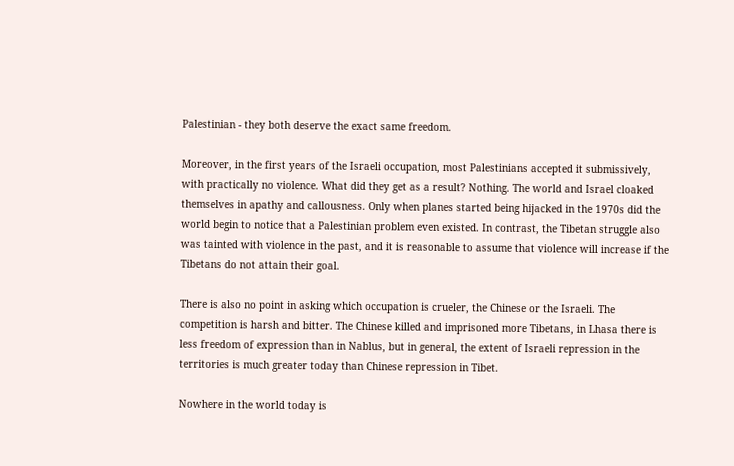Palestinian - they both deserve the exact same freedom.

Moreover, in the first years of the Israeli occupation, most Palestinians accepted it submissively, with practically no violence. What did they get as a result? Nothing. The world and Israel cloaked themselves in apathy and callousness. Only when planes started being hijacked in the 1970s did the world begin to notice that a Palestinian problem even existed. In contrast, the Tibetan struggle also was tainted with violence in the past, and it is reasonable to assume that violence will increase if the Tibetans do not attain their goal.

There is also no point in asking which occupation is crueler, the Chinese or the Israeli. The competition is harsh and bitter. The Chinese killed and imprisoned more Tibetans, in Lhasa there is less freedom of expression than in Nablus, but in general, the extent of Israeli repression in the territories is much greater today than Chinese repression in Tibet.

Nowhere in the world today is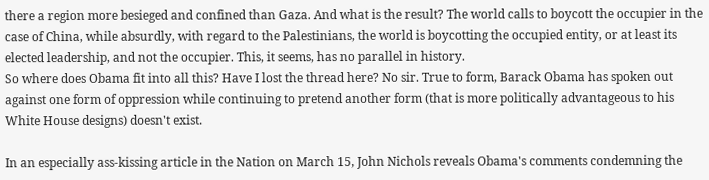there a region more besieged and confined than Gaza. And what is the result? The world calls to boycott the occupier in the case of China, while absurdly, with regard to the Palestinians, the world is boycotting the occupied entity, or at least its elected leadership, and not the occupier. This, it seems, has no parallel in history.
So where does Obama fit into all this? Have I lost the thread here? No sir. True to form, Barack Obama has spoken out against one form of oppression while continuing to pretend another form (that is more politically advantageous to his White House designs) doesn't exist.

In an especially ass-kissing article in the Nation on March 15, John Nichols reveals Obama's comments condemning the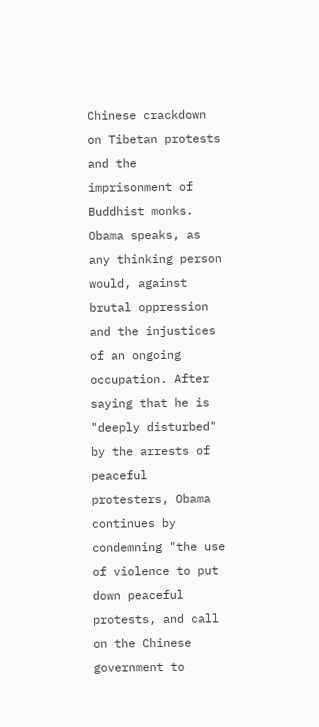Chinese crackdown on Tibetan protests and the imprisonment of Buddhist monks. Obama speaks, as any thinking person would, against brutal oppression and the injustices of an ongoing occupation. After saying that he is "deeply disturbed" by the arrests of peaceful protesters, Obama continues by condemning "the use of violence to put down peaceful protests, and call on the Chinese government to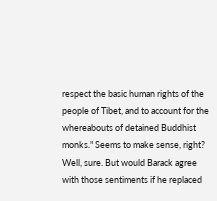respect the basic human rights of the people of Tibet, and to account for the whereabouts of detained Buddhist monks." Seems to make sense, right? Well, sure. But would Barack agree with those sentiments if he replaced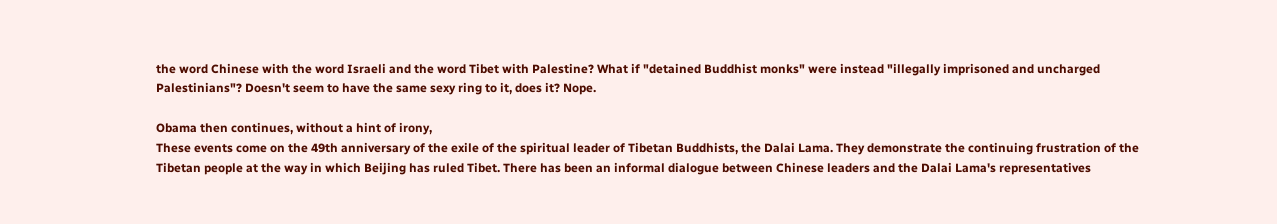the word Chinese with the word Israeli and the word Tibet with Palestine? What if "detained Buddhist monks" were instead "illegally imprisoned and uncharged Palestinians"? Doesn't seem to have the same sexy ring to it, does it? Nope.

Obama then continues, without a hint of irony,
These events come on the 49th anniversary of the exile of the spiritual leader of Tibetan Buddhists, the Dalai Lama. They demonstrate the continuing frustration of the Tibetan people at the way in which Beijing has ruled Tibet. There has been an informal dialogue between Chinese leaders and the Dalai Lama's representatives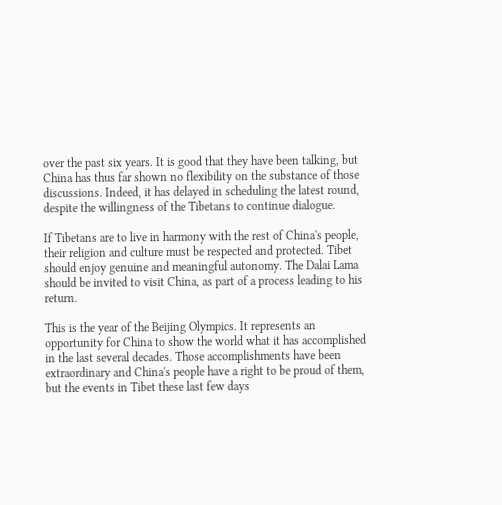over the past six years. It is good that they have been talking, but China has thus far shown no flexibility on the substance of those discussions. Indeed, it has delayed in scheduling the latest round, despite the willingness of the Tibetans to continue dialogue.

If Tibetans are to live in harmony with the rest of China's people, their religion and culture must be respected and protected. Tibet should enjoy genuine and meaningful autonomy. The Dalai Lama should be invited to visit China, as part of a process leading to his return.

This is the year of the Beijing Olympics. It represents an opportunity for China to show the world what it has accomplished in the last several decades. Those accomplishments have been extraordinary and China's people have a right to be proud of them, but the events in Tibet these last few days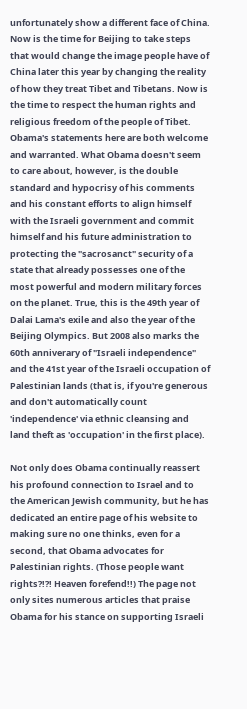unfortunately show a different face of China. Now is the time for Beijing to take steps that would change the image people have of China later this year by changing the reality of how they treat Tibet and Tibetans. Now is the time to respect the human rights and religious freedom of the people of Tibet.
Obama's statements here are both welcome and warranted. What Obama doesn't seem to care about, however, is the double standard and hypocrisy of his comments and his constant efforts to align himself with the Israeli government and commit himself and his future administration to protecting the "sacrosanct" security of a state that already possesses one of the most powerful and modern military forces on the planet. True, this is the 49th year of Dalai Lama's exile and also the year of the Beijing Olympics. But 2008 also marks the 60th anniverary of "Israeli independence" and the 41st year of the Israeli occupation of Palestinian lands (that is, if you're generous and don't automatically count 'independence' via ethnic cleansing and land theft as 'occupation' in the first place).

Not only does Obama continually reassert his profound connection to Israel and to the American Jewish community, but he has dedicated an entire page of his website to making sure no one thinks, even for a second, that Obama advocates for Palestinian rights. (Those people want rights?!?! Heaven forefend!!) The page not only sites numerous articles that praise Obama for his stance on supporting Israeli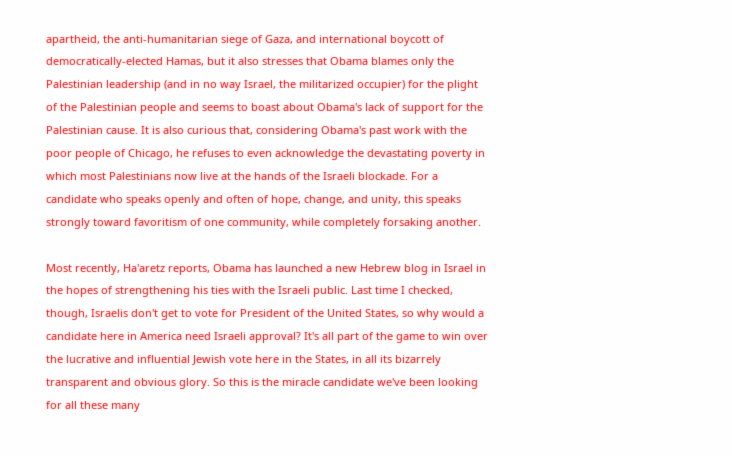apartheid, the anti-humanitarian siege of Gaza, and international boycott of democratically-elected Hamas, but it also stresses that Obama blames only the Palestinian leadership (and in no way Israel, the militarized occupier) for the plight of the Palestinian people and seems to boast about Obama's lack of support for the Palestinian cause. It is also curious that, considering Obama's past work with the poor people of Chicago, he refuses to even acknowledge the devastating poverty in which most Palestinians now live at the hands of the Israeli blockade. For a candidate who speaks openly and often of hope, change, and unity, this speaks strongly toward favoritism of one community, while completely forsaking another.

Most recently, Ha'aretz reports, Obama has launched a new Hebrew blog in Israel in the hopes of strengthening his ties with the Israeli public. Last time I checked, though, Israelis don't get to vote for President of the United States, so why would a candidate here in America need Israeli approval? It's all part of the game to win over the lucrative and influential Jewish vote here in the States, in all its bizarrely transparent and obvious glory. So this is the miracle candidate we've been looking for all these many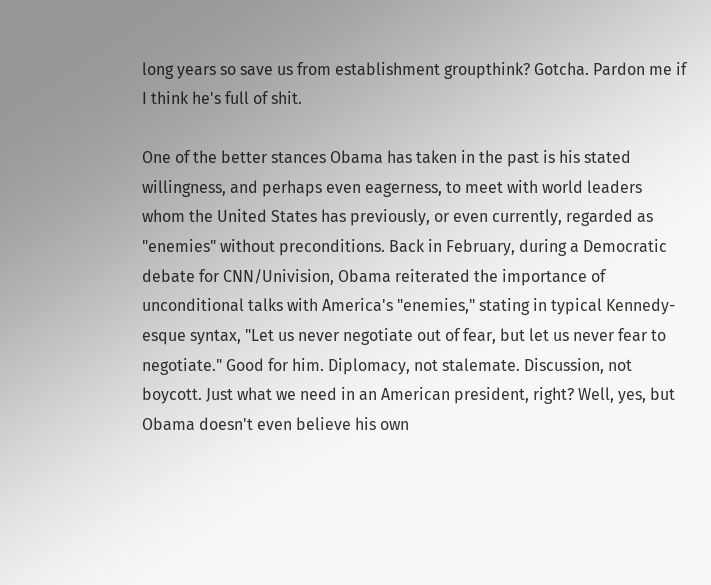long years so save us from establishment groupthink? Gotcha. Pardon me if I think he's full of shit.

One of the better stances Obama has taken in the past is his stated willingness, and perhaps even eagerness, to meet with world leaders whom the United States has previously, or even currently, regarded as "enemies" without preconditions. Back in February, during a Democratic debate for CNN/Univision, Obama reiterated the importance of unconditional talks with America's "enemies," stating in typical Kennedy-esque syntax, "Let us never negotiate out of fear, but let us never fear to negotiate." Good for him. Diplomacy, not stalemate. Discussion, not boycott. Just what we need in an American president, right? Well, yes, but Obama doesn't even believe his own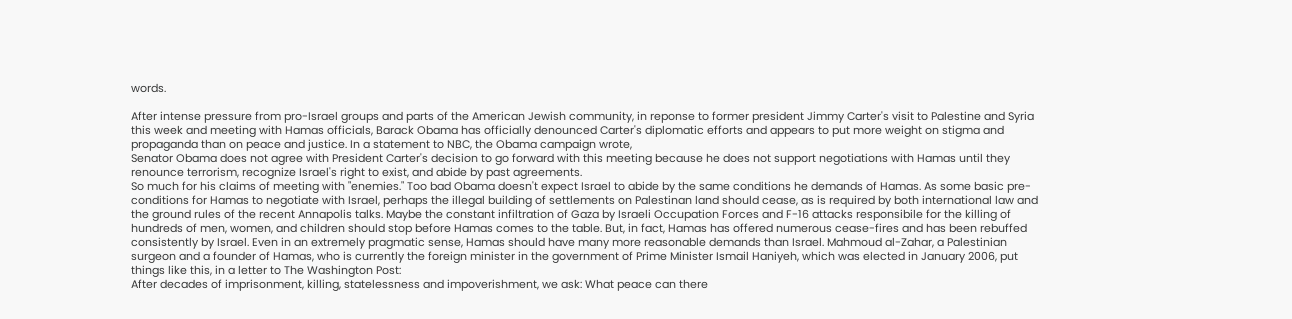words.

After intense pressure from pro-Israel groups and parts of the American Jewish community, in reponse to former president Jimmy Carter's visit to Palestine and Syria this week and meeting with Hamas officials, Barack Obama has officially denounced Carter's diplomatic efforts and appears to put more weight on stigma and propaganda than on peace and justice. In a statement to NBC, the Obama campaign wrote,
Senator Obama does not agree with President Carter's decision to go forward with this meeting because he does not support negotiations with Hamas until they renounce terrorism, recognize Israel's right to exist, and abide by past agreements.
So much for his claims of meeting with "enemies." Too bad Obama doesn't expect Israel to abide by the same conditions he demands of Hamas. As some basic pre-conditions for Hamas to negotiate with Israel, perhaps the illegal building of settlements on Palestinan land should cease, as is required by both international law and the ground rules of the recent Annapolis talks. Maybe the constant infiltration of Gaza by Israeli Occupation Forces and F-16 attacks responsibile for the killing of hundreds of men, women, and children should stop before Hamas comes to the table. But, in fact, Hamas has offered numerous cease-fires and has been rebuffed consistently by Israel. Even in an extremely pragmatic sense, Hamas should have many more reasonable demands than Israel. Mahmoud al-Zahar, a Palestinian surgeon and a founder of Hamas, who is currently the foreign minister in the government of Prime Minister Ismail Haniyeh, which was elected in January 2006, put things like this, in a letter to The Washington Post:
After decades of imprisonment, killing, statelessness and impoverishment, we ask: What peace can there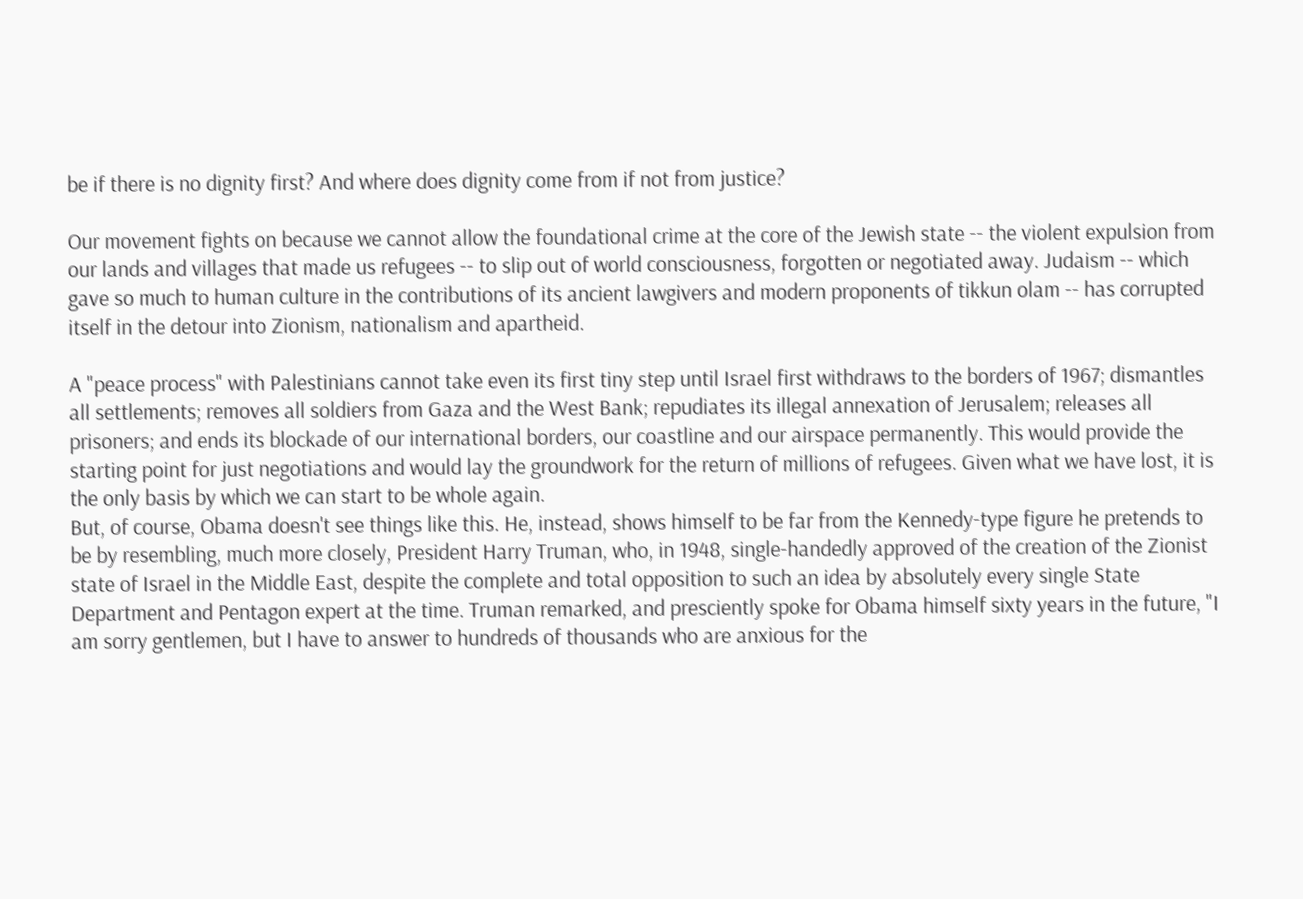be if there is no dignity first? And where does dignity come from if not from justice?

Our movement fights on because we cannot allow the foundational crime at the core of the Jewish state -- the violent expulsion from our lands and villages that made us refugees -- to slip out of world consciousness, forgotten or negotiated away. Judaism -- which gave so much to human culture in the contributions of its ancient lawgivers and modern proponents of tikkun olam -- has corrupted itself in the detour into Zionism, nationalism and apartheid.

A "peace process" with Palestinians cannot take even its first tiny step until Israel first withdraws to the borders of 1967; dismantles all settlements; removes all soldiers from Gaza and the West Bank; repudiates its illegal annexation of Jerusalem; releases all prisoners; and ends its blockade of our international borders, our coastline and our airspace permanently. This would provide the starting point for just negotiations and would lay the groundwork for the return of millions of refugees. Given what we have lost, it is the only basis by which we can start to be whole again.
But, of course, Obama doesn't see things like this. He, instead, shows himself to be far from the Kennedy-type figure he pretends to be by resembling, much more closely, President Harry Truman, who, in 1948, single-handedly approved of the creation of the Zionist state of Israel in the Middle East, despite the complete and total opposition to such an idea by absolutely every single State Department and Pentagon expert at the time. Truman remarked, and presciently spoke for Obama himself sixty years in the future, "I am sorry gentlemen, but I have to answer to hundreds of thousands who are anxious for the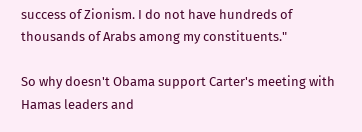success of Zionism. I do not have hundreds of thousands of Arabs among my constituents."

So why doesn't Obama support Carter's meeting with Hamas leaders and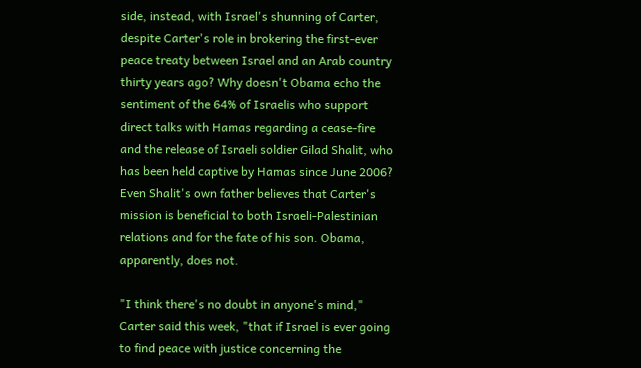side, instead, with Israel's shunning of Carter, despite Carter's role in brokering the first-ever peace treaty between Israel and an Arab country thirty years ago? Why doesn't Obama echo the sentiment of the 64% of Israelis who support direct talks with Hamas regarding a cease-fire and the release of Israeli soldier Gilad Shalit, who has been held captive by Hamas since June 2006? Even Shalit's own father believes that Carter's mission is beneficial to both Israeli-Palestinian relations and for the fate of his son. Obama, apparently, does not.

"I think there's no doubt in anyone's mind," Carter said this week, "that if Israel is ever going to find peace with justice concerning the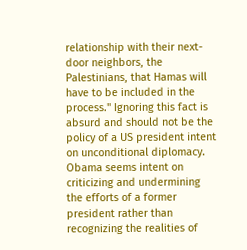relationship with their next-door neighbors, the Palestinians, that Hamas will have to be included in the process." Ignoring this fact is absurd and should not be the policy of a US president intent on unconditional diplomacy. Obama seems intent on criticizing and undermining the efforts of a former president rather than recognizing the realities of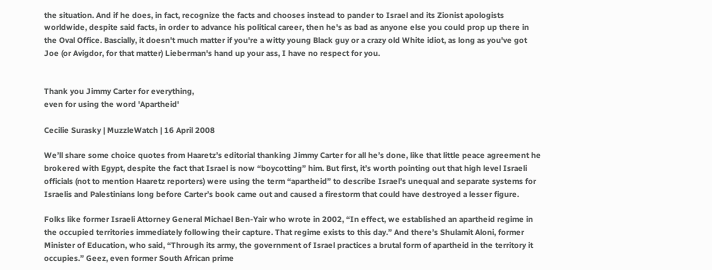the situation. And if he does, in fact, recognize the facts and chooses instead to pander to Israel and its Zionist apologists worldwide, despite said facts, in order to advance his political career, then he's as bad as anyone else you could prop up there in the Oval Office. Bascially, it doesn't much matter if you're a witty young Black guy or a crazy old White idiot, as long as you've got Joe (or Avigdor, for that matter) Lieberman's hand up your ass, I have no respect for you.


Thank you Jimmy Carter for everything,
even for using the word 'Apartheid'

Cecilie Surasky | MuzzleWatch | 16 April 2008

We’ll share some choice quotes from Haaretz’s editorial thanking Jimmy Carter for all he’s done, like that little peace agreement he brokered with Egypt, despite the fact that Israel is now “boycotting” him. But first, it’s worth pointing out that high level Israeli officials (not to mention Haaretz reporters) were using the term “apartheid” to describe Israel’s unequal and separate systems for Israelis and Palestinians long before Carter’s book came out and caused a firestorm that could have destroyed a lesser figure.

Folks like former Israeli Attorney General Michael Ben-Yair who wrote in 2002, “In effect, we established an apartheid regime in the occupied territories immediately following their capture. That regime exists to this day.” And there’s Shulamit Aloni, former Minister of Education, who said, “Through its army, the government of Israel practices a brutal form of apartheid in the territory it occupies.” Geez, even former South African prime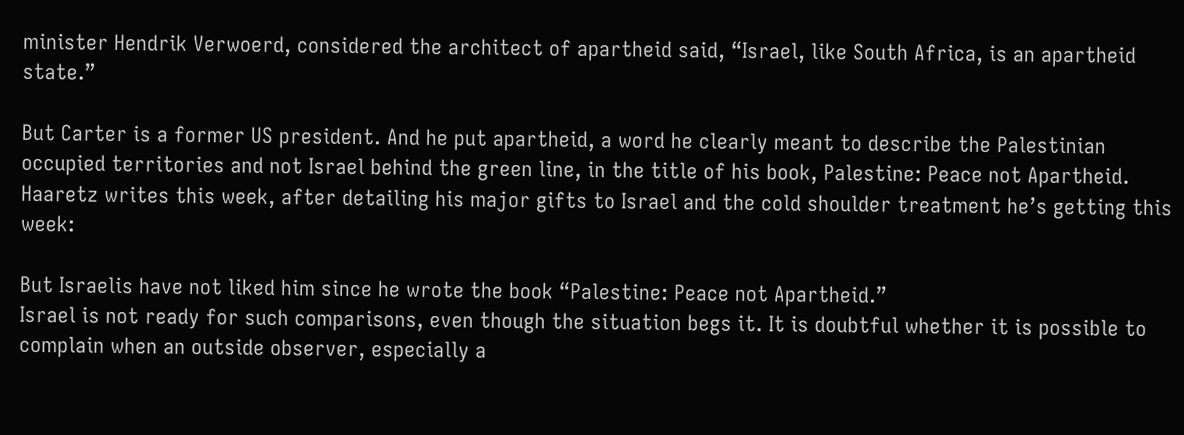minister Hendrik Verwoerd, considered the architect of apartheid said, “Israel, like South Africa, is an apartheid state.”

But Carter is a former US president. And he put apartheid, a word he clearly meant to describe the Palestinian occupied territories and not Israel behind the green line, in the title of his book, Palestine: Peace not Apartheid. Haaretz writes this week, after detailing his major gifts to Israel and the cold shoulder treatment he’s getting this week:

But Israelis have not liked him since he wrote the book “Palestine: Peace not Apartheid.”
Israel is not ready for such comparisons, even though the situation begs it. It is doubtful whether it is possible to complain when an outside observer, especially a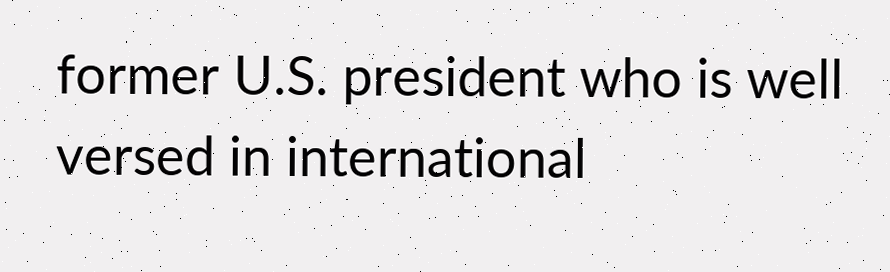former U.S. president who is well versed in international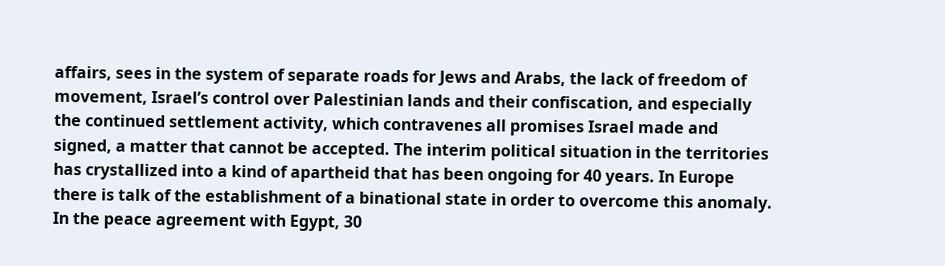affairs, sees in the system of separate roads for Jews and Arabs, the lack of freedom of movement, Israel’s control over Palestinian lands and their confiscation, and especially the continued settlement activity, which contravenes all promises Israel made and signed, a matter that cannot be accepted. The interim political situation in the territories has crystallized into a kind of apartheid that has been ongoing for 40 years. In Europe there is talk of the establishment of a binational state in order to overcome this anomaly. In the peace agreement with Egypt, 30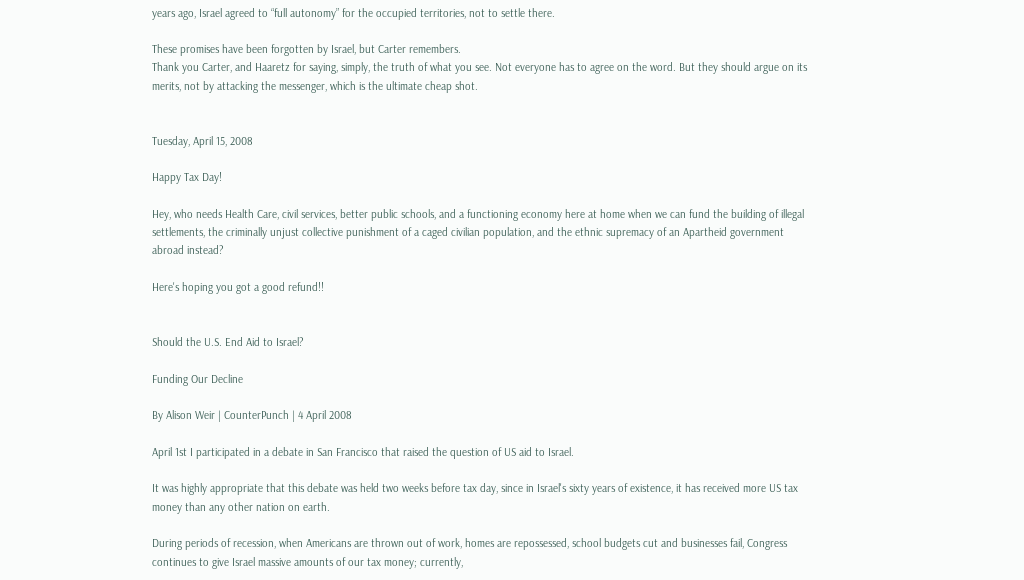years ago, Israel agreed to “full autonomy” for the occupied territories, not to settle there.

These promises have been forgotten by Israel, but Carter remembers.
Thank you Carter, and Haaretz for saying, simply, the truth of what you see. Not everyone has to agree on the word. But they should argue on its merits, not by attacking the messenger, which is the ultimate cheap shot.


Tuesday, April 15, 2008

Happy Tax Day!

Hey, who needs Health Care, civil services, better public schools, and a functioning economy here at home when we can fund the building of illegal settlements, the criminally unjust collective punishment of a caged civilian population, and the ethnic supremacy of an Apartheid government abroad instead?

Here's hoping you got a good refund!!


Should the U.S. End Aid to Israel?

Funding Our Decline

By Alison Weir | CounterPunch | 4 April 2008

April 1st I participated in a debate in San Francisco that raised the question of US aid to Israel.

It was highly appropriate that this debate was held two weeks before tax day, since in Israel's sixty years of existence, it has received more US tax money than any other nation on earth.

During periods of recession, when Americans are thrown out of work, homes are repossessed, school budgets cut and businesses fail, Congress continues to give Israel massive amounts of our tax money; currently,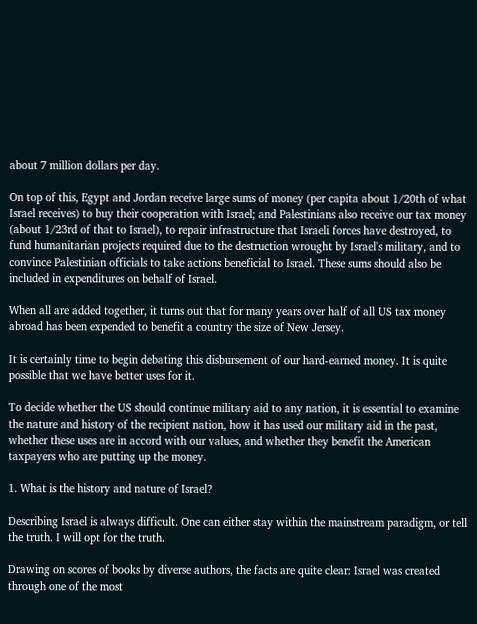about 7 million dollars per day.

On top of this, Egypt and Jordan receive large sums of money (per capita about 1/20th of what Israel receives) to buy their cooperation with Israel; and Palestinians also receive our tax money (about 1/23rd of that to Israel), to repair infrastructure that Israeli forces have destroyed, to fund humanitarian projects required due to the destruction wrought by Israel's military, and to convince Palestinian officials to take actions beneficial to Israel. These sums should also be included in expenditures on behalf of Israel.

When all are added together, it turns out that for many years over half of all US tax money abroad has been expended to benefit a country the size of New Jersey.

It is certainly time to begin debating this disbursement of our hard-earned money. It is quite possible that we have better uses for it.

To decide whether the US should continue military aid to any nation, it is essential to examine the nature and history of the recipient nation, how it has used our military aid in the past, whether these uses are in accord with our values, and whether they benefit the American taxpayers who are putting up the money.

1. What is the history and nature of Israel?

Describing Israel is always difficult. One can either stay within the mainstream paradigm, or tell the truth. I will opt for the truth.

Drawing on scores of books by diverse authors, the facts are quite clear: Israel was created through one of the most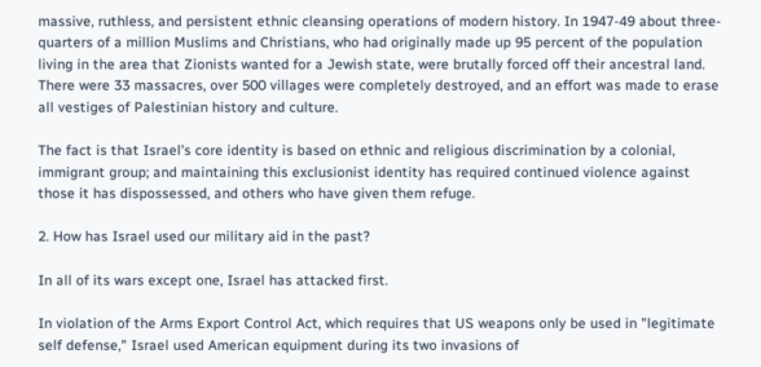massive, ruthless, and persistent ethnic cleansing operations of modern history. In 1947-49 about three-quarters of a million Muslims and Christians, who had originally made up 95 percent of the population living in the area that Zionists wanted for a Jewish state, were brutally forced off their ancestral land. There were 33 massacres, over 500 villages were completely destroyed, and an effort was made to erase all vestiges of Palestinian history and culture.

The fact is that Israel's core identity is based on ethnic and religious discrimination by a colonial, immigrant group; and maintaining this exclusionist identity has required continued violence against those it has dispossessed, and others who have given them refuge.

2. How has Israel used our military aid in the past?

In all of its wars except one, Israel has attacked first.

In violation of the Arms Export Control Act, which requires that US weapons only be used in "legitimate self defense," Israel used American equipment during its two invasions of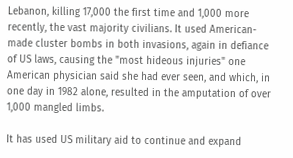Lebanon, killing 17,000 the first time and 1,000 more recently, the vast majority civilians. It used American-made cluster bombs in both invasions, again in defiance of US laws, causing the "most hideous injuries" one American physician said she had ever seen, and which, in one day in 1982 alone, resulted in the amputation of over 1,000 mangled limbs.

It has used US military aid to continue and expand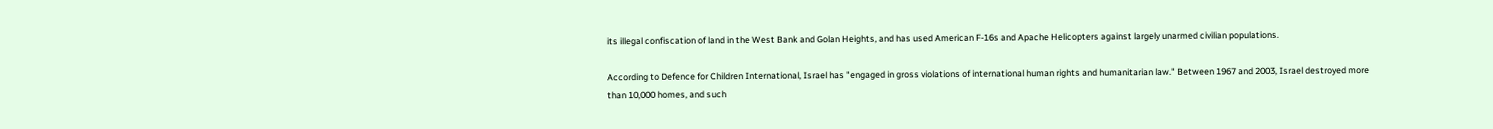its illegal confiscation of land in the West Bank and Golan Heights, and has used American F-16s and Apache Helicopters against largely unarmed civilian populations.

According to Defence for Children International, Israel has "engaged in gross violations of international human rights and humanitarian law." Between 1967 and 2003, Israel destroyed more than 10,000 homes, and such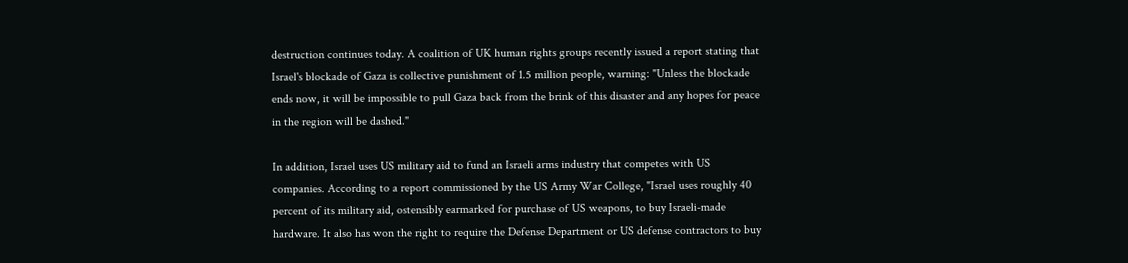destruction continues today. A coalition of UK human rights groups recently issued a report stating that Israel's blockade of Gaza is collective punishment of 1.5 million people, warning: "Unless the blockade ends now, it will be impossible to pull Gaza back from the brink of this disaster and any hopes for peace in the region will be dashed."

In addition, Israel uses US military aid to fund an Israeli arms industry that competes with US companies. According to a report commissioned by the US Army War College, "Israel uses roughly 40 percent of its military aid, ostensibly earmarked for purchase of US weapons, to buy Israeli-made hardware. It also has won the right to require the Defense Department or US defense contractors to buy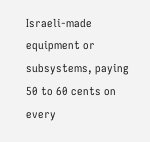Israeli-made equipment or subsystems, paying 50 to 60 cents on every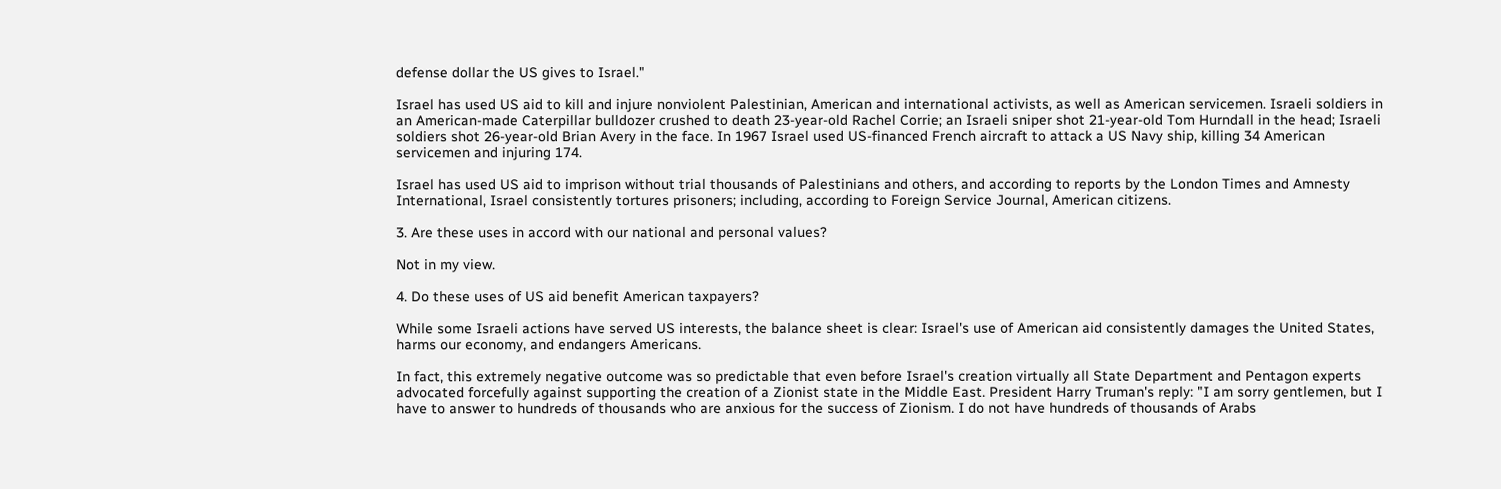defense dollar the US gives to Israel."

Israel has used US aid to kill and injure nonviolent Palestinian, American and international activists, as well as American servicemen. Israeli soldiers in an American-made Caterpillar bulldozer crushed to death 23-year-old Rachel Corrie; an Israeli sniper shot 21-year-old Tom Hurndall in the head; Israeli soldiers shot 26-year-old Brian Avery in the face. In 1967 Israel used US-financed French aircraft to attack a US Navy ship, killing 34 American servicemen and injuring 174.

Israel has used US aid to imprison without trial thousands of Palestinians and others, and according to reports by the London Times and Amnesty International, Israel consistently tortures prisoners; including, according to Foreign Service Journal, American citizens.

3. Are these uses in accord with our national and personal values?

Not in my view.

4. Do these uses of US aid benefit American taxpayers?

While some Israeli actions have served US interests, the balance sheet is clear: Israel's use of American aid consistently damages the United States, harms our economy, and endangers Americans.

In fact, this extremely negative outcome was so predictable that even before Israel's creation virtually all State Department and Pentagon experts advocated forcefully against supporting the creation of a Zionist state in the Middle East. President Harry Truman's reply: "I am sorry gentlemen, but I have to answer to hundreds of thousands who are anxious for the success of Zionism. I do not have hundreds of thousands of Arabs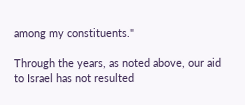among my constituents."

Through the years, as noted above, our aid to Israel has not resulted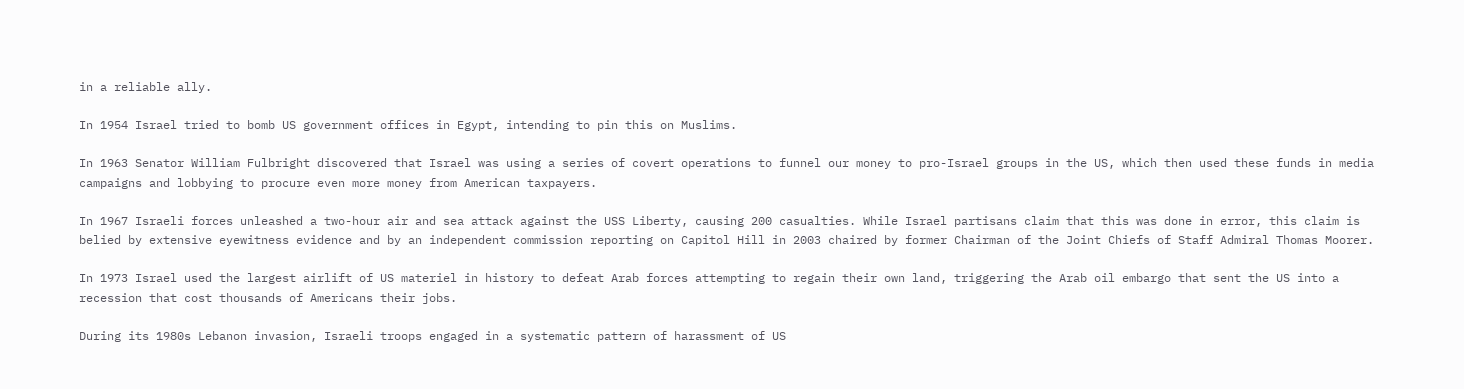in a reliable ally.

In 1954 Israel tried to bomb US government offices in Egypt, intending to pin this on Muslims.

In 1963 Senator William Fulbright discovered that Israel was using a series of covert operations to funnel our money to pro-Israel groups in the US, which then used these funds in media campaigns and lobbying to procure even more money from American taxpayers.

In 1967 Israeli forces unleashed a two-hour air and sea attack against the USS Liberty, causing 200 casualties. While Israel partisans claim that this was done in error, this claim is belied by extensive eyewitness evidence and by an independent commission reporting on Capitol Hill in 2003 chaired by former Chairman of the Joint Chiefs of Staff Admiral Thomas Moorer.

In 1973 Israel used the largest airlift of US materiel in history to defeat Arab forces attempting to regain their own land, triggering the Arab oil embargo that sent the US into a recession that cost thousands of Americans their jobs.

During its 1980s Lebanon invasion, Israeli troops engaged in a systematic pattern of harassment of US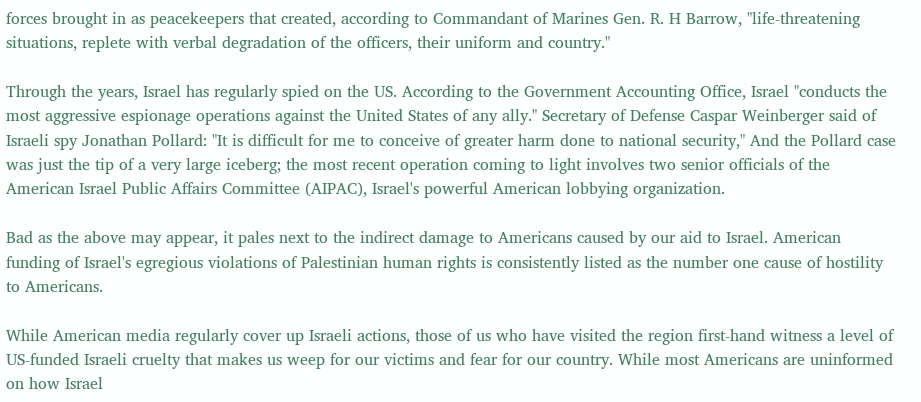forces brought in as peacekeepers that created, according to Commandant of Marines Gen. R. H Barrow, "life-threatening situations, replete with verbal degradation of the officers, their uniform and country."

Through the years, Israel has regularly spied on the US. According to the Government Accounting Office, Israel "conducts the most aggressive espionage operations against the United States of any ally." Secretary of Defense Caspar Weinberger said of Israeli spy Jonathan Pollard: "It is difficult for me to conceive of greater harm done to national security," And the Pollard case was just the tip of a very large iceberg; the most recent operation coming to light involves two senior officials of the American Israel Public Affairs Committee (AIPAC), Israel's powerful American lobbying organization.

Bad as the above may appear, it pales next to the indirect damage to Americans caused by our aid to Israel. American funding of Israel's egregious violations of Palestinian human rights is consistently listed as the number one cause of hostility to Americans.

While American media regularly cover up Israeli actions, those of us who have visited the region first-hand witness a level of US-funded Israeli cruelty that makes us weep for our victims and fear for our country. While most Americans are uninformed on how Israel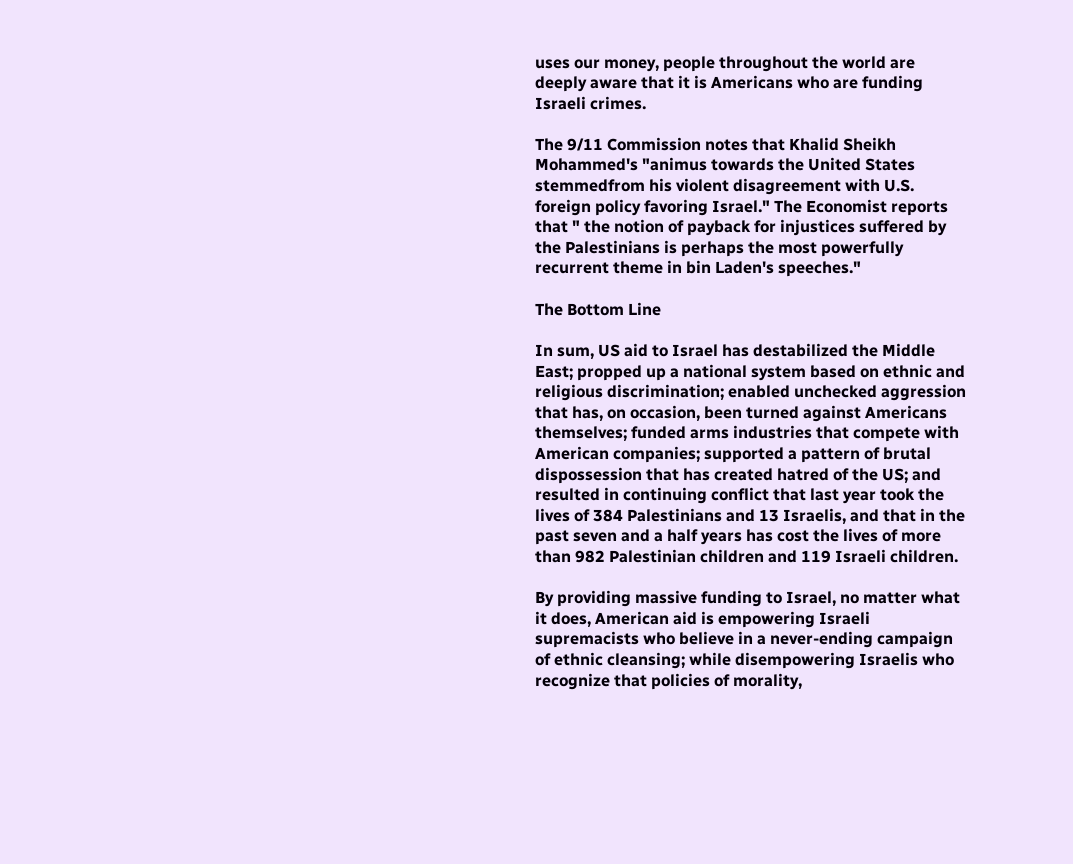uses our money, people throughout the world are deeply aware that it is Americans who are funding Israeli crimes.

The 9/11 Commission notes that Khalid Sheikh Mohammed's "animus towards the United States stemmedfrom his violent disagreement with U.S. foreign policy favoring Israel." The Economist reports that " the notion of payback for injustices suffered by the Palestinians is perhaps the most powerfully recurrent theme in bin Laden's speeches."

The Bottom Line

In sum, US aid to Israel has destabilized the Middle East; propped up a national system based on ethnic and religious discrimination; enabled unchecked aggression that has, on occasion, been turned against Americans themselves; funded arms industries that compete with American companies; supported a pattern of brutal dispossession that has created hatred of the US; and resulted in continuing conflict that last year took the lives of 384 Palestinians and 13 Israelis, and that in the past seven and a half years has cost the lives of more than 982 Palestinian children and 119 Israeli children.

By providing massive funding to Israel, no matter what it does, American aid is empowering Israeli supremacists who believe in a never-ending campaign of ethnic cleansing; while disempowering Israelis who recognize that policies of morality,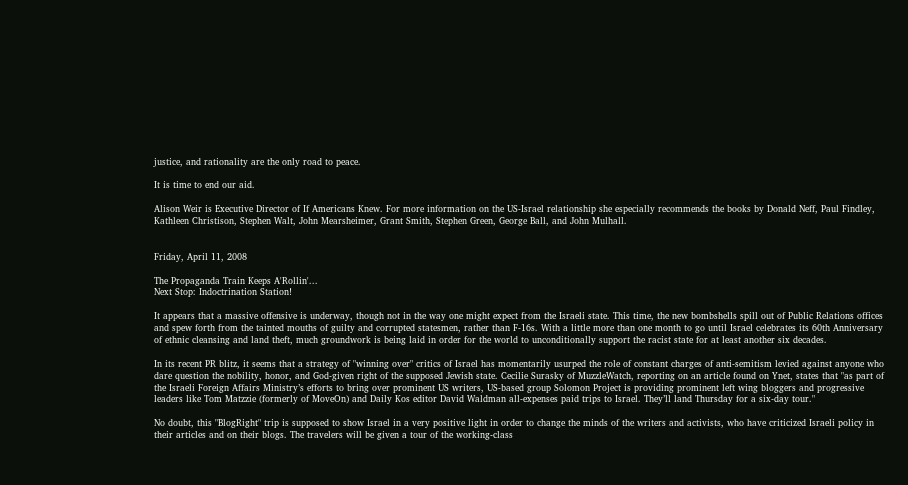justice, and rationality are the only road to peace.

It is time to end our aid.

Alison Weir is Executive Director of If Americans Knew. For more information on the US-Israel relationship she especially recommends the books by Donald Neff, Paul Findley, Kathleen Christison, Stephen Walt, John Mearsheimer, Grant Smith, Stephen Green, George Ball, and John Mulhall.


Friday, April 11, 2008

The Propaganda Train Keeps A'Rollin'...
Next Stop: Indoctrination Station!

It appears that a massive offensive is underway, though not in the way one might expect from the Israeli state. This time, the new bombshells spill out of Public Relations offices and spew forth from the tainted mouths of guilty and corrupted statesmen, rather than F-16s. With a little more than one month to go until Israel celebrates its 60th Anniversary of ethnic cleansing and land theft, much groundwork is being laid in order for the world to unconditionally support the racist state for at least another six decades.

In its recent PR blitz, it seems that a strategy of "winning over" critics of Israel has momentarily usurped the role of constant charges of anti-semitism levied against anyone who dare question the nobility, honor, and God-given right of the supposed Jewish state. Cecilie Surasky of MuzzleWatch, reporting on an article found on Ynet, states that "as part of the Israeli Foreign Affairs Ministry’s efforts to bring over prominent US writers, US-based group Solomon Project is providing prominent left wing bloggers and progressive leaders like Tom Matzzie (formerly of MoveOn) and Daily Kos editor David Waldman all-expenses paid trips to Israel. They’ll land Thursday for a six-day tour."

No doubt, this "BlogRight" trip is supposed to show Israel in a very positive light in order to change the minds of the writers and activists, who have criticized Israeli policy in their articles and on their blogs. The travelers will be given a tour of the working-class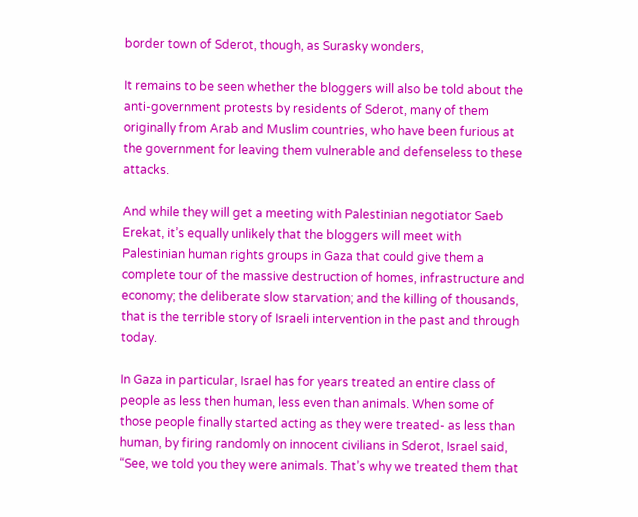border town of Sderot, though, as Surasky wonders,

It remains to be seen whether the bloggers will also be told about the anti-government protests by residents of Sderot, many of them originally from Arab and Muslim countries, who have been furious at the government for leaving them vulnerable and defenseless to these attacks.

And while they will get a meeting with Palestinian negotiator Saeb Erekat, it’s equally unlikely that the bloggers will meet with Palestinian human rights groups in Gaza that could give them a complete tour of the massive destruction of homes, infrastructure and economy; the deliberate slow starvation; and the killing of thousands, that is the terrible story of Israeli intervention in the past and through today.

In Gaza in particular, Israel has for years treated an entire class of people as less then human, less even than animals. When some of those people finally started acting as they were treated- as less than human, by firing randomly on innocent civilians in Sderot, Israel said, “See, we told you they were animals. That’s why we treated them that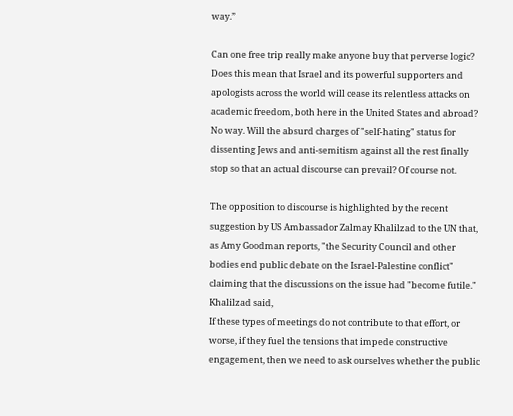way.”

Can one free trip really make anyone buy that perverse logic?
Does this mean that Israel and its powerful supporters and apologists across the world will cease its relentless attacks on academic freedom, both here in the United States and abroad? No way. Will the absurd charges of "self-hating" status for dissenting Jews and anti-semitism against all the rest finally stop so that an actual discourse can prevail? Of course not.

The opposition to discourse is highlighted by the recent suggestion by US Ambassador Zalmay Khalilzad to the UN that, as Amy Goodman reports, "the Security Council and other bodies end public debate on the Israel-Palestine conflict" claiming that the discussions on the issue had "become futile." Khalilzad said,
If these types of meetings do not contribute to that effort, or worse, if they fuel the tensions that impede constructive engagement, then we need to ask ourselves whether the public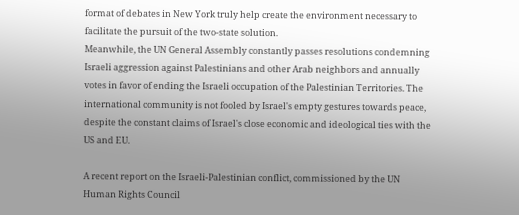format of debates in New York truly help create the environment necessary to facilitate the pursuit of the two-state solution.
Meanwhile, the UN General Assembly constantly passes resolutions condemning Israeli aggression against Palestinians and other Arab neighbors and annually votes in favor of ending the Israeli occupation of the Palestinian Territories. The international community is not fooled by Israel's empty gestures towards peace, despite the constant claims of Israel's close economic and ideological ties with the US and EU.

A recent report on the Israeli-Palestinian conflict, commissioned by the UN Human Rights Council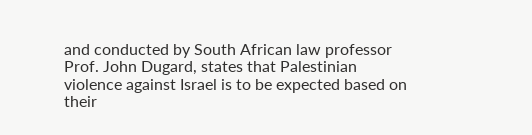and conducted by South African law professor Prof. John Dugard, states that Palestinian violence against Israel is to be expected based on their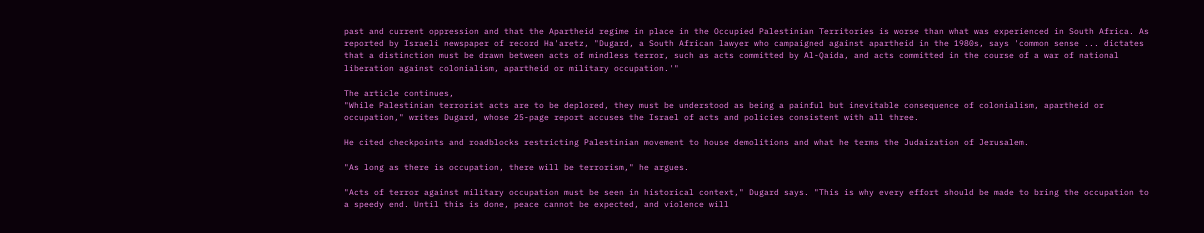past and current oppression and that the Apartheid regime in place in the Occupied Palestinian Territories is worse than what was experienced in South Africa. As reported by Israeli newspaper of record Ha'aretz, "Dugard, a South African lawyer who campaigned against apartheid in the 1980s, says 'common sense ... dictates that a distinction must be drawn between acts of mindless terror, such as acts committed by Al-Qaida, and acts committed in the course of a war of national liberation against colonialism, apartheid or military occupation.'"

The article continues,
"While Palestinian terrorist acts are to be deplored, they must be understood as being a painful but inevitable consequence of colonialism, apartheid or occupation," writes Dugard, whose 25-page report accuses the Israel of acts and policies consistent with all three.

He cited checkpoints and roadblocks restricting Palestinian movement to house demolitions and what he terms the Judaization of Jerusalem.

"As long as there is occupation, there will be terrorism," he argues.

"Acts of terror against military occupation must be seen in historical context," Dugard says. "This is why every effort should be made to bring the occupation to a speedy end. Until this is done, peace cannot be expected, and violence will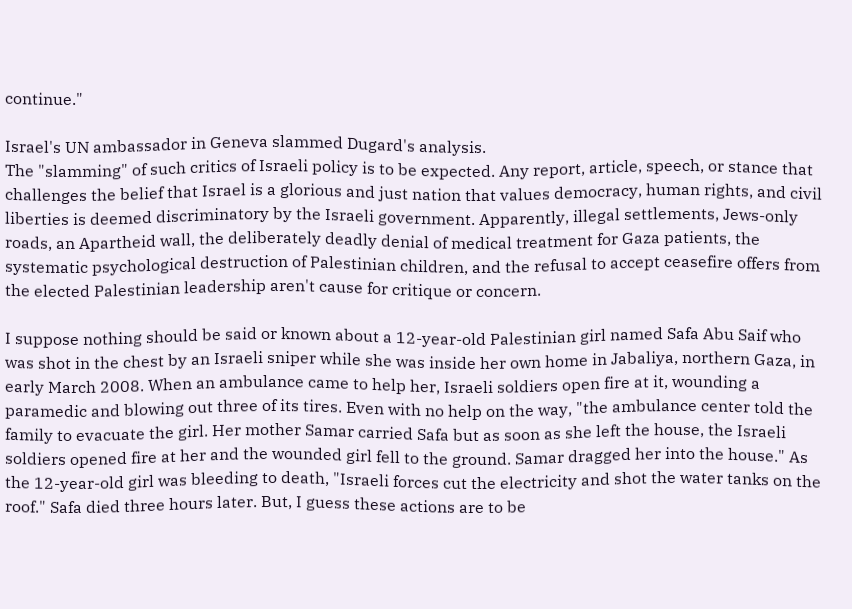continue."

Israel's UN ambassador in Geneva slammed Dugard's analysis.
The "slamming" of such critics of Israeli policy is to be expected. Any report, article, speech, or stance that challenges the belief that Israel is a glorious and just nation that values democracy, human rights, and civil liberties is deemed discriminatory by the Israeli government. Apparently, illegal settlements, Jews-only roads, an Apartheid wall, the deliberately deadly denial of medical treatment for Gaza patients, the systematic psychological destruction of Palestinian children, and the refusal to accept ceasefire offers from the elected Palestinian leadership aren't cause for critique or concern.

I suppose nothing should be said or known about a 12-year-old Palestinian girl named Safa Abu Saif who was shot in the chest by an Israeli sniper while she was inside her own home in Jabaliya, northern Gaza, in early March 2008. When an ambulance came to help her, Israeli soldiers open fire at it, wounding a paramedic and blowing out three of its tires. Even with no help on the way, "the ambulance center told the family to evacuate the girl. Her mother Samar carried Safa but as soon as she left the house, the Israeli soldiers opened fire at her and the wounded girl fell to the ground. Samar dragged her into the house." As the 12-year-old girl was bleeding to death, "Israeli forces cut the electricity and shot the water tanks on the roof." Safa died three hours later. But, I guess these actions are to be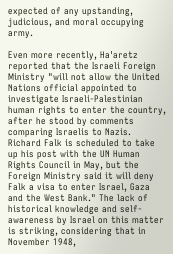expected of any upstanding, judicious, and moral occupying army.

Even more recently, Ha'aretz reported that the Israeli Foreign Ministry "will not allow the United Nations official appointed to investigate Israeli-Palestinian human rights to enter the country, after he stood by comments comparing Israelis to Nazis. Richard Falk is scheduled to take up his post with the UN Human Rights Council in May, but the Foreign Ministry said it will deny Falk a visa to enter Israel, Gaza and the West Bank." The lack of historical knowledge and self-awareness by Israel on this matter is striking, considering that in November 1948,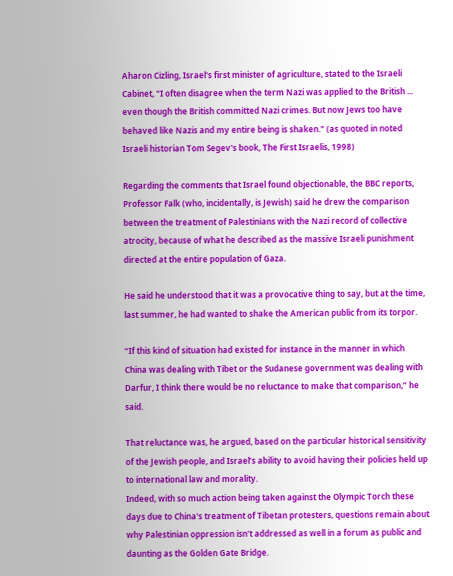Aharon Cizling, Israel's first minister of agriculture, stated to the Israeli Cabinet, "I often disagree when the term Nazi was applied to the British ... even though the British committed Nazi crimes. But now Jews too have behaved like Nazis and my entire being is shaken." (as quoted in noted Israeli historian Tom Segev's book, The First Israelis, 1998)

Regarding the comments that Israel found objectionable, the BBC reports,
Professor Falk (who, incidentally, is Jewish) said he drew the comparison between the treatment of Palestinians with the Nazi record of collective atrocity, because of what he described as the massive Israeli punishment directed at the entire population of Gaza.

He said he understood that it was a provocative thing to say, but at the time, last summer, he had wanted to shake the American public from its torpor.

“If this kind of situation had existed for instance in the manner in which China was dealing with Tibet or the Sudanese government was dealing with Darfur, I think there would be no reluctance to make that comparison,” he said.

That reluctance was, he argued, based on the particular historical sensitivity of the Jewish people, and Israel’s ability to avoid having their policies held up to international law and morality.
Indeed, with so much action being taken against the Olympic Torch these days due to China's treatment of Tibetan protesters, questions remain about why Palestinian oppression isn't addressed as well in a forum as public and daunting as the Golden Gate Bridge.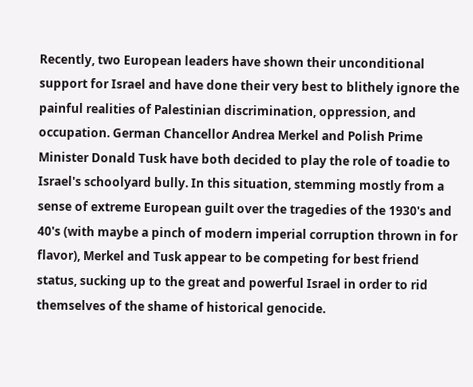Recently, two European leaders have shown their unconditional support for Israel and have done their very best to blithely ignore the painful realities of Palestinian discrimination, oppression, and occupation. German Chancellor Andrea Merkel and Polish Prime Minister Donald Tusk have both decided to play the role of toadie to Israel's schoolyard bully. In this situation, stemming mostly from a sense of extreme European guilt over the tragedies of the 1930's and 40's (with maybe a pinch of modern imperial corruption thrown in for flavor), Merkel and Tusk appear to be competing for best friend status, sucking up to the great and powerful Israel in order to rid themselves of the shame of historical genocide.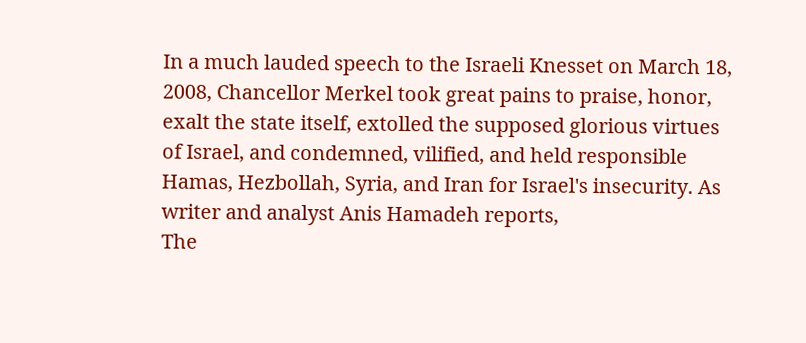In a much lauded speech to the Israeli Knesset on March 18, 2008, Chancellor Merkel took great pains to praise, honor, exalt the state itself, extolled the supposed glorious virtues of Israel, and condemned, vilified, and held responsible Hamas, Hezbollah, Syria, and Iran for Israel's insecurity. As writer and analyst Anis Hamadeh reports,
The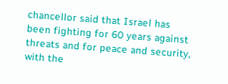chancellor said that Israel has been fighting for 60 years against threats and for peace and security, with the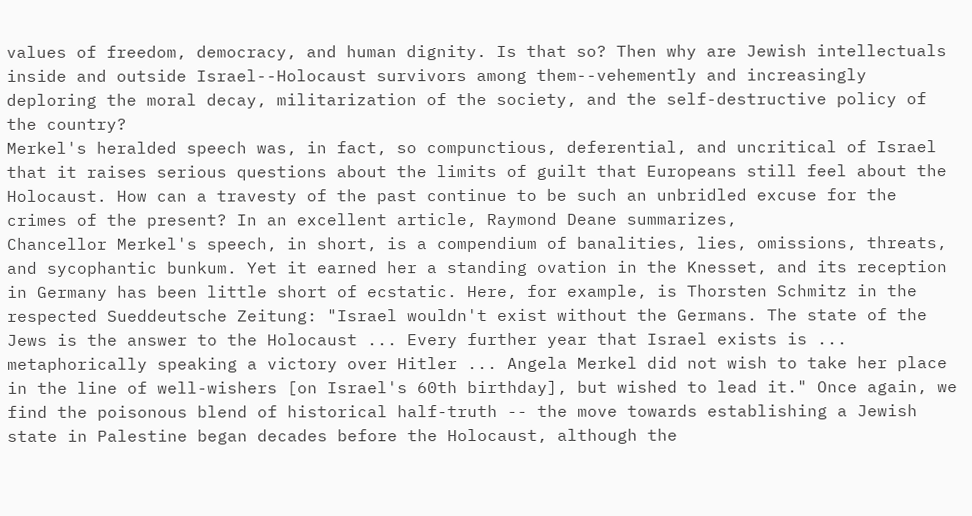values of freedom, democracy, and human dignity. Is that so? Then why are Jewish intellectuals inside and outside Israel--Holocaust survivors among them--vehemently and increasingly deploring the moral decay, militarization of the society, and the self-destructive policy of the country?
Merkel's heralded speech was, in fact, so compunctious, deferential, and uncritical of Israel that it raises serious questions about the limits of guilt that Europeans still feel about the Holocaust. How can a travesty of the past continue to be such an unbridled excuse for the crimes of the present? In an excellent article, Raymond Deane summarizes,
Chancellor Merkel's speech, in short, is a compendium of banalities, lies, omissions, threats, and sycophantic bunkum. Yet it earned her a standing ovation in the Knesset, and its reception in Germany has been little short of ecstatic. Here, for example, is Thorsten Schmitz in the respected Sueddeutsche Zeitung: "Israel wouldn't exist without the Germans. The state of the Jews is the answer to the Holocaust ... Every further year that Israel exists is ... metaphorically speaking a victory over Hitler ... Angela Merkel did not wish to take her place in the line of well-wishers [on Israel's 60th birthday], but wished to lead it." Once again, we find the poisonous blend of historical half-truth -- the move towards establishing a Jewish state in Palestine began decades before the Holocaust, although the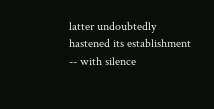latter undoubtedly hastened its establishment -- with silence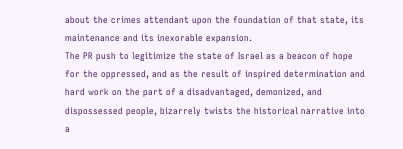about the crimes attendant upon the foundation of that state, its maintenance and its inexorable expansion.
The PR push to legitimize the state of Israel as a beacon of hope for the oppressed, and as the result of inspired determination and hard work on the part of a disadvantaged, demonized, and dispossessed people, bizarrely twists the historical narrative into a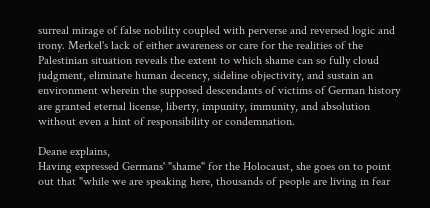surreal mirage of false nobility coupled with perverse and reversed logic and irony. Merkel's lack of either awareness or care for the realities of the Palestinian situation reveals the extent to which shame can so fully cloud judgment, eliminate human decency, sideline objectivity, and sustain an environment wherein the supposed descendants of victims of German history are granted eternal license, liberty, impunity, immunity, and absolution without even a hint of responsibility or condemnation.

Deane explains,
Having expressed Germans' "shame" for the Holocaust, she goes on to point out that "while we are speaking here, thousands of people are living in fear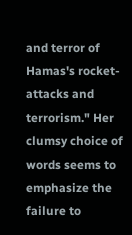and terror of Hamas's rocket-attacks and terrorism." Her clumsy choice of words seems to emphasize the failure to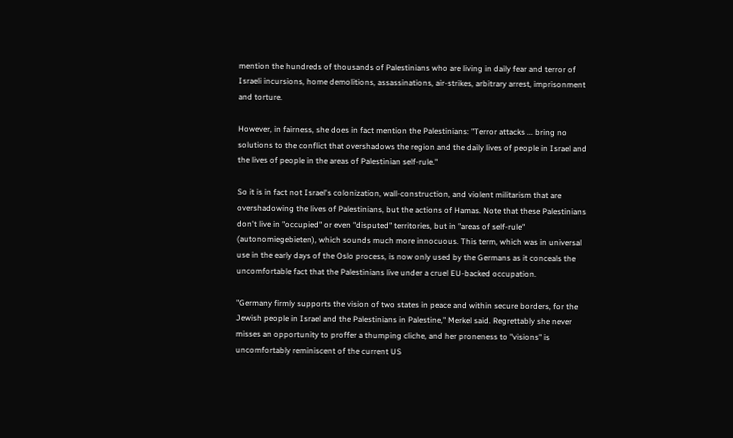mention the hundreds of thousands of Palestinians who are living in daily fear and terror of Israeli incursions, home demolitions, assassinations, air-strikes, arbitrary arrest, imprisonment and torture.

However, in fairness, she does in fact mention the Palestinians: "Terror attacks ... bring no solutions to the conflict that overshadows the region and the daily lives of people in Israel and the lives of people in the areas of Palestinian self-rule."

So it is in fact not Israel's colonization, wall-construction, and violent militarism that are overshadowing the lives of Palestinians, but the actions of Hamas. Note that these Palestinians don't live in "occupied" or even "disputed" territories, but in "areas of self-rule" (autonomiegebieten), which sounds much more innocuous. This term, which was in universal use in the early days of the Oslo process, is now only used by the Germans as it conceals the uncomfortable fact that the Palestinians live under a cruel EU-backed occupation.

"Germany firmly supports the vision of two states in peace and within secure borders, for the Jewish people in Israel and the Palestinians in Palestine," Merkel said. Regrettably she never misses an opportunity to proffer a thumping cliche, and her proneness to "visions" is uncomfortably reminiscent of the current US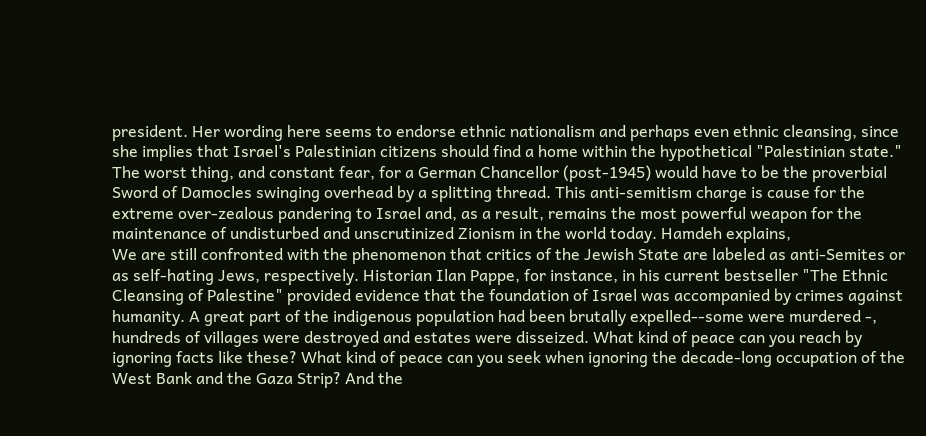president. Her wording here seems to endorse ethnic nationalism and perhaps even ethnic cleansing, since she implies that Israel's Palestinian citizens should find a home within the hypothetical "Palestinian state."
The worst thing, and constant fear, for a German Chancellor (post-1945) would have to be the proverbial Sword of Damocles swinging overhead by a splitting thread. This anti-semitism charge is cause for the extreme over-zealous pandering to Israel and, as a result, remains the most powerful weapon for the maintenance of undisturbed and unscrutinized Zionism in the world today. Hamdeh explains,
We are still confronted with the phenomenon that critics of the Jewish State are labeled as anti-Semites or as self-hating Jews, respectively. Historian Ilan Pappe, for instance, in his current bestseller "The Ethnic Cleansing of Palestine" provided evidence that the foundation of Israel was accompanied by crimes against humanity. A great part of the indigenous population had been brutally expelled--some were murdered -, hundreds of villages were destroyed and estates were disseized. What kind of peace can you reach by ignoring facts like these? What kind of peace can you seek when ignoring the decade-long occupation of the West Bank and the Gaza Strip? And the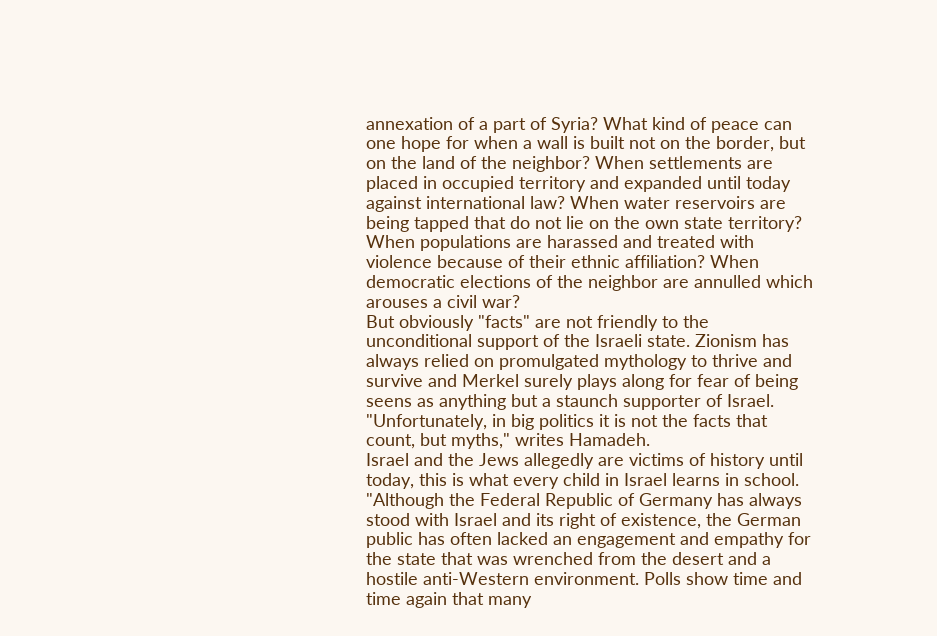annexation of a part of Syria? What kind of peace can one hope for when a wall is built not on the border, but on the land of the neighbor? When settlements are placed in occupied territory and expanded until today against international law? When water reservoirs are being tapped that do not lie on the own state territory? When populations are harassed and treated with violence because of their ethnic affiliation? When democratic elections of the neighbor are annulled which arouses a civil war?
But obviously "facts" are not friendly to the unconditional support of the Israeli state. Zionism has always relied on promulgated mythology to thrive and survive and Merkel surely plays along for fear of being seens as anything but a staunch supporter of Israel. "Unfortunately, in big politics it is not the facts that count, but myths," writes Hamadeh.
Israel and the Jews allegedly are victims of history until today, this is what every child in Israel learns in school. "Although the Federal Republic of Germany has always stood with Israel and its right of existence, the German public has often lacked an engagement and empathy for the state that was wrenched from the desert and a hostile anti-Western environment. Polls show time and time again that many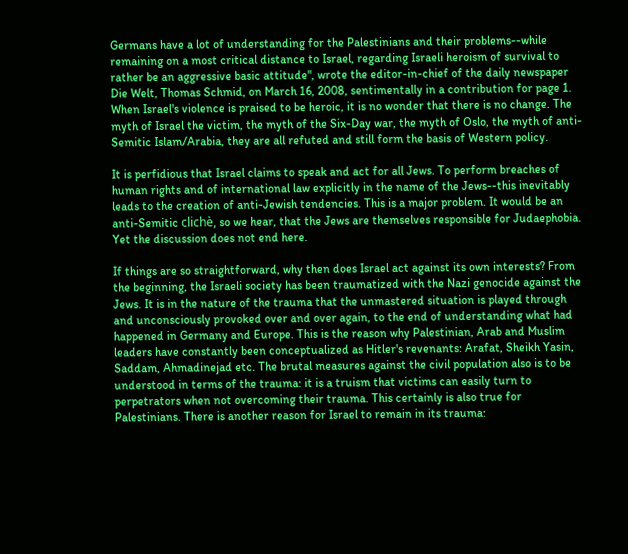Germans have a lot of understanding for the Palestinians and their problems--while remaining on a most critical distance to Israel, regarding Israeli heroism of survival to rather be an aggressive basic attitude", wrote the editor-in-chief of the daily newspaper Die Welt, Thomas Schmid, on March 16, 2008, sentimentally in a contribution for page 1. When Israel's violence is praised to be heroic, it is no wonder that there is no change. The myth of Israel the victim, the myth of the Six-Day war, the myth of Oslo, the myth of anti-Semitic Islam/Arabia, they are all refuted and still form the basis of Western policy.

It is perfidious that Israel claims to speak and act for all Jews. To perform breaches of human rights and of international law explicitly in the name of the Jews--this inevitably leads to the creation of anti-Jewish tendencies. This is a major problem. It would be an anti-Semitic clichè, so we hear, that the Jews are themselves responsible for Judaephobia. Yet the discussion does not end here.

If things are so straightforward, why then does Israel act against its own interests? From the beginning, the Israeli society has been traumatized with the Nazi genocide against the Jews. It is in the nature of the trauma that the unmastered situation is played through and unconsciously provoked over and over again, to the end of understanding what had happened in Germany and Europe. This is the reason why Palestinian, Arab and Muslim leaders have constantly been conceptualized as Hitler's revenants: Arafat, Sheikh Yasin, Saddam, Ahmadinejad etc. The brutal measures against the civil population also is to be understood in terms of the trauma: it is a truism that victims can easily turn to perpetrators when not overcoming their trauma. This certainly is also true for Palestinians. There is another reason for Israel to remain in its trauma: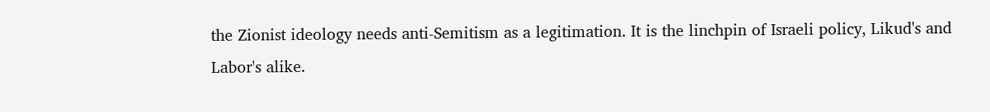the Zionist ideology needs anti-Semitism as a legitimation. It is the linchpin of Israeli policy, Likud's and Labor's alike.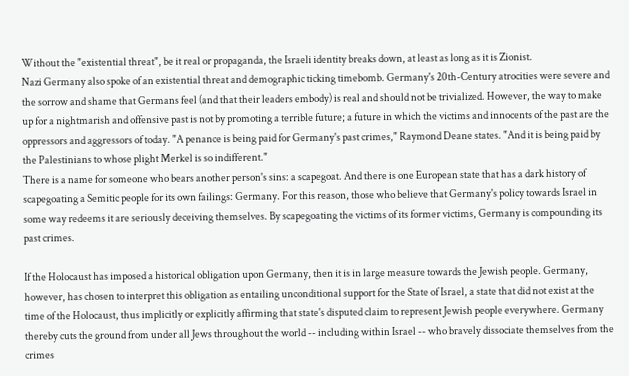Without the "existential threat", be it real or propaganda, the Israeli identity breaks down, at least as long as it is Zionist.
Nazi Germany also spoke of an existential threat and demographic ticking timebomb. Germany's 20th-Century atrocities were severe and the sorrow and shame that Germans feel (and that their leaders embody) is real and should not be trivialized. However, the way to make up for a nightmarish and offensive past is not by promoting a terrible future; a future in which the victims and innocents of the past are the oppressors and aggressors of today. "A penance is being paid for Germany's past crimes," Raymond Deane states. "And it is being paid by the Palestinians to whose plight Merkel is so indifferent."
There is a name for someone who bears another person's sins: a scapegoat. And there is one European state that has a dark history of scapegoating a Semitic people for its own failings: Germany. For this reason, those who believe that Germany's policy towards Israel in some way redeems it are seriously deceiving themselves. By scapegoating the victims of its former victims, Germany is compounding its past crimes.

If the Holocaust has imposed a historical obligation upon Germany, then it is in large measure towards the Jewish people. Germany, however, has chosen to interpret this obligation as entailing unconditional support for the State of Israel, a state that did not exist at the time of the Holocaust, thus implicitly or explicitly affirming that state's disputed claim to represent Jewish people everywhere. Germany thereby cuts the ground from under all Jews throughout the world -- including within Israel -- who bravely dissociate themselves from the crimes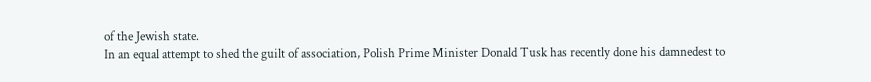of the Jewish state.
In an equal attempt to shed the guilt of association, Polish Prime Minister Donald Tusk has recently done his damnedest to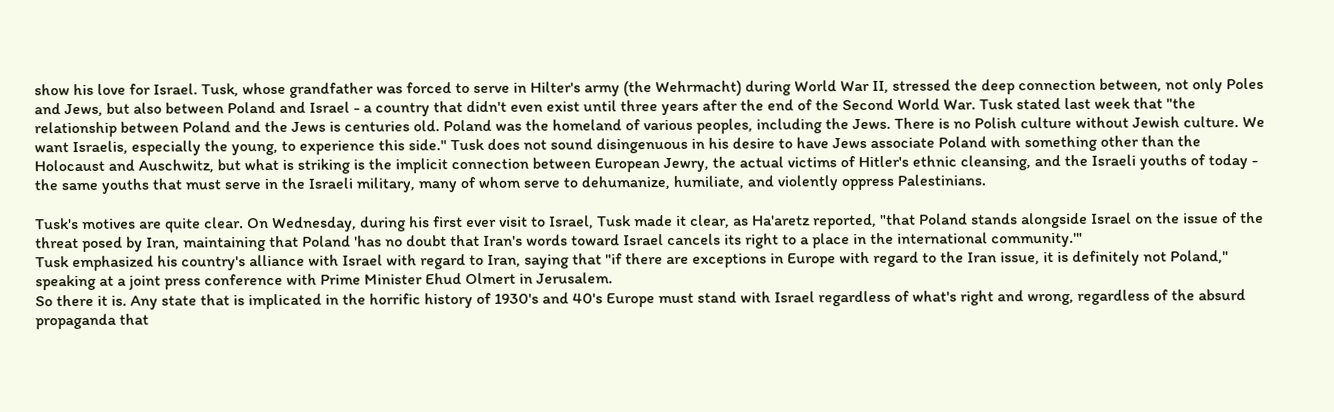show his love for Israel. Tusk, whose grandfather was forced to serve in Hilter's army (the Wehrmacht) during World War II, stressed the deep connection between, not only Poles and Jews, but also between Poland and Israel - a country that didn't even exist until three years after the end of the Second World War. Tusk stated last week that "the relationship between Poland and the Jews is centuries old. Poland was the homeland of various peoples, including the Jews. There is no Polish culture without Jewish culture. We want Israelis, especially the young, to experience this side." Tusk does not sound disingenuous in his desire to have Jews associate Poland with something other than the Holocaust and Auschwitz, but what is striking is the implicit connection between European Jewry, the actual victims of Hitler's ethnic cleansing, and the Israeli youths of today - the same youths that must serve in the Israeli military, many of whom serve to dehumanize, humiliate, and violently oppress Palestinians.

Tusk's motives are quite clear. On Wednesday, during his first ever visit to Israel, Tusk made it clear, as Ha'aretz reported, "that Poland stands alongside Israel on the issue of the threat posed by Iran, maintaining that Poland 'has no doubt that Iran's words toward Israel cancels its right to a place in the international community.'"
Tusk emphasized his country's alliance with Israel with regard to Iran, saying that "if there are exceptions in Europe with regard to the Iran issue, it is definitely not Poland," speaking at a joint press conference with Prime Minister Ehud Olmert in Jerusalem.
So there it is. Any state that is implicated in the horrific history of 1930's and 40's Europe must stand with Israel regardless of what's right and wrong, regardless of the absurd propaganda that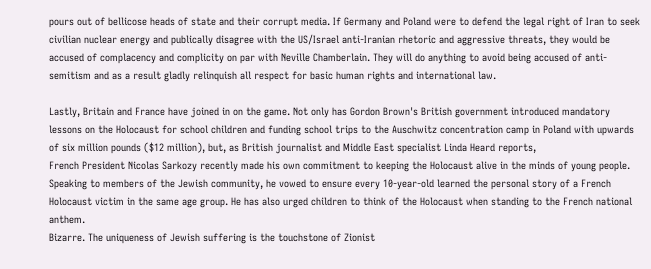pours out of bellicose heads of state and their corrupt media. If Germany and Poland were to defend the legal right of Iran to seek civilian nuclear energy and publically disagree with the US/Israel anti-Iranian rhetoric and aggressive threats, they would be accused of complacency and complicity on par with Neville Chamberlain. They will do anything to avoid being accused of anti-semitism and as a result gladly relinquish all respect for basic human rights and international law.

Lastly, Britain and France have joined in on the game. Not only has Gordon Brown's British government introduced mandatory lessons on the Holocaust for school children and funding school trips to the Auschwitz concentration camp in Poland with upwards of six million pounds ($12 million), but, as British journalist and Middle East specialist Linda Heard reports,
French President Nicolas Sarkozy recently made his own commitment to keeping the Holocaust alive in the minds of young people. Speaking to members of the Jewish community, he vowed to ensure every 10-year-old learned the personal story of a French Holocaust victim in the same age group. He has also urged children to think of the Holocaust when standing to the French national anthem.
Bizarre. The uniqueness of Jewish suffering is the touchstone of Zionist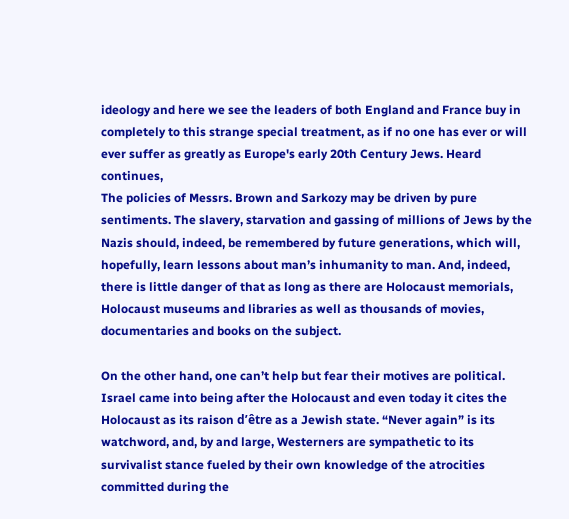ideology and here we see the leaders of both England and France buy in completely to this strange special treatment, as if no one has ever or will ever suffer as greatly as Europe's early 20th Century Jews. Heard continues,
The policies of Messrs. Brown and Sarkozy may be driven by pure sentiments. The slavery, starvation and gassing of millions of Jews by the Nazis should, indeed, be remembered by future generations, which will, hopefully, learn lessons about man’s inhumanity to man. And, indeed, there is little danger of that as long as there are Holocaust memorials, Holocaust museums and libraries as well as thousands of movies, documentaries and books on the subject.

On the other hand, one can’t help but fear their motives are political. Israel came into being after the Holocaust and even today it cites the Holocaust as its raison d’être as a Jewish state. “Never again” is its watchword, and, by and large, Westerners are sympathetic to its survivalist stance fueled by their own knowledge of the atrocities committed during the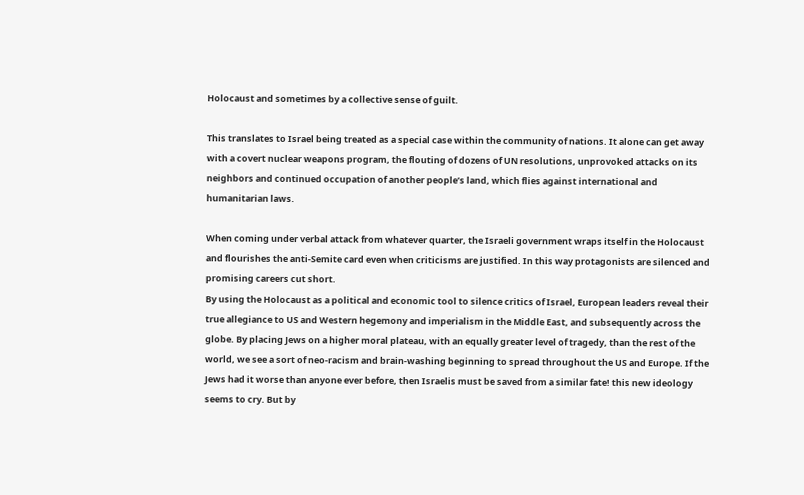Holocaust and sometimes by a collective sense of guilt.

This translates to Israel being treated as a special case within the community of nations. It alone can get away with a covert nuclear weapons program, the flouting of dozens of UN resolutions, unprovoked attacks on its neighbors and continued occupation of another people’s land, which flies against international and humanitarian laws.

When coming under verbal attack from whatever quarter, the Israeli government wraps itself in the Holocaust and flourishes the anti-Semite card even when criticisms are justified. In this way protagonists are silenced and promising careers cut short.
By using the Holocaust as a political and economic tool to silence critics of Israel, European leaders reveal their true allegiance to US and Western hegemony and imperialism in the Middle East, and subsequently across the globe. By placing Jews on a higher moral plateau, with an equally greater level of tragedy, than the rest of the world, we see a sort of neo-racism and brain-washing beginning to spread throughout the US and Europe. If the Jews had it worse than anyone ever before, then Israelis must be saved from a similar fate! this new ideology seems to cry. But by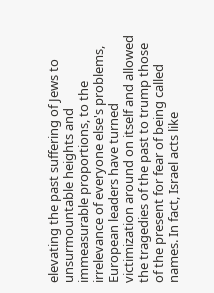elevating the past suffering of Jews to unsurmountable heights and immeasurable proportions, to the irrelevance of everyone else's problems, European leaders have turned victimization around on itself and allowed the tragedies of the past to trump those of the present for fear of being called names. In fact, Israel acts like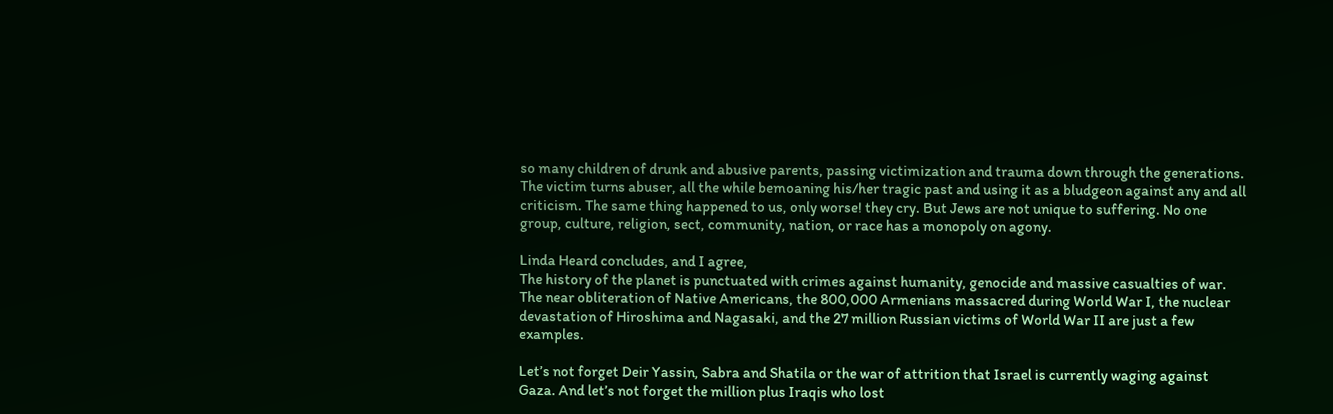so many children of drunk and abusive parents, passing victimization and trauma down through the generations. The victim turns abuser, all the while bemoaning his/her tragic past and using it as a bludgeon against any and all criticism. The same thing happened to us, only worse! they cry. But Jews are not unique to suffering. No one group, culture, religion, sect, community, nation, or race has a monopoly on agony.

Linda Heard concludes, and I agree,
The history of the planet is punctuated with crimes against humanity, genocide and massive casualties of war. The near obliteration of Native Americans, the 800,000 Armenians massacred during World War I, the nuclear devastation of Hiroshima and Nagasaki, and the 27 million Russian victims of World War II are just a few examples.

Let’s not forget Deir Yassin, Sabra and Shatila or the war of attrition that Israel is currently waging against Gaza. And let’s not forget the million plus Iraqis who lost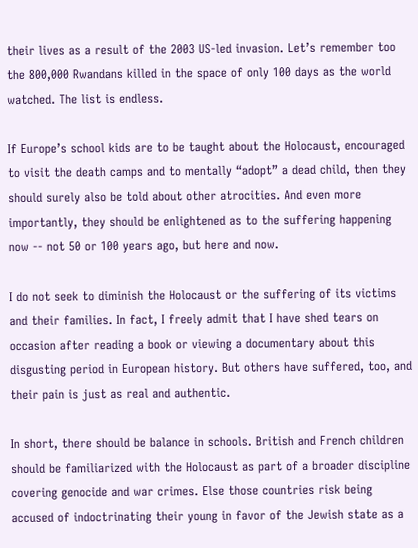their lives as a result of the 2003 US-led invasion. Let’s remember too the 800,000 Rwandans killed in the space of only 100 days as the world watched. The list is endless.

If Europe’s school kids are to be taught about the Holocaust, encouraged to visit the death camps and to mentally “adopt” a dead child, then they should surely also be told about other atrocities. And even more importantly, they should be enlightened as to the suffering happening now -- not 50 or 100 years ago, but here and now.

I do not seek to diminish the Holocaust or the suffering of its victims and their families. In fact, I freely admit that I have shed tears on occasion after reading a book or viewing a documentary about this disgusting period in European history. But others have suffered, too, and their pain is just as real and authentic.

In short, there should be balance in schools. British and French children should be familiarized with the Holocaust as part of a broader discipline covering genocide and war crimes. Else those countries risk being accused of indoctrinating their young in favor of the Jewish state as a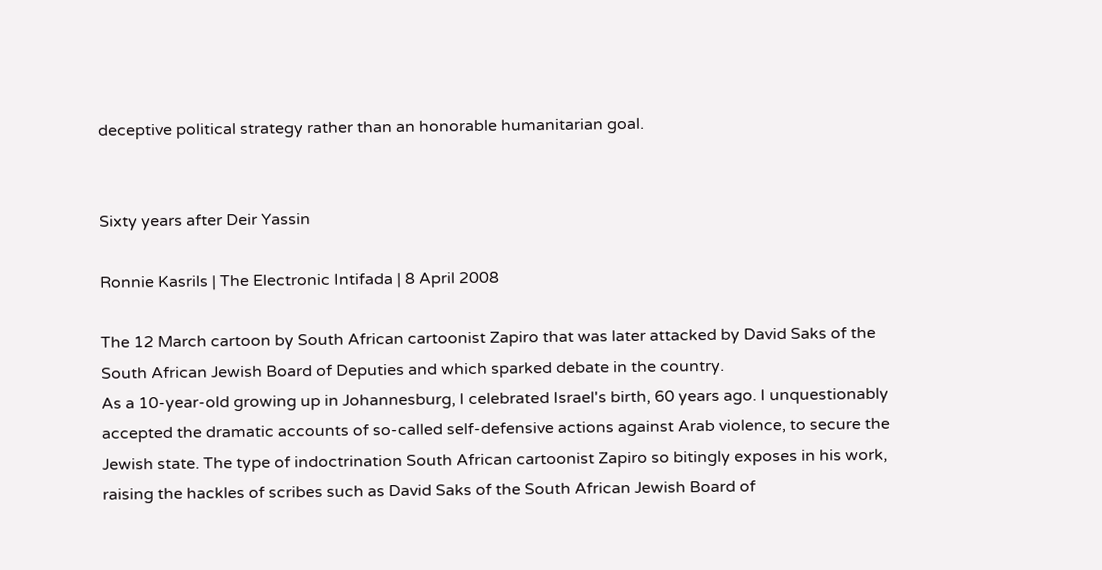deceptive political strategy rather than an honorable humanitarian goal.


Sixty years after Deir Yassin

Ronnie Kasrils | The Electronic Intifada | 8 April 2008

The 12 March cartoon by South African cartoonist Zapiro that was later attacked by David Saks of the South African Jewish Board of Deputies and which sparked debate in the country.
As a 10-year-old growing up in Johannesburg, I celebrated Israel's birth, 60 years ago. I unquestionably accepted the dramatic accounts of so-called self-defensive actions against Arab violence, to secure the Jewish state. The type of indoctrination South African cartoonist Zapiro so bitingly exposes in his work, raising the hackles of scribes such as David Saks of the South African Jewish Board of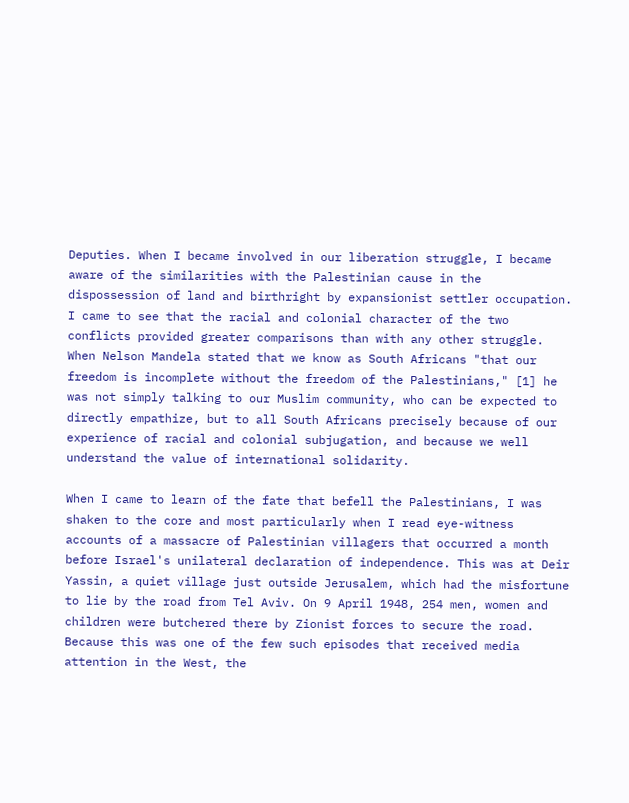Deputies. When I became involved in our liberation struggle, I became aware of the similarities with the Palestinian cause in the dispossession of land and birthright by expansionist settler occupation. I came to see that the racial and colonial character of the two conflicts provided greater comparisons than with any other struggle. When Nelson Mandela stated that we know as South Africans "that our freedom is incomplete without the freedom of the Palestinians," [1] he was not simply talking to our Muslim community, who can be expected to directly empathize, but to all South Africans precisely because of our experience of racial and colonial subjugation, and because we well understand the value of international solidarity.

When I came to learn of the fate that befell the Palestinians, I was shaken to the core and most particularly when I read eye-witness accounts of a massacre of Palestinian villagers that occurred a month before Israel's unilateral declaration of independence. This was at Deir Yassin, a quiet village just outside Jerusalem, which had the misfortune to lie by the road from Tel Aviv. On 9 April 1948, 254 men, women and children were butchered there by Zionist forces to secure the road. Because this was one of the few such episodes that received media attention in the West, the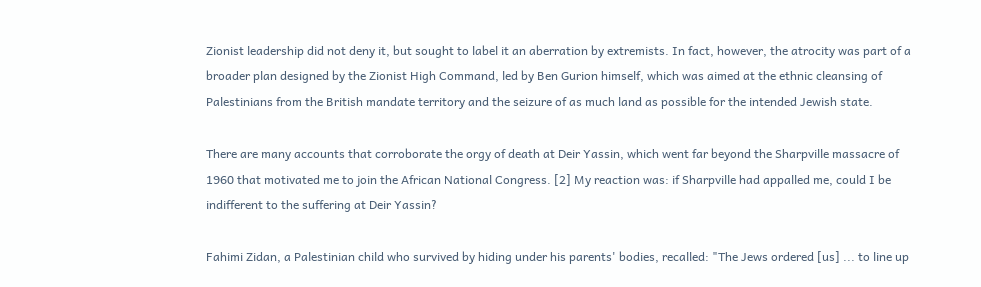Zionist leadership did not deny it, but sought to label it an aberration by extremists. In fact, however, the atrocity was part of a broader plan designed by the Zionist High Command, led by Ben Gurion himself, which was aimed at the ethnic cleansing of Palestinians from the British mandate territory and the seizure of as much land as possible for the intended Jewish state.

There are many accounts that corroborate the orgy of death at Deir Yassin, which went far beyond the Sharpville massacre of 1960 that motivated me to join the African National Congress. [2] My reaction was: if Sharpville had appalled me, could I be indifferent to the suffering at Deir Yassin?

Fahimi Zidan, a Palestinian child who survived by hiding under his parents' bodies, recalled: "The Jews ordered [us] ... to line up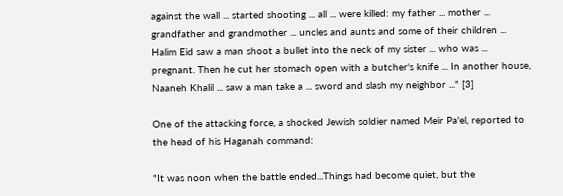against the wall ... started shooting ... all ... were killed: my father ... mother ... grandfather and grandmother ... uncles and aunts and some of their children ... Halim Eid saw a man shoot a bullet into the neck of my sister ... who was ... pregnant. Then he cut her stomach open with a butcher's knife ... In another house, Naaneh Khalil ... saw a man take a ... sword and slash my neighbor ..." [3]

One of the attacking force, a shocked Jewish soldier named Meir Pa'el, reported to the head of his Haganah command:

"It was noon when the battle ended...Things had become quiet, but the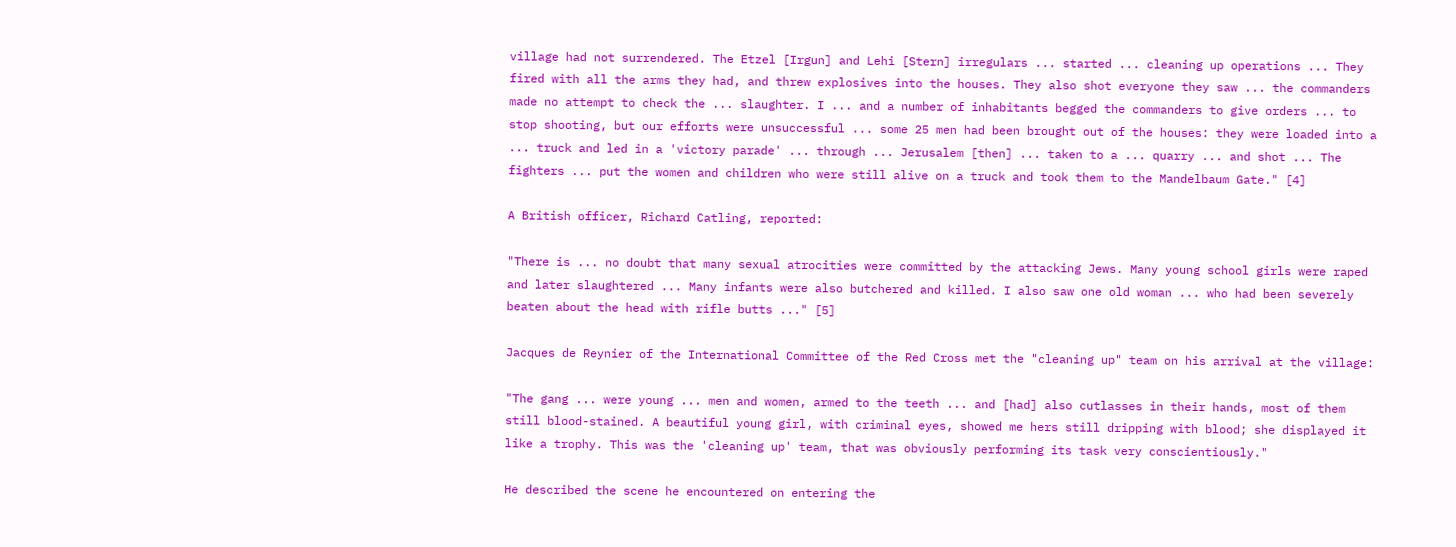village had not surrendered. The Etzel [Irgun] and Lehi [Stern] irregulars ... started ... cleaning up operations ... They fired with all the arms they had, and threw explosives into the houses. They also shot everyone they saw ... the commanders made no attempt to check the ... slaughter. I ... and a number of inhabitants begged the commanders to give orders ... to stop shooting, but our efforts were unsuccessful ... some 25 men had been brought out of the houses: they were loaded into a ... truck and led in a 'victory parade' ... through ... Jerusalem [then] ... taken to a ... quarry ... and shot ... The fighters ... put the women and children who were still alive on a truck and took them to the Mandelbaum Gate." [4]

A British officer, Richard Catling, reported:

"There is ... no doubt that many sexual atrocities were committed by the attacking Jews. Many young school girls were raped and later slaughtered ... Many infants were also butchered and killed. I also saw one old woman ... who had been severely beaten about the head with rifle butts ..." [5]

Jacques de Reynier of the International Committee of the Red Cross met the "cleaning up" team on his arrival at the village:

"The gang ... were young ... men and women, armed to the teeth ... and [had] also cutlasses in their hands, most of them still blood-stained. A beautiful young girl, with criminal eyes, showed me hers still dripping with blood; she displayed it like a trophy. This was the 'cleaning up' team, that was obviously performing its task very conscientiously."

He described the scene he encountered on entering the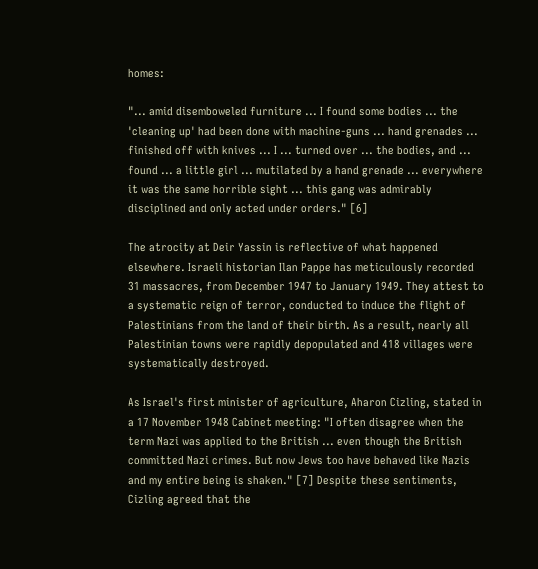homes:

"... amid disemboweled furniture ... I found some bodies ... the 'cleaning up' had been done with machine-guns ... hand grenades ... finished off with knives ... I ... turned over ... the bodies, and ... found ... a little girl ... mutilated by a hand grenade ... everywhere it was the same horrible sight ... this gang was admirably disciplined and only acted under orders." [6]

The atrocity at Deir Yassin is reflective of what happened elsewhere. Israeli historian Ilan Pappe has meticulously recorded 31 massacres, from December 1947 to January 1949. They attest to a systematic reign of terror, conducted to induce the flight of Palestinians from the land of their birth. As a result, nearly all Palestinian towns were rapidly depopulated and 418 villages were systematically destroyed.

As Israel's first minister of agriculture, Aharon Cizling, stated in a 17 November 1948 Cabinet meeting: "I often disagree when the term Nazi was applied to the British ... even though the British committed Nazi crimes. But now Jews too have behaved like Nazis and my entire being is shaken." [7] Despite these sentiments, Cizling agreed that the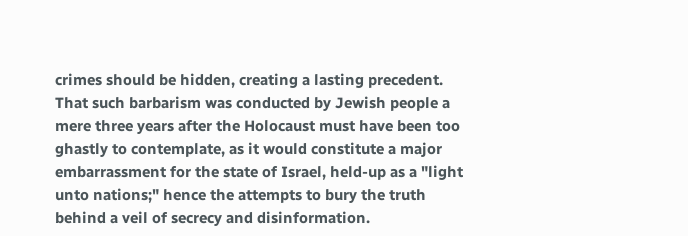crimes should be hidden, creating a lasting precedent. That such barbarism was conducted by Jewish people a mere three years after the Holocaust must have been too ghastly to contemplate, as it would constitute a major embarrassment for the state of Israel, held-up as a "light unto nations;" hence the attempts to bury the truth behind a veil of secrecy and disinformation.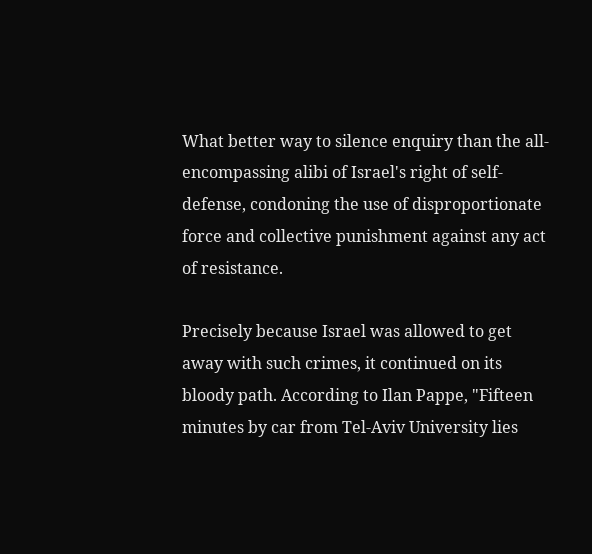What better way to silence enquiry than the all-encompassing alibi of Israel's right of self-defense, condoning the use of disproportionate force and collective punishment against any act of resistance.

Precisely because Israel was allowed to get away with such crimes, it continued on its bloody path. According to Ilan Pappe, "Fifteen minutes by car from Tel-Aviv University lies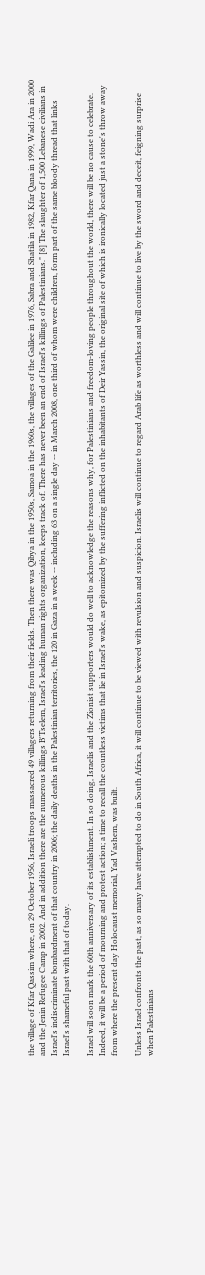the village of Kfar Qassim where, on 29 October 1956, Israeli troops massacred 49 villagers returning from their fields. Then there was Qibya in the 1950s, Samoa in the 1960s, the villages of the Galilee in 1976, Sabra and Shatila in 1982, Kfar Qana in 1999, Wadi Ara in 2000 and the Jenin Refugee Camp in 2002. And in addition there are the numerous killings B'Tselem, Israel's leading human rights organization, keeps track of. There has never been an end of Israel's killings of Palestinians." [8] The slaughter of 1,500 Lebanese civilians in Israel's indiscriminate bombardment of that country in 2006; the daily deaths in the Palestinian territories, the 120 in Gaza in a week -- including 63 on a single day -- in March 2008, one third of whom were children, form part of the same bloody thread that links Israel's shameful past with that of today.

Israel will soon mark the 60th anniversary of its establishment. In so doing, Israelis and the Zionist supporters would do well to acknowledge the reasons why, for Palestinians and freedom-loving people throughout the world, there will be no cause to celebrate. Indeed, it will be a period of mourning and protest action; a time to recall the countless victims that lie in Israel's wake, as epitomized by the suffering inflicted on the inhabitants of Deir Yassin, the original site of which is ironically located just a stone's throw away from where the present day Holocaust memorial, Yad Vashem, was built.

Unless Israel confronts the past, as so many have attempted to do in South Africa, it will continue to be viewed with revulsion and suspicion. Israelis will continue to regard Arab life as worthless and will continue to live by the sword and deceit, feigning surprise when Palestinians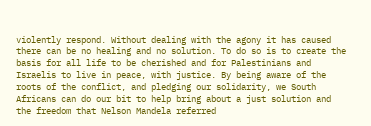violently respond. Without dealing with the agony it has caused there can be no healing and no solution. To do so is to create the basis for all life to be cherished and for Palestinians and Israelis to live in peace, with justice. By being aware of the roots of the conflict, and pledging our solidarity, we South Africans can do our bit to help bring about a just solution and the freedom that Nelson Mandela referred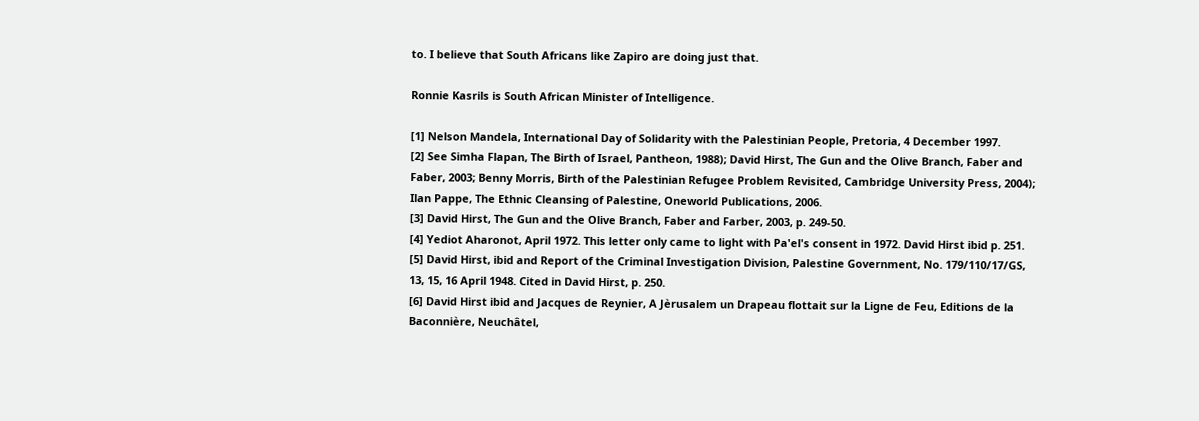to. I believe that South Africans like Zapiro are doing just that.

Ronnie Kasrils is South African Minister of Intelligence.

[1] Nelson Mandela, International Day of Solidarity with the Palestinian People, Pretoria, 4 December 1997.
[2] See Simha Flapan, The Birth of Israel, Pantheon, 1988); David Hirst, The Gun and the Olive Branch, Faber and Faber, 2003; Benny Morris, Birth of the Palestinian Refugee Problem Revisited, Cambridge University Press, 2004); Ilan Pappe, The Ethnic Cleansing of Palestine, Oneworld Publications, 2006.
[3] David Hirst, The Gun and the Olive Branch, Faber and Farber, 2003, p. 249-50.
[4] Yediot Aharonot, April 1972. This letter only came to light with Pa'el's consent in 1972. David Hirst ibid p. 251.
[5] David Hirst, ibid and Report of the Criminal Investigation Division, Palestine Government, No. 179/110/17/GS, 13, 15, 16 April 1948. Cited in David Hirst, p. 250.
[6] David Hirst ibid and Jacques de Reynier, A Jèrusalem un Drapeau flottait sur la Ligne de Feu, Editions de la Baconnière, Neuchâtel,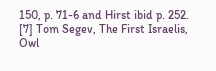150, p. 71-6 and Hirst ibid p. 252.
[7] Tom Segev, The First Israelis, Owl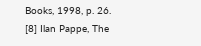Books, 1998, p. 26.
[8] Ilan Pappe, The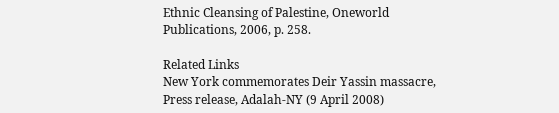Ethnic Cleansing of Palestine, Oneworld Publications, 2006, p. 258.

Related Links
New York commemorates Deir Yassin massacre, Press release, Adalah-NY (9 April 2008)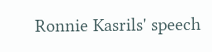Ronnie Kasrils' speech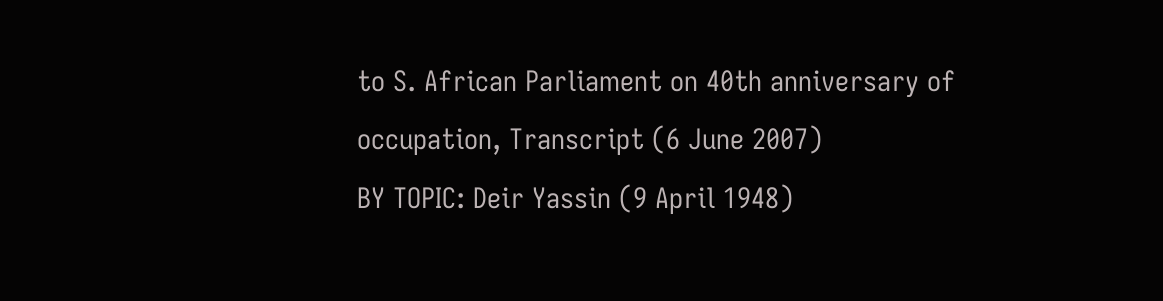to S. African Parliament on 40th anniversary of occupation, Transcript (6 June 2007)
BY TOPIC: Deir Yassin (9 April 1948)